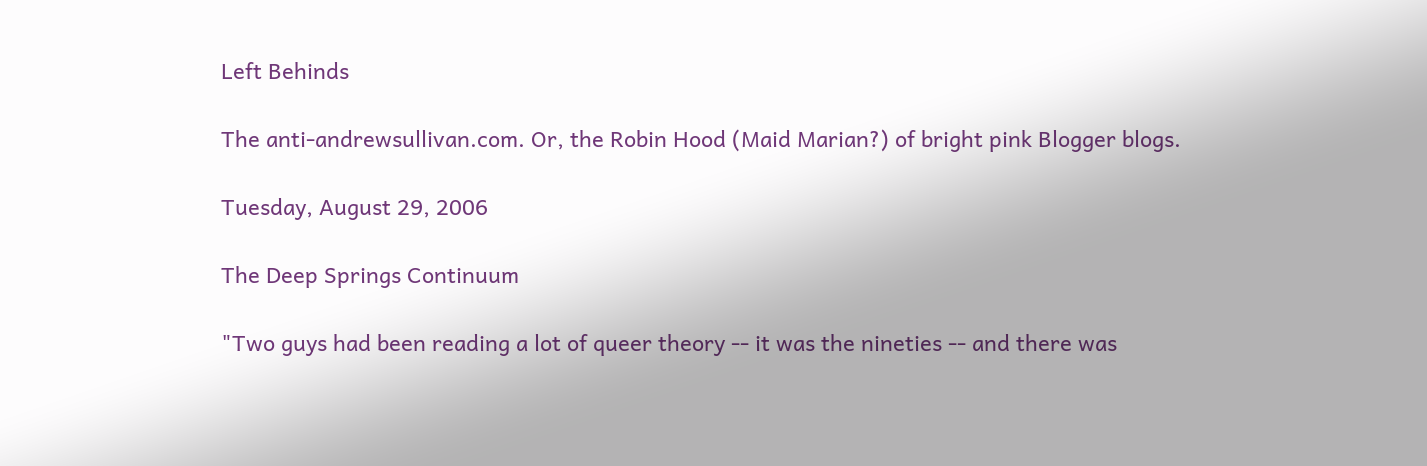Left Behinds

The anti-andrewsullivan.com. Or, the Robin Hood (Maid Marian?) of bright pink Blogger blogs.

Tuesday, August 29, 2006

The Deep Springs Continuum

"Two guys had been reading a lot of queer theory -- it was the nineties -- and there was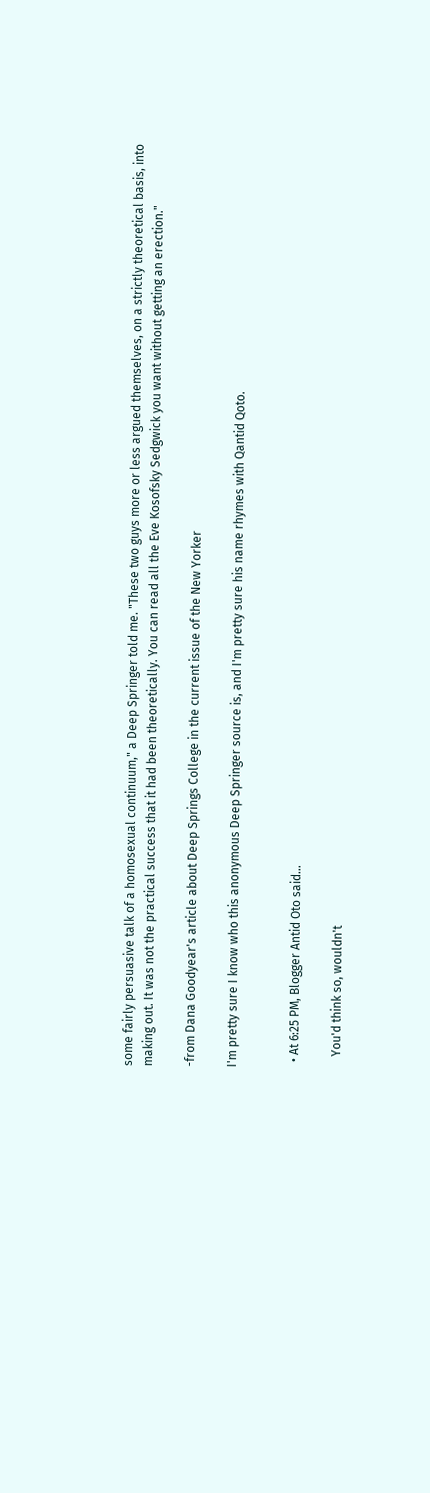some fairly persuasive talk of a homosexual continuum," a Deep Springer told me. "These two guys more or less argued themselves, on a strictly theoretical basis, into making out. It was not the practical success that it had been theoretically. You can read all the Eve Kosofsky Sedgwick you want without getting an erection."

-from Dana Goodyear's article about Deep Springs College in the current issue of the New Yorker

I'm pretty sure I know who this anonymous Deep Springer source is, and I'm pretty sure his name rhymes with Qantid Qoto.


  • At 6:25 PM, Blogger Antid Oto said…

    You'd think so, wouldn't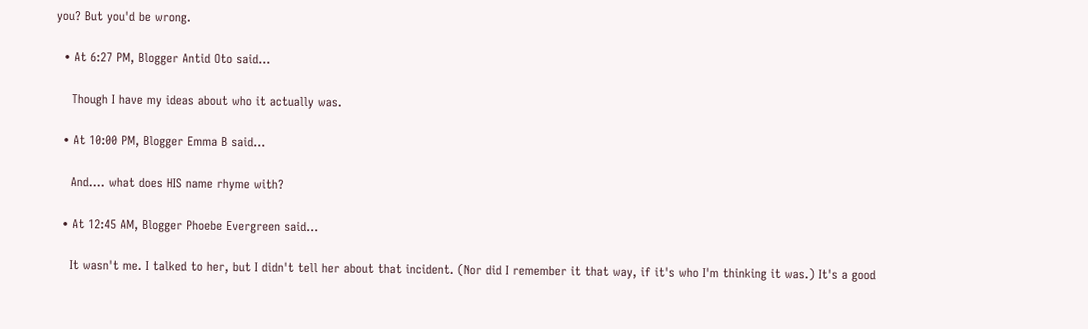you? But you'd be wrong.

  • At 6:27 PM, Blogger Antid Oto said…

    Though I have my ideas about who it actually was.

  • At 10:00 PM, Blogger Emma B said…

    And.... what does HIS name rhyme with?

  • At 12:45 AM, Blogger Phoebe Evergreen said…

    It wasn't me. I talked to her, but I didn't tell her about that incident. (Nor did I remember it that way, if it's who I'm thinking it was.) It's a good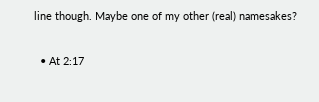line though. Maybe one of my other (real) namesakes?

  • At 2:17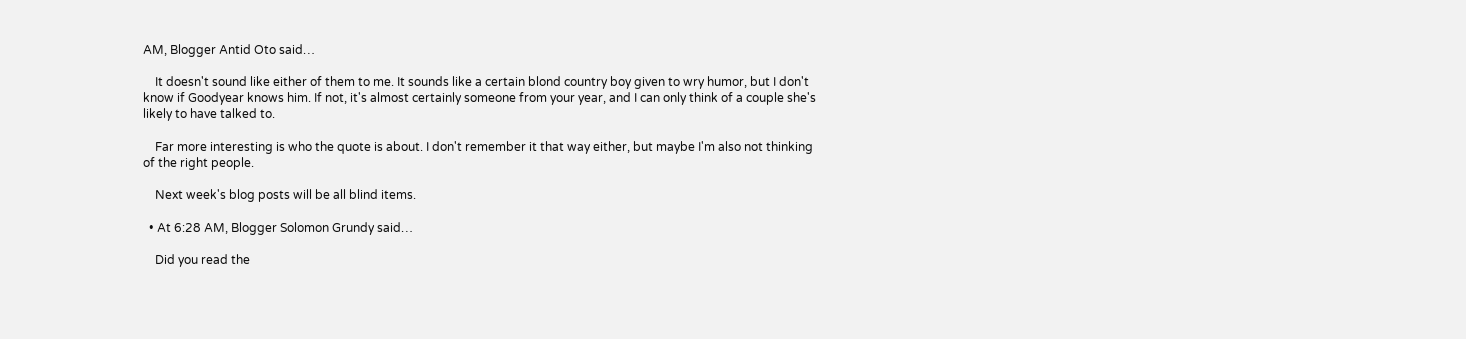AM, Blogger Antid Oto said…

    It doesn't sound like either of them to me. It sounds like a certain blond country boy given to wry humor, but I don't know if Goodyear knows him. If not, it's almost certainly someone from your year, and I can only think of a couple she's likely to have talked to.

    Far more interesting is who the quote is about. I don't remember it that way either, but maybe I'm also not thinking of the right people.

    Next week's blog posts will be all blind items.

  • At 6:28 AM, Blogger Solomon Grundy said…

    Did you read the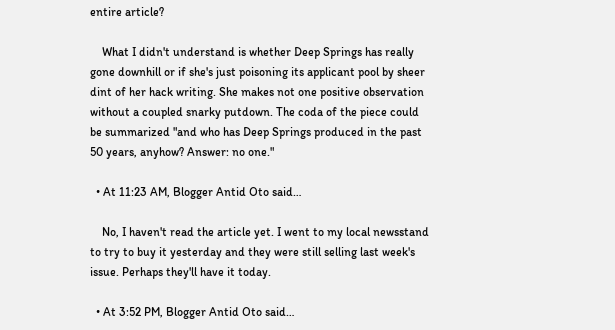entire article?

    What I didn't understand is whether Deep Springs has really gone downhill or if she's just poisoning its applicant pool by sheer dint of her hack writing. She makes not one positive observation without a coupled snarky putdown. The coda of the piece could be summarized "and who has Deep Springs produced in the past 50 years, anyhow? Answer: no one."

  • At 11:23 AM, Blogger Antid Oto said…

    No, I haven't read the article yet. I went to my local newsstand to try to buy it yesterday and they were still selling last week's issue. Perhaps they'll have it today.

  • At 3:52 PM, Blogger Antid Oto said…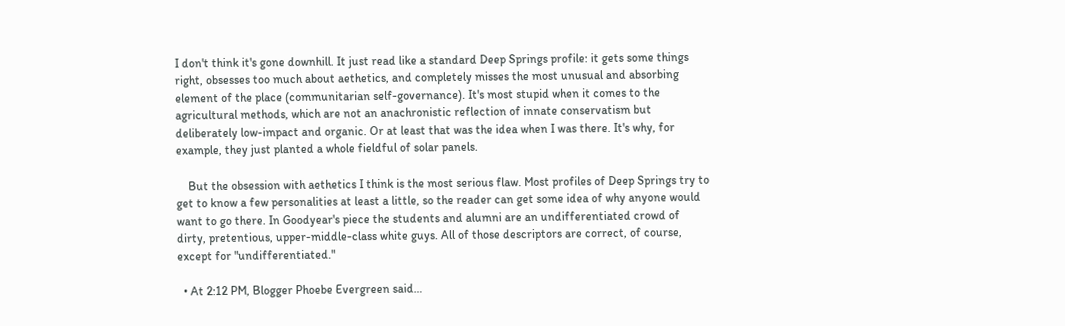I don't think it's gone downhill. It just read like a standard Deep Springs profile: it gets some things right, obsesses too much about aethetics, and completely misses the most unusual and absorbing element of the place (communitarian self-governance). It's most stupid when it comes to the agricultural methods, which are not an anachronistic reflection of innate conservatism but deliberately low-impact and organic. Or at least that was the idea when I was there. It's why, for example, they just planted a whole fieldful of solar panels.

    But the obsession with aethetics I think is the most serious flaw. Most profiles of Deep Springs try to get to know a few personalities at least a little, so the reader can get some idea of why anyone would want to go there. In Goodyear's piece the students and alumni are an undifferentiated crowd of dirty, pretentious, upper-middle-class white guys. All of those descriptors are correct, of course, except for "undifferentiated."

  • At 2:12 PM, Blogger Phoebe Evergreen said…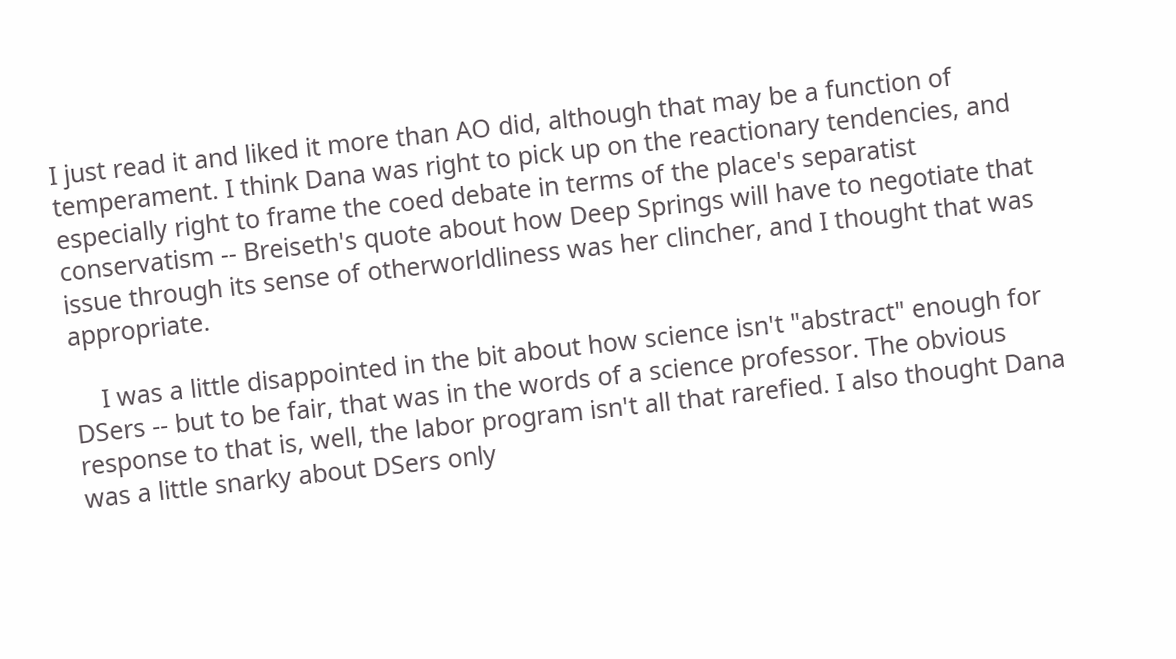I just read it and liked it more than AO did, although that may be a function of temperament. I think Dana was right to pick up on the reactionary tendencies, and especially right to frame the coed debate in terms of the place's separatist conservatism -- Breiseth's quote about how Deep Springs will have to negotiate that issue through its sense of otherworldliness was her clincher, and I thought that was appropriate.

    I was a little disappointed in the bit about how science isn't "abstract" enough for DSers -- but to be fair, that was in the words of a science professor. The obvious response to that is, well, the labor program isn't all that rarefied. I also thought Dana was a little snarky about DSers only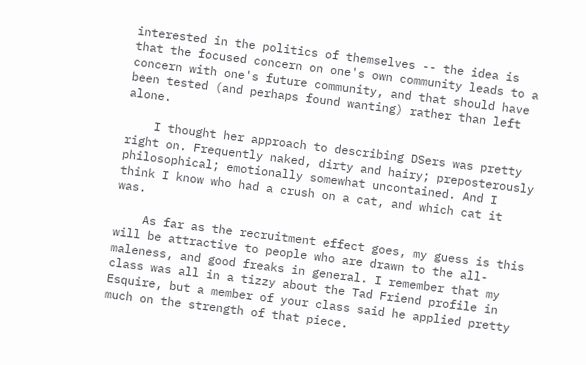interested in the politics of themselves -- the idea is that the focused concern on one's own community leads to a concern with one's future community, and that should have been tested (and perhaps found wanting) rather than left alone.

    I thought her approach to describing DSers was pretty right on. Frequently naked, dirty and hairy; preposterously philosophical; emotionally somewhat uncontained. And I think I know who had a crush on a cat, and which cat it was.

    As far as the recruitment effect goes, my guess is this will be attractive to people who are drawn to the all-maleness, and good freaks in general. I remember that my class was all in a tizzy about the Tad Friend profile in Esquire, but a member of your class said he applied pretty much on the strength of that piece.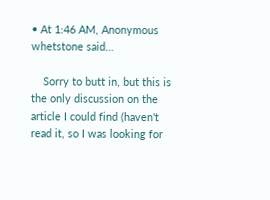• At 1:46 AM, Anonymous whetstone said…

    Sorry to butt in, but this is the only discussion on the article I could find (haven't read it, so I was looking for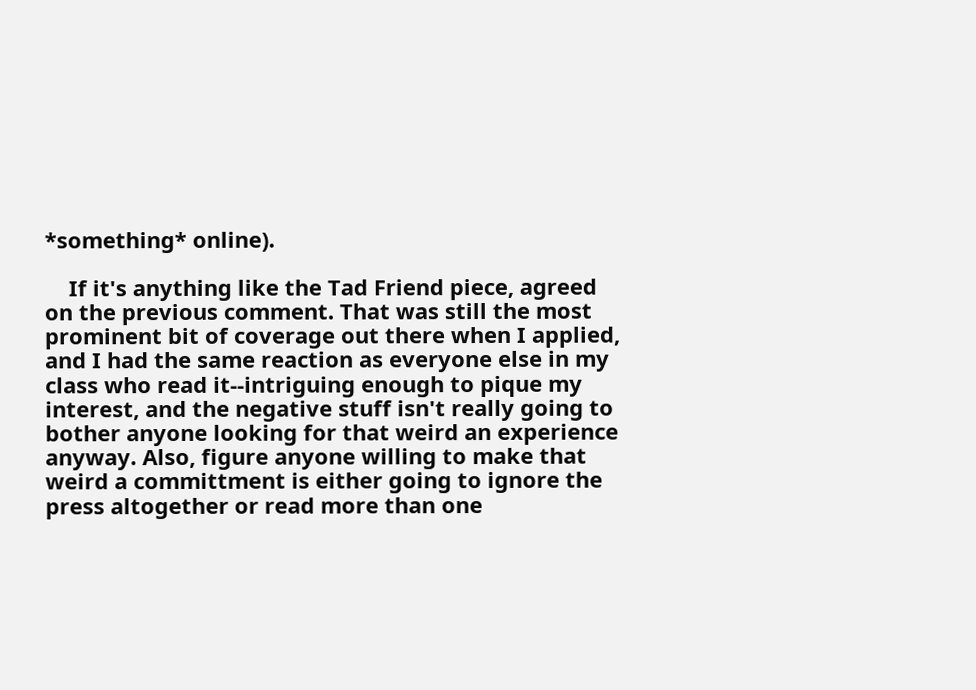*something* online).

    If it's anything like the Tad Friend piece, agreed on the previous comment. That was still the most prominent bit of coverage out there when I applied, and I had the same reaction as everyone else in my class who read it--intriguing enough to pique my interest, and the negative stuff isn't really going to bother anyone looking for that weird an experience anyway. Also, figure anyone willing to make that weird a committment is either going to ignore the press altogether or read more than one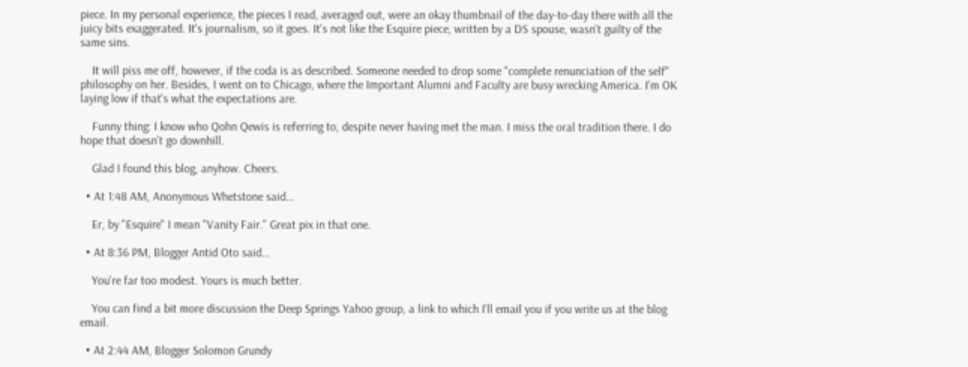piece. In my personal experience, the pieces I read, averaged out, were an okay thumbnail of the day-to-day there with all the juicy bits exaggerated. It's journalism, so it goes. It's not like the Esquire piece, written by a DS spouse, wasn't guilty of the same sins.

    It will piss me off, however, if the coda is as described. Someone needed to drop some "complete renunciation of the self" philosophy on her. Besides, I went on to Chicago, where the Important Alumni and Faculty are busy wrecking America. I'm OK laying low if that's what the expectations are.

    Funny thing: I know who Qohn Qewis is referring to, despite never having met the man. I miss the oral tradition there. I do hope that doesn't go downhill.

    Glad I found this blog, anyhow. Cheers.

  • At 1:48 AM, Anonymous Whetstone said…

    Er, by "Esquire" I mean "Vanity Fair." Great pix in that one.

  • At 8:36 PM, Blogger Antid Oto said…

    You're far too modest. Yours is much better.

    You can find a bit more discussion the Deep Springs Yahoo group, a link to which I'll email you if you write us at the blog email.

  • At 2:44 AM, Blogger Solomon Grundy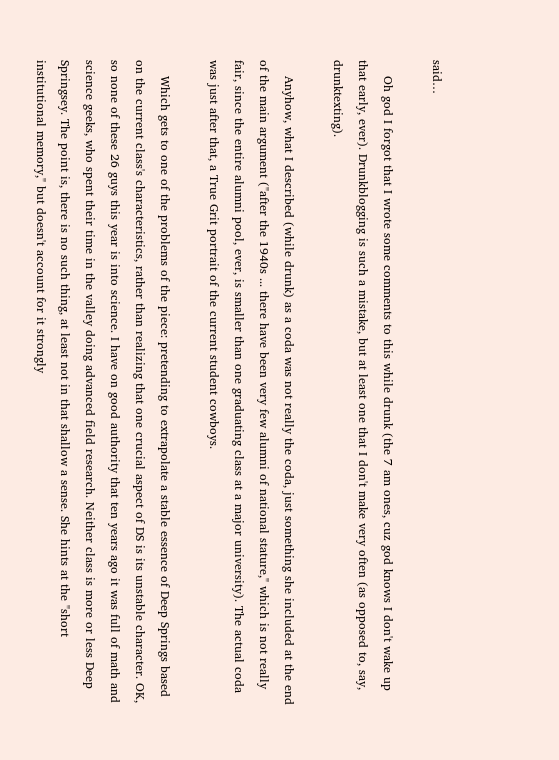said…

    Oh god I forgot that I wrote some comments to this while drunk (the 7 am ones, cuz god knows I don't wake up that early, ever). Drunkblogging is such a mistake, but at least one that I don't make very often (as opposed to, say, drunktexting).

    Anyhow, what I described (while drunk) as a coda was not really the coda, just something she included at the end of the main argument ("after the 1940s ... there have been very few alumni of national stature," which is not really fair, since the entire alumni pool, ever, is smaller than one graduating class at a major university). The actual coda was just after that, a True Grit portrait of the current student cowboys.

    Which gets to one of the problems of the piece: pretending to extrapolate a stable essence of Deep Springs based on the current class's characteristics, rather than realizing that one crucial aspect of DS is its unstable character. OK, so none of these 26 guys this year is into science. I have on good authority that ten years ago it was full of math and science geeks, who spent their time in the valley doing advanced field research. Neither class is more or less Deep Springsey. The point is, there is no such thing, at least not in that shallow a sense. She hints at the "short institutional memory," but doesn't account for it strongly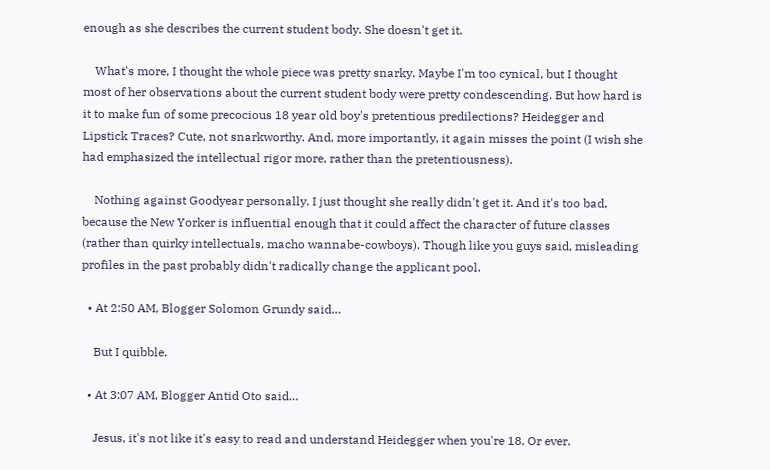enough as she describes the current student body. She doesn't get it.

    What's more, I thought the whole piece was pretty snarky. Maybe I'm too cynical, but I thought most of her observations about the current student body were pretty condescending. But how hard is it to make fun of some precocious 18 year old boy's pretentious predilections? Heidegger and Lipstick Traces? Cute, not snarkworthy. And, more importantly, it again misses the point (I wish she had emphasized the intellectual rigor more, rather than the pretentiousness).

    Nothing against Goodyear personally. I just thought she really didn't get it. And it's too bad, because the New Yorker is influential enough that it could affect the character of future classes (rather than quirky intellectuals, macho wannabe-cowboys). Though like you guys said, misleading profiles in the past probably didn't radically change the applicant pool.

  • At 2:50 AM, Blogger Solomon Grundy said…

    But I quibble.

  • At 3:07 AM, Blogger Antid Oto said…

    Jesus, it's not like it's easy to read and understand Heidegger when you're 18. Or ever.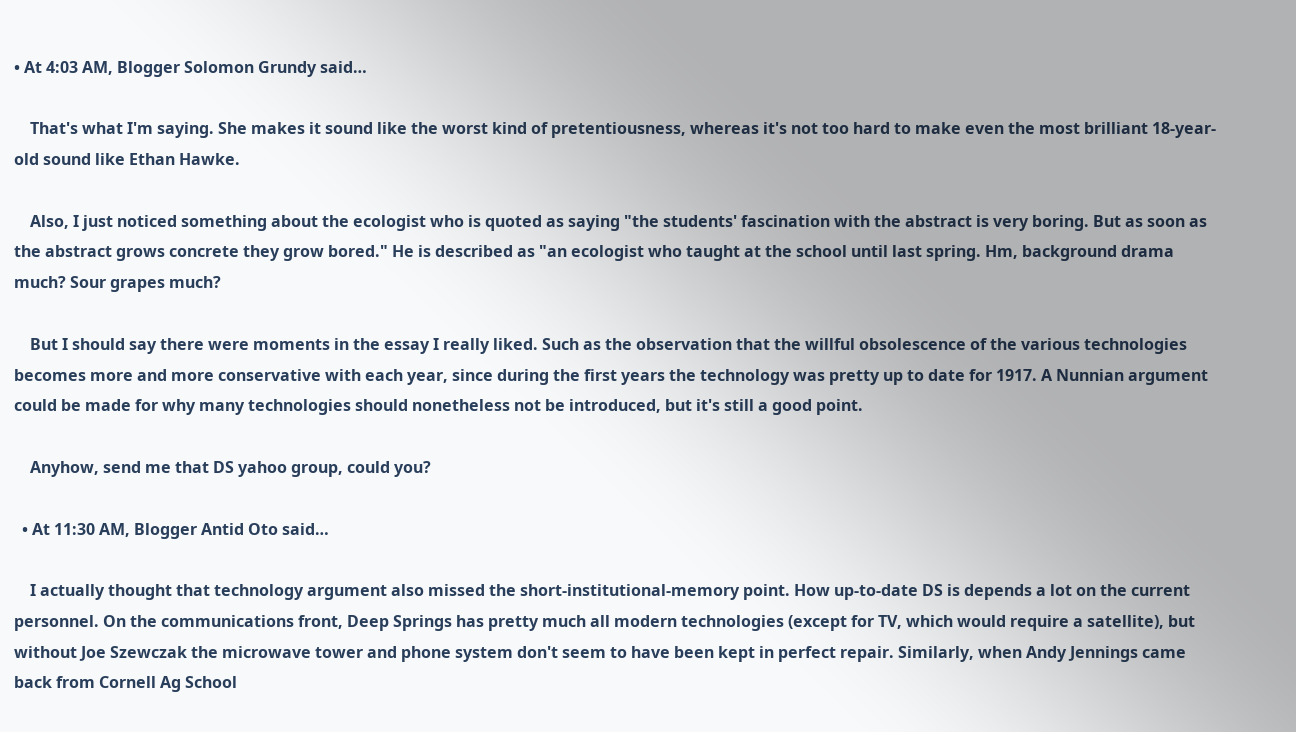• At 4:03 AM, Blogger Solomon Grundy said…

    That's what I'm saying. She makes it sound like the worst kind of pretentiousness, whereas it's not too hard to make even the most brilliant 18-year-old sound like Ethan Hawke.

    Also, I just noticed something about the ecologist who is quoted as saying "the students' fascination with the abstract is very boring. But as soon as the abstract grows concrete they grow bored." He is described as "an ecologist who taught at the school until last spring. Hm, background drama much? Sour grapes much?

    But I should say there were moments in the essay I really liked. Such as the observation that the willful obsolescence of the various technologies becomes more and more conservative with each year, since during the first years the technology was pretty up to date for 1917. A Nunnian argument could be made for why many technologies should nonetheless not be introduced, but it's still a good point.

    Anyhow, send me that DS yahoo group, could you?

  • At 11:30 AM, Blogger Antid Oto said…

    I actually thought that technology argument also missed the short-institutional-memory point. How up-to-date DS is depends a lot on the current personnel. On the communications front, Deep Springs has pretty much all modern technologies (except for TV, which would require a satellite), but without Joe Szewczak the microwave tower and phone system don't seem to have been kept in perfect repair. Similarly, when Andy Jennings came back from Cornell Ag School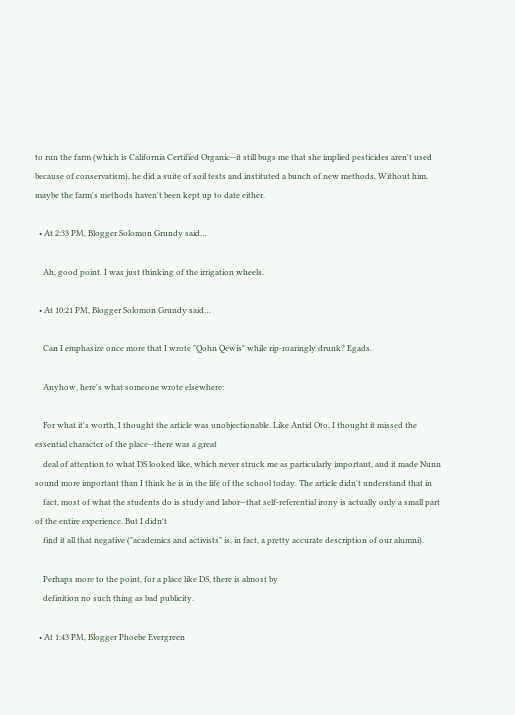to run the farm (which is California Certified Organic--it still bugs me that she implied pesticides aren't used because of conservatism), he did a suite of soil tests and instituted a bunch of new methods. Without him, maybe the farm's methods haven't been kept up to date either.

  • At 2:33 PM, Blogger Solomon Grundy said…

    Ah, good point. I was just thinking of the irrigation wheels.

  • At 10:21 PM, Blogger Solomon Grundy said…

    Can I emphasize once more that I wrote "Qohn Qewis" while rip-roaringly drunk? Egads.

    Anyhow, here's what someone wrote elsewhere:

    For what it's worth, I thought the article was unobjectionable. Like Antid Oto, I thought it missed the essential character of the place--there was a great
    deal of attention to what DS looked like, which never struck me as particularly important, and it made Nunn sound more important than I think he is in the life of the school today. The article didn't understand that in
    fact, most of what the students do is study and labor--that self-referential irony is actually only a small part of the entire experience. But I didn't
    find it all that negative ("academics and activists" is, in fact, a pretty accurate description of our alumni).

    Perhaps more to the point, for a place like DS, there is almost by
    definition no such thing as bad publicity.

  • At 1:43 PM, Blogger Phoebe Evergreen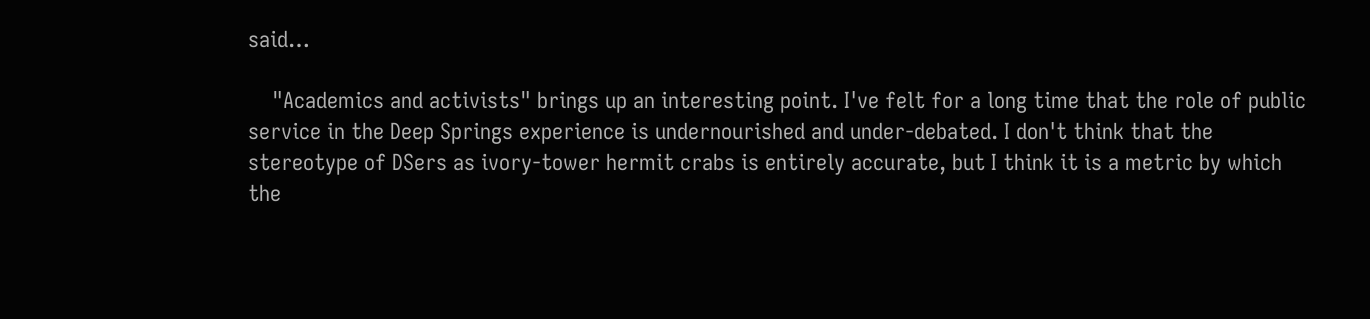said…

    "Academics and activists" brings up an interesting point. I've felt for a long time that the role of public service in the Deep Springs experience is undernourished and under-debated. I don't think that the stereotype of DSers as ivory-tower hermit crabs is entirely accurate, but I think it is a metric by which the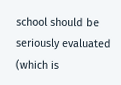school should be seriously evaluated (which is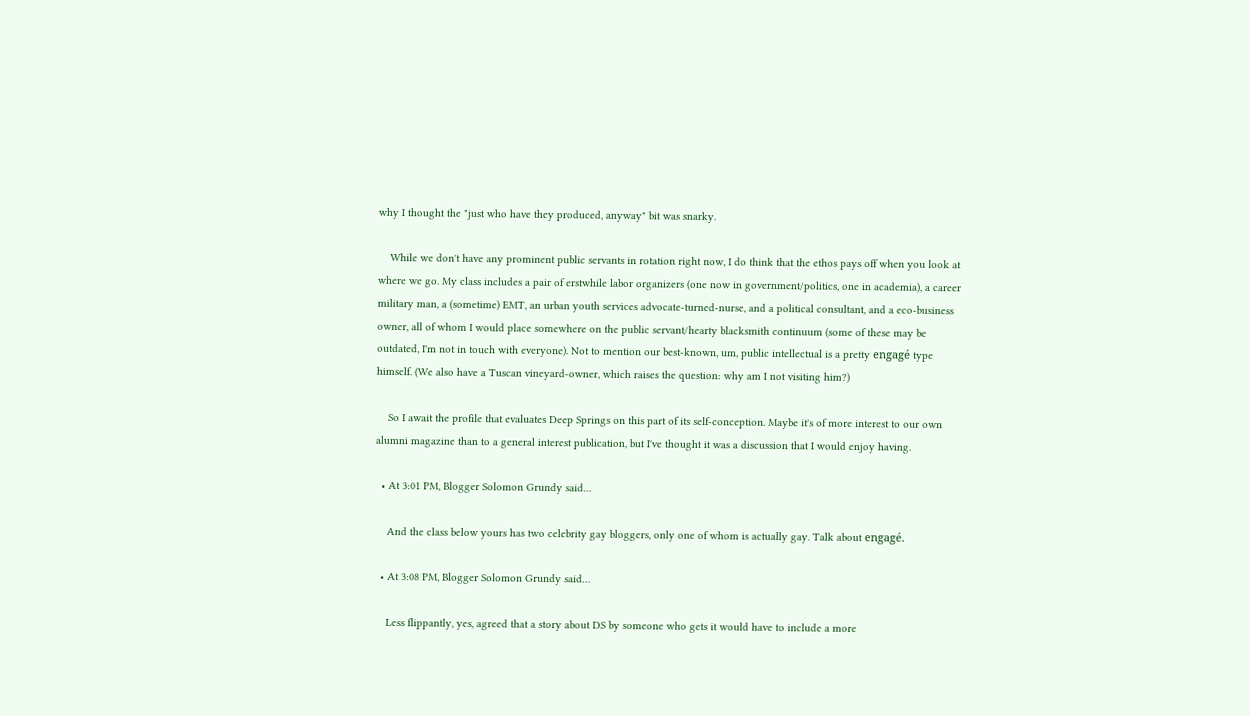why I thought the "just who have they produced, anyway" bit was snarky.

    While we don't have any prominent public servants in rotation right now, I do think that the ethos pays off when you look at where we go. My class includes a pair of erstwhile labor organizers (one now in government/politics, one in academia), a career military man, a (sometime) EMT, an urban youth services advocate-turned-nurse, and a political consultant, and a eco-business owner, all of whom I would place somewhere on the public servant/hearty blacksmith continuum (some of these may be outdated, I'm not in touch with everyone). Not to mention our best-known, um, public intellectual is a pretty engagé type himself. (We also have a Tuscan vineyard-owner, which raises the question: why am I not visiting him?)

    So I await the profile that evaluates Deep Springs on this part of its self-conception. Maybe it's of more interest to our own alumni magazine than to a general interest publication, but I've thought it was a discussion that I would enjoy having.

  • At 3:01 PM, Blogger Solomon Grundy said…

    And the class below yours has two celebrity gay bloggers, only one of whom is actually gay. Talk about engagé.

  • At 3:08 PM, Blogger Solomon Grundy said…

    Less flippantly, yes, agreed that a story about DS by someone who gets it would have to include a more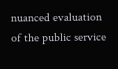nuanced evaluation of the public service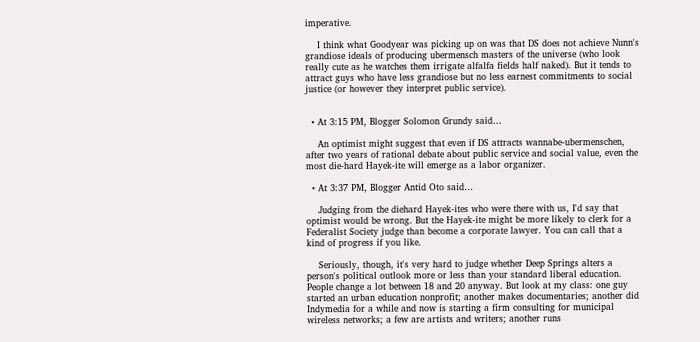imperative.

    I think what Goodyear was picking up on was that DS does not achieve Nunn's grandiose ideals of producing ubermensch masters of the universe (who look really cute as he watches them irrigate alfalfa fields half naked). But it tends to attract guys who have less grandiose but no less earnest commitments to social justice (or however they interpret public service).


  • At 3:15 PM, Blogger Solomon Grundy said…

    An optimist might suggest that even if DS attracts wannabe-ubermenschen, after two years of rational debate about public service and social value, even the most die-hard Hayek-ite will emerge as a labor organizer.

  • At 3:37 PM, Blogger Antid Oto said…

    Judging from the diehard Hayek-ites who were there with us, I'd say that optimist would be wrong. But the Hayek-ite might be more likely to clerk for a Federalist Society judge than become a corporate lawyer. You can call that a kind of progress if you like.

    Seriously, though, it's very hard to judge whether Deep Springs alters a person's political outlook more or less than your standard liberal education. People change a lot between 18 and 20 anyway. But look at my class: one guy started an urban education nonprofit; another makes documentaries; another did Indymedia for a while and now is starting a firm consulting for municipal wireless networks; a few are artists and writers; another runs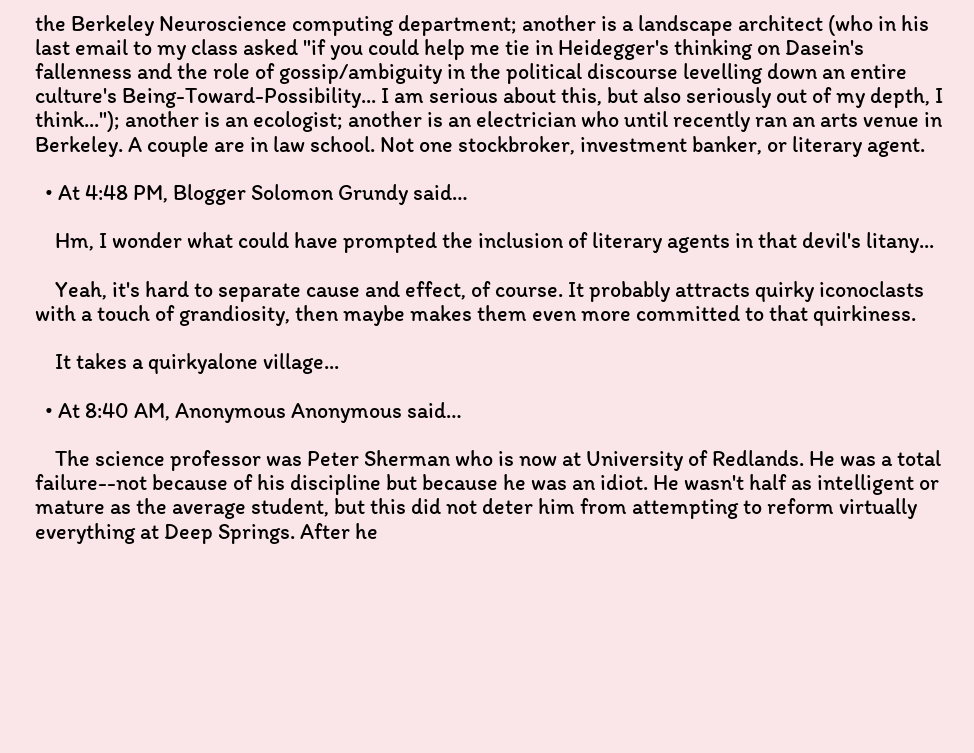the Berkeley Neuroscience computing department; another is a landscape architect (who in his last email to my class asked "if you could help me tie in Heidegger's thinking on Dasein's fallenness and the role of gossip/ambiguity in the political discourse levelling down an entire culture's Being-Toward-Possibility... I am serious about this, but also seriously out of my depth, I think..."); another is an ecologist; another is an electrician who until recently ran an arts venue in Berkeley. A couple are in law school. Not one stockbroker, investment banker, or literary agent.

  • At 4:48 PM, Blogger Solomon Grundy said…

    Hm, I wonder what could have prompted the inclusion of literary agents in that devil's litany...

    Yeah, it's hard to separate cause and effect, of course. It probably attracts quirky iconoclasts with a touch of grandiosity, then maybe makes them even more committed to that quirkiness.

    It takes a quirkyalone village...

  • At 8:40 AM, Anonymous Anonymous said…

    The science professor was Peter Sherman who is now at University of Redlands. He was a total failure--not because of his discipline but because he was an idiot. He wasn't half as intelligent or mature as the average student, but this did not deter him from attempting to reform virtually everything at Deep Springs. After he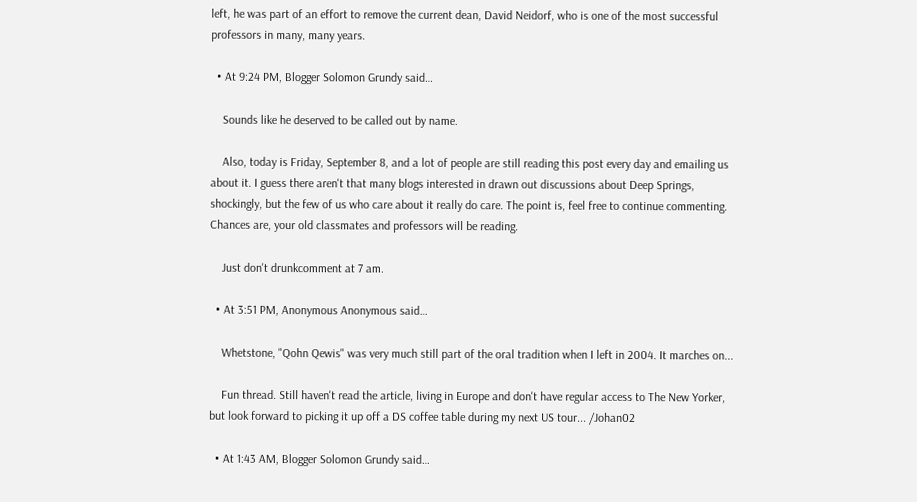left, he was part of an effort to remove the current dean, David Neidorf, who is one of the most successful professors in many, many years.

  • At 9:24 PM, Blogger Solomon Grundy said…

    Sounds like he deserved to be called out by name.

    Also, today is Friday, September 8, and a lot of people are still reading this post every day and emailing us about it. I guess there aren't that many blogs interested in drawn out discussions about Deep Springs, shockingly, but the few of us who care about it really do care. The point is, feel free to continue commenting. Chances are, your old classmates and professors will be reading.

    Just don't drunkcomment at 7 am.

  • At 3:51 PM, Anonymous Anonymous said…

    Whetstone, "Qohn Qewis" was very much still part of the oral tradition when I left in 2004. It marches on...

    Fun thread. Still haven't read the article, living in Europe and don't have regular access to The New Yorker, but look forward to picking it up off a DS coffee table during my next US tour... /Johan02

  • At 1:43 AM, Blogger Solomon Grundy said…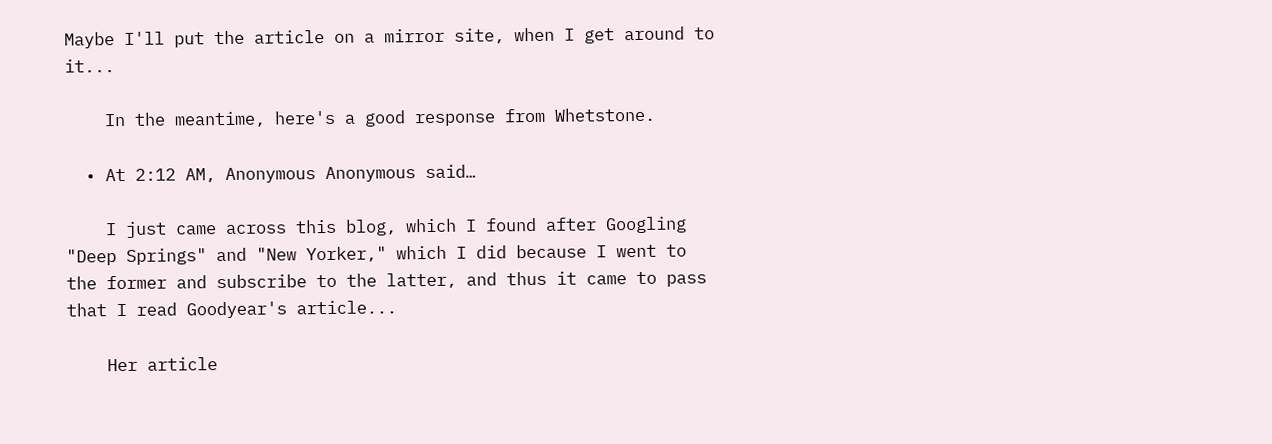Maybe I'll put the article on a mirror site, when I get around to it...

    In the meantime, here's a good response from Whetstone.

  • At 2:12 AM, Anonymous Anonymous said…

    I just came across this blog, which I found after Googling "Deep Springs" and "New Yorker," which I did because I went to the former and subscribe to the latter, and thus it came to pass that I read Goodyear's article...

    Her article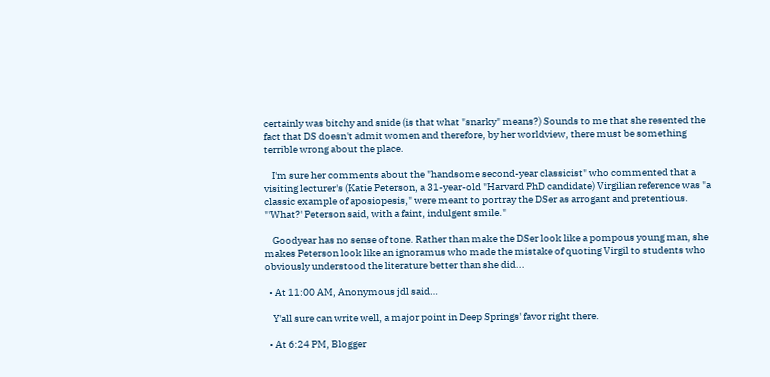certainly was bitchy and snide (is that what "snarky" means?) Sounds to me that she resented the fact that DS doesn't admit women and therefore, by her worldview, there must be something terrible wrong about the place.

    I'm sure her comments about the "handsome second-year classicist" who commented that a visiting lecturer's (Katie Peterson, a 31-year-old "Harvard PhD candidate) Virgilian reference was "a classic example of aposiopesis," were meant to portray the DSer as arrogant and pretentious. "'What?' Peterson said, with a faint, indulgent smile."

    Goodyear has no sense of tone. Rather than make the DSer look like a pompous young man, she makes Peterson look like an ignoramus who made the mistake of quoting Virgil to students who obviously understood the literature better than she did...

  • At 11:00 AM, Anonymous jdl said…

    Y'all sure can write well, a major point in Deep Springs' favor right there.

  • At 6:24 PM, Blogger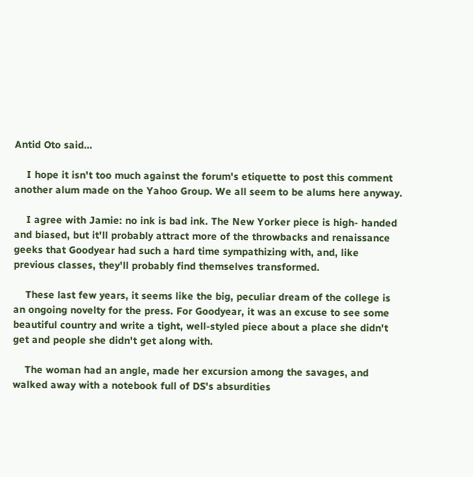Antid Oto said…

    I hope it isn't too much against the forum's etiquette to post this comment another alum made on the Yahoo Group. We all seem to be alums here anyway.

    I agree with Jamie: no ink is bad ink. The New Yorker piece is high- handed and biased, but it'll probably attract more of the throwbacks and renaissance geeks that Goodyear had such a hard time sympathizing with, and, like previous classes, they'll probably find themselves transformed.

    These last few years, it seems like the big, peculiar dream of the college is an ongoing novelty for the press. For Goodyear, it was an excuse to see some beautiful country and write a tight, well-styled piece about a place she didn't get and people she didn't get along with.

    The woman had an angle, made her excursion among the savages, and walked away with a notebook full of DS's absurdities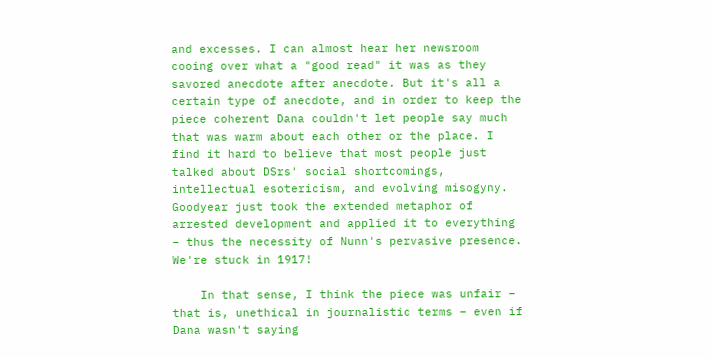and excesses. I can almost hear her newsroom cooing over what a "good read" it was as they savored anecdote after anecdote. But it's all a certain type of anecdote, and in order to keep the piece coherent Dana couldn't let people say much that was warm about each other or the place. I find it hard to believe that most people just talked about DSrs' social shortcomings, intellectual esotericism, and evolving misogyny. Goodyear just took the extended metaphor of arrested development and applied it to everything – thus the necessity of Nunn's pervasive presence. We're stuck in 1917!

    In that sense, I think the piece was unfair – that is, unethical in journalistic terms – even if Dana wasn't saying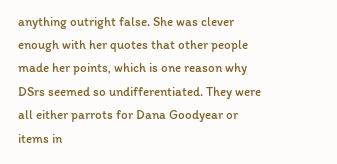anything outright false. She was clever enough with her quotes that other people made her points, which is one reason why DSrs seemed so undifferentiated. They were all either parrots for Dana Goodyear or items in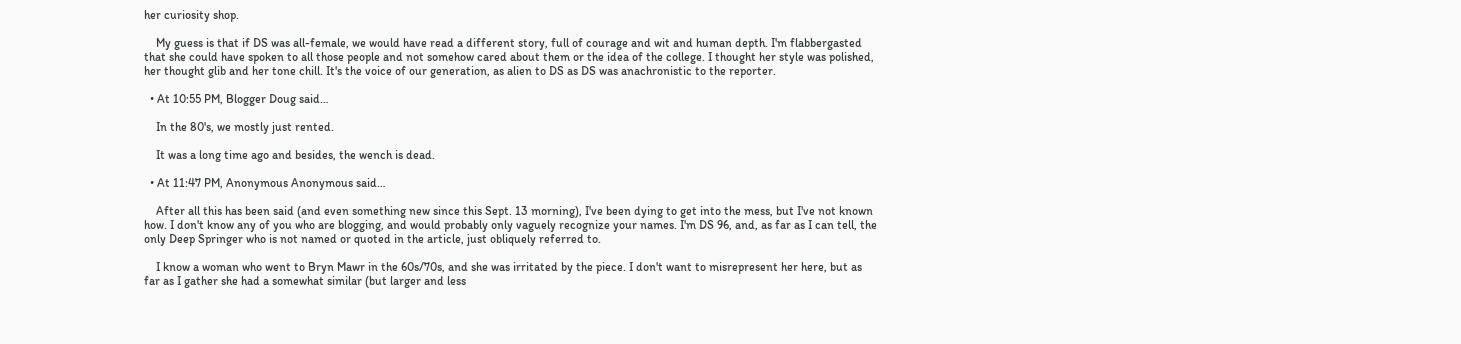her curiosity shop.

    My guess is that if DS was all-female, we would have read a different story, full of courage and wit and human depth. I'm flabbergasted that she could have spoken to all those people and not somehow cared about them or the idea of the college. I thought her style was polished, her thought glib and her tone chill. It's the voice of our generation, as alien to DS as DS was anachronistic to the reporter.

  • At 10:55 PM, Blogger Doug said…

    In the 80's, we mostly just rented.

    It was a long time ago and besides, the wench is dead.

  • At 11:47 PM, Anonymous Anonymous said…

    After all this has been said (and even something new since this Sept. 13 morning), I've been dying to get into the mess, but I've not known how. I don't know any of you who are blogging, and would probably only vaguely recognize your names. I'm DS 96, and, as far as I can tell, the only Deep Springer who is not named or quoted in the article, just obliquely referred to.

    I know a woman who went to Bryn Mawr in the 60s/70s, and she was irritated by the piece. I don't want to misrepresent her here, but as far as I gather she had a somewhat similar (but larger and less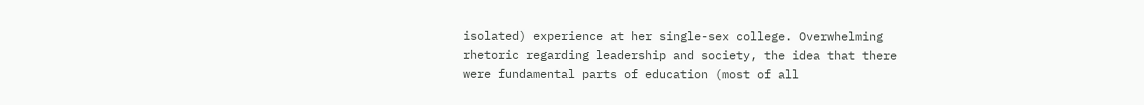isolated) experience at her single-sex college. Overwhelming rhetoric regarding leadership and society, the idea that there were fundamental parts of education (most of all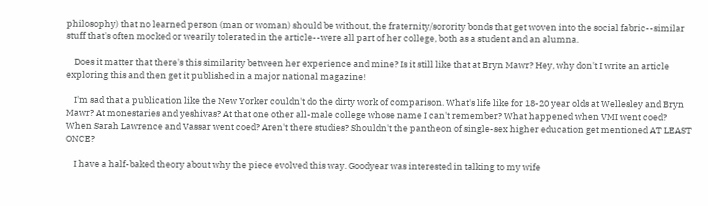philosophy) that no learned person (man or woman) should be without, the fraternity/sorority bonds that get woven into the social fabric--similar stuff that's often mocked or wearily tolerated in the article--were all part of her college, both as a student and an alumna.

    Does it matter that there's this similarity between her experience and mine? Is it still like that at Bryn Mawr? Hey, why don't I write an article exploring this and then get it published in a major national magazine!

    I'm sad that a publication like the New Yorker couldn't do the dirty work of comparison. What's life like for 18-20 year olds at Wellesley and Bryn Mawr? At monestaries and yeshivas? At that one other all-male college whose name I can't remember? What happened when VMI went coed? When Sarah Lawrence and Vassar went coed? Aren't there studies? Shouldn't the pantheon of single-sex higher education get mentioned AT LEAST ONCE?

    I have a half-baked theory about why the piece evolved this way. Goodyear was interested in talking to my wife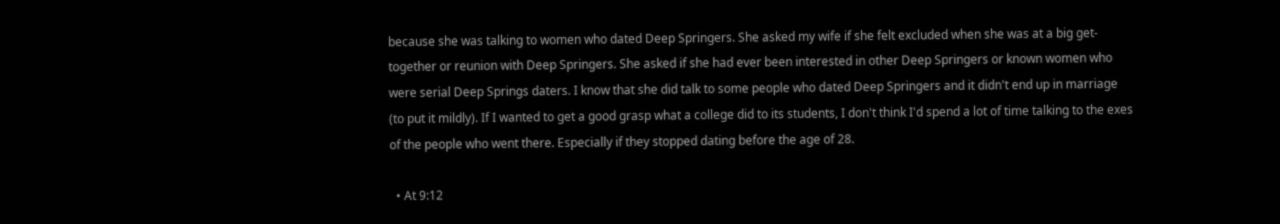because she was talking to women who dated Deep Springers. She asked my wife if she felt excluded when she was at a big get-together or reunion with Deep Springers. She asked if she had ever been interested in other Deep Springers or known women who were serial Deep Springs daters. I know that she did talk to some people who dated Deep Springers and it didn't end up in marriage (to put it mildly). If I wanted to get a good grasp what a college did to its students, I don't think I'd spend a lot of time talking to the exes of the people who went there. Especially if they stopped dating before the age of 28.

  • At 9:12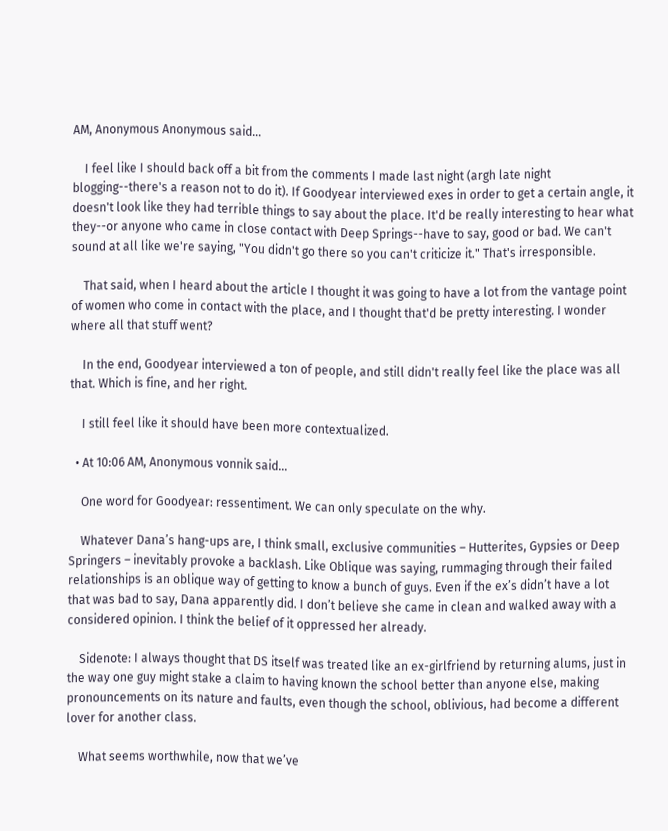AM, Anonymous Anonymous said…

    I feel like I should back off a bit from the comments I made last night (argh late night blogging--there's a reason not to do it). If Goodyear interviewed exes in order to get a certain angle, it doesn't look like they had terrible things to say about the place. It'd be really interesting to hear what they--or anyone who came in close contact with Deep Springs--have to say, good or bad. We can't sound at all like we're saying, "You didn't go there so you can't criticize it." That's irresponsible.

    That said, when I heard about the article I thought it was going to have a lot from the vantage point of women who come in contact with the place, and I thought that'd be pretty interesting. I wonder where all that stuff went?

    In the end, Goodyear interviewed a ton of people, and still didn't really feel like the place was all that. Which is fine, and her right.

    I still feel like it should have been more contextualized.

  • At 10:06 AM, Anonymous vonnik said…

    One word for Goodyear: ressentiment. We can only speculate on the why.

    Whatever Dana’s hang-ups are, I think small, exclusive communities – Hutterites, Gypsies or Deep Springers – inevitably provoke a backlash. Like Oblique was saying, rummaging through their failed relationships is an oblique way of getting to know a bunch of guys. Even if the ex’s didn’t have a lot that was bad to say, Dana apparently did. I don’t believe she came in clean and walked away with a considered opinion. I think the belief of it oppressed her already.

    Sidenote: I always thought that DS itself was treated like an ex-girlfriend by returning alums, just in the way one guy might stake a claim to having known the school better than anyone else, making pronouncements on its nature and faults, even though the school, oblivious, had become a different lover for another class.

    What seems worthwhile, now that we’ve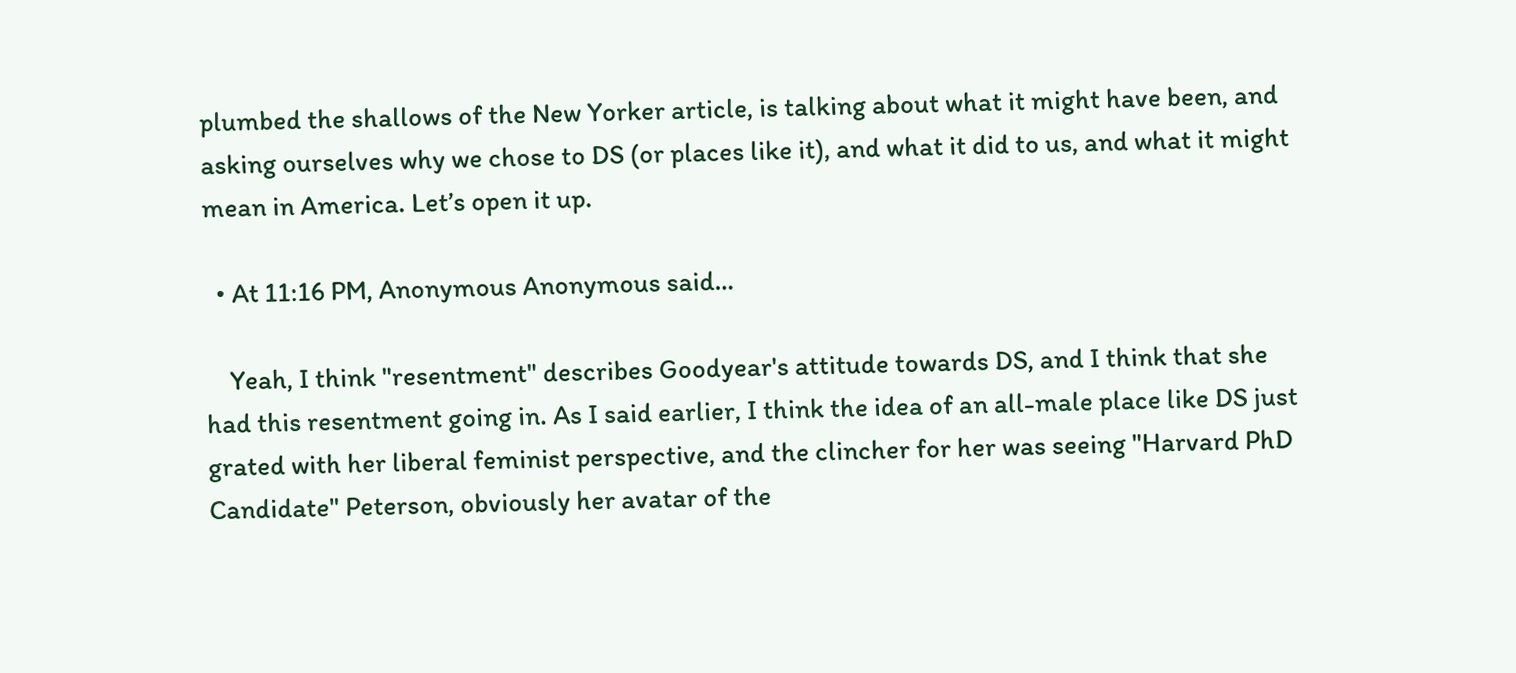plumbed the shallows of the New Yorker article, is talking about what it might have been, and asking ourselves why we chose to DS (or places like it), and what it did to us, and what it might mean in America. Let’s open it up.

  • At 11:16 PM, Anonymous Anonymous said…

    Yeah, I think "resentment" describes Goodyear's attitude towards DS, and I think that she had this resentment going in. As I said earlier, I think the idea of an all-male place like DS just grated with her liberal feminist perspective, and the clincher for her was seeing "Harvard PhD Candidate" Peterson, obviously her avatar of the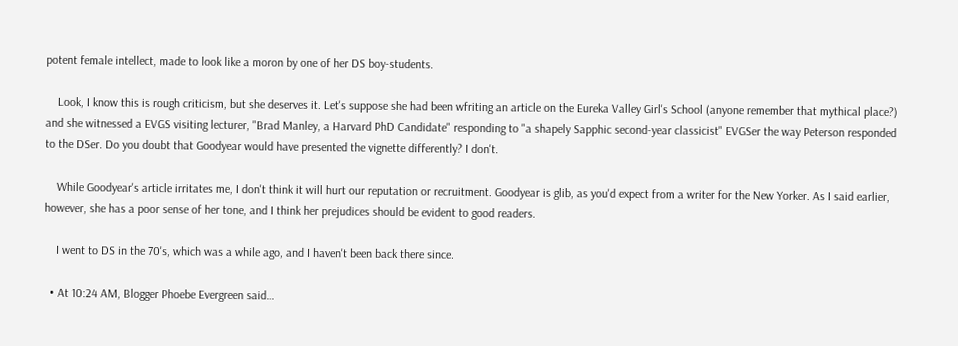potent female intellect, made to look like a moron by one of her DS boy-students.

    Look, I know this is rough criticism, but she deserves it. Let's suppose she had been wfriting an article on the Eureka Valley Girl's School (anyone remember that mythical place?) and she witnessed a EVGS visiting lecturer, "Brad Manley, a Harvard PhD Candidate" responding to "a shapely Sapphic second-year classicist" EVGSer the way Peterson responded to the DSer. Do you doubt that Goodyear would have presented the vignette differently? I don't.

    While Goodyear's article irritates me, I don't think it will hurt our reputation or recruitment. Goodyear is glib, as you'd expect from a writer for the New Yorker. As I said earlier, however, she has a poor sense of her tone, and I think her prejudices should be evident to good readers.

    I went to DS in the 70's, which was a while ago, and I haven't been back there since.

  • At 10:24 AM, Blogger Phoebe Evergreen said…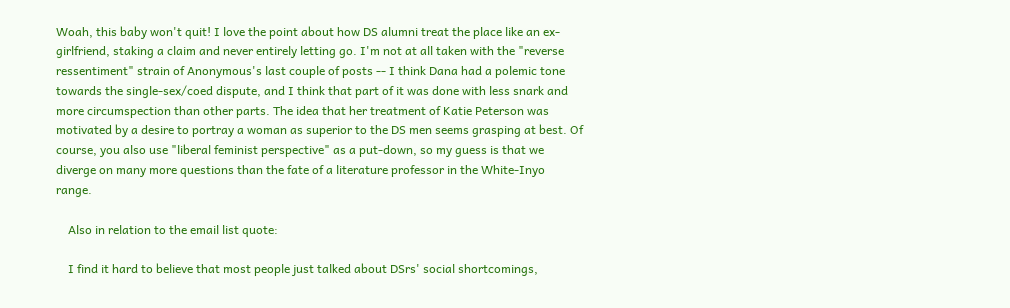Woah, this baby won't quit! I love the point about how DS alumni treat the place like an ex-girlfriend, staking a claim and never entirely letting go. I'm not at all taken with the "reverse ressentiment" strain of Anonymous's last couple of posts -- I think Dana had a polemic tone towards the single-sex/coed dispute, and I think that part of it was done with less snark and more circumspection than other parts. The idea that her treatment of Katie Peterson was motivated by a desire to portray a woman as superior to the DS men seems grasping at best. Of course, you also use "liberal feminist perspective" as a put-down, so my guess is that we diverge on many more questions than the fate of a literature professor in the White-Inyo range.

    Also in relation to the email list quote:

    I find it hard to believe that most people just talked about DSrs' social shortcomings,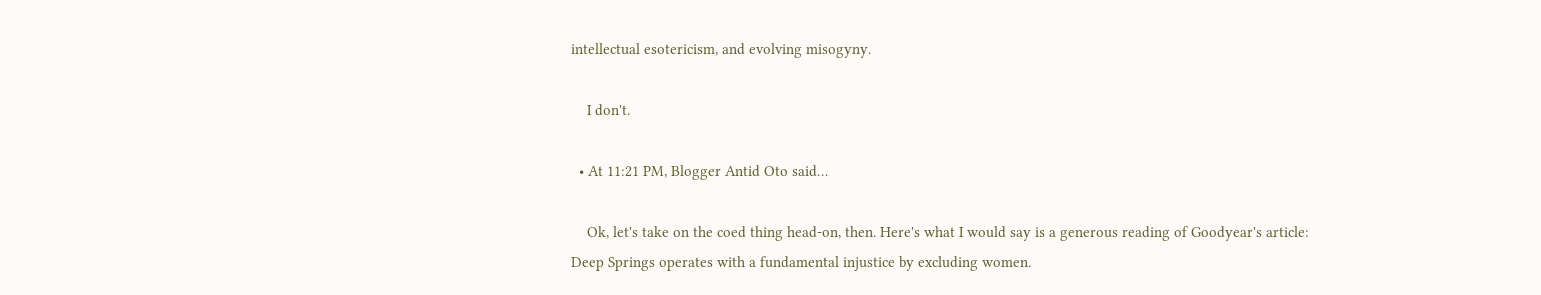intellectual esotericism, and evolving misogyny.

    I don't.

  • At 11:21 PM, Blogger Antid Oto said…

    Ok, let's take on the coed thing head-on, then. Here's what I would say is a generous reading of Goodyear's article: Deep Springs operates with a fundamental injustice by excluding women.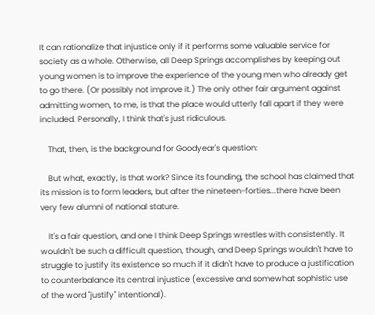It can rationalize that injustice only if it performs some valuable service for society as a whole. Otherwise, all Deep Springs accomplishes by keeping out young women is to improve the experience of the young men who already get to go there. (Or possibly not improve it.) The only other fair argument against admitting women, to me, is that the place would utterly fall apart if they were included. Personally, I think that's just ridiculous.

    That, then, is the background for Goodyear's question:

    But what, exactly, is that work? Since its founding, the school has claimed that its mission is to form leaders, but after the nineteen-forties...there have been very few alumni of national stature.

    It's a fair question, and one I think Deep Springs wrestles with consistently. It wouldn't be such a difficult question, though, and Deep Springs wouldn't have to struggle to justify its existence so much if it didn't have to produce a justification to counterbalance its central injustice (excessive and somewhat sophistic use of the word "justify" intentional).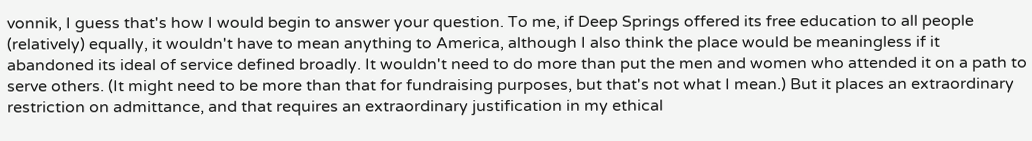vonnik, I guess that's how I would begin to answer your question. To me, if Deep Springs offered its free education to all people (relatively) equally, it wouldn't have to mean anything to America, although I also think the place would be meaningless if it abandoned its ideal of service defined broadly. It wouldn't need to do more than put the men and women who attended it on a path to serve others. (It might need to be more than that for fundraising purposes, but that's not what I mean.) But it places an extraordinary restriction on admittance, and that requires an extraordinary justification in my ethical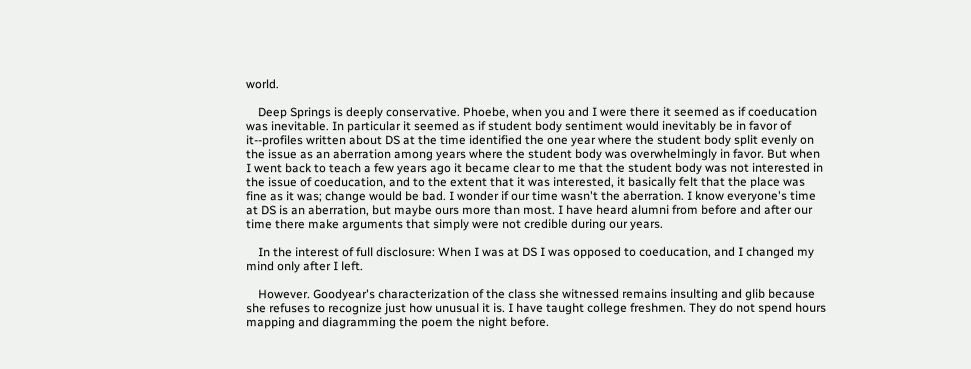world.

    Deep Springs is deeply conservative. Phoebe, when you and I were there it seemed as if coeducation was inevitable. In particular it seemed as if student body sentiment would inevitably be in favor of it--profiles written about DS at the time identified the one year where the student body split evenly on the issue as an aberration among years where the student body was overwhelmingly in favor. But when I went back to teach a few years ago it became clear to me that the student body was not interested in the issue of coeducation, and to the extent that it was interested, it basically felt that the place was fine as it was; change would be bad. I wonder if our time wasn't the aberration. I know everyone's time at DS is an aberration, but maybe ours more than most. I have heard alumni from before and after our time there make arguments that simply were not credible during our years.

    In the interest of full disclosure: When I was at DS I was opposed to coeducation, and I changed my mind only after I left.

    However. Goodyear's characterization of the class she witnessed remains insulting and glib because she refuses to recognize just how unusual it is. I have taught college freshmen. They do not spend hours mapping and diagramming the poem the night before.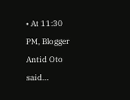• At 11:30 PM, Blogger Antid Oto said…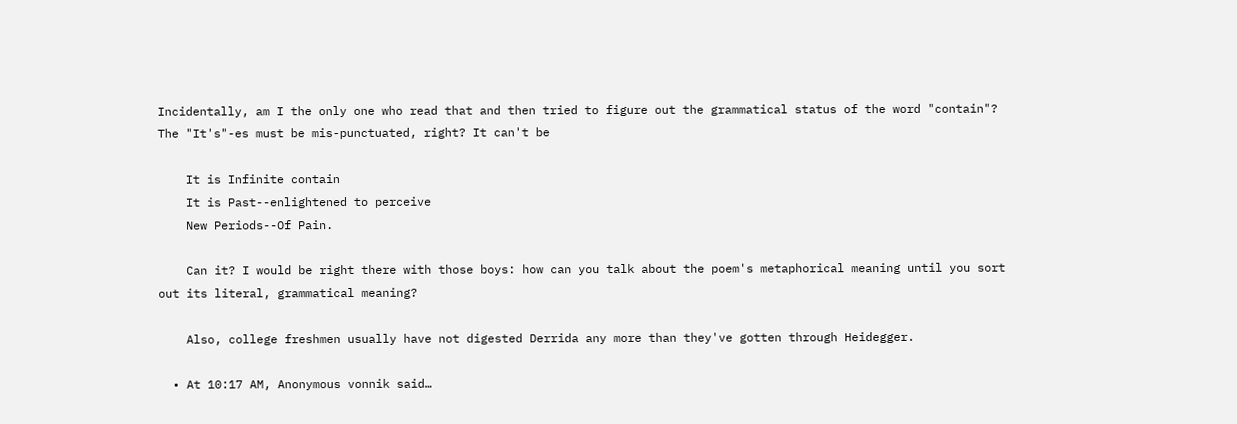Incidentally, am I the only one who read that and then tried to figure out the grammatical status of the word "contain"? The "It's"-es must be mis-punctuated, right? It can't be

    It is Infinite contain
    It is Past--enlightened to perceive
    New Periods--Of Pain.

    Can it? I would be right there with those boys: how can you talk about the poem's metaphorical meaning until you sort out its literal, grammatical meaning?

    Also, college freshmen usually have not digested Derrida any more than they've gotten through Heidegger.

  • At 10:17 AM, Anonymous vonnik said…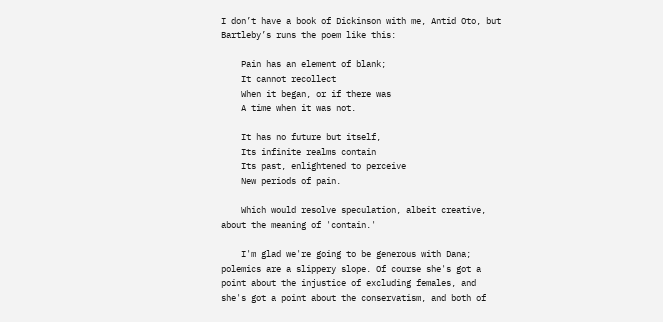I don’t have a book of Dickinson with me, Antid Oto, but Bartleby’s runs the poem like this:

    Pain has an element of blank;
    It cannot recollect
    When it began, or if there was
    A time when it was not.

    It has no future but itself,
    Its infinite realms contain
    Its past, enlightened to perceive
    New periods of pain.

    Which would resolve speculation, albeit creative, about the meaning of 'contain.'

    I'm glad we're going to be generous with Dana; polemics are a slippery slope. Of course she's got a point about the injustice of excluding females, and she's got a point about the conservatism, and both of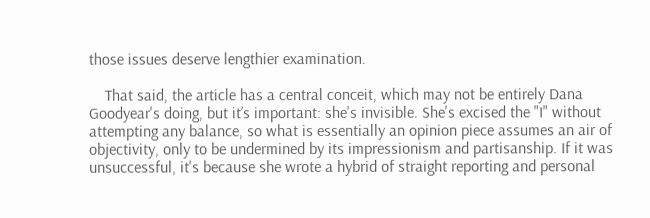those issues deserve lengthier examination.

    That said, the article has a central conceit, which may not be entirely Dana Goodyear's doing, but it’s important: she's invisible. She's excised the "I" without attempting any balance, so what is essentially an opinion piece assumes an air of objectivity, only to be undermined by its impressionism and partisanship. If it was unsuccessful, it's because she wrote a hybrid of straight reporting and personal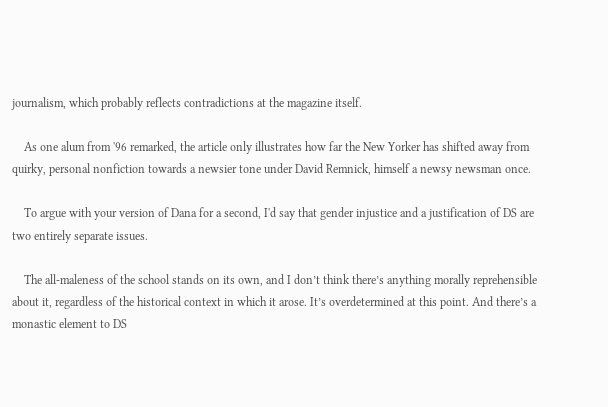journalism, which probably reflects contradictions at the magazine itself.

    As one alum from '96 remarked, the article only illustrates how far the New Yorker has shifted away from quirky, personal nonfiction towards a newsier tone under David Remnick, himself a newsy newsman once.

    To argue with your version of Dana for a second, I'd say that gender injustice and a justification of DS are two entirely separate issues.

    The all-maleness of the school stands on its own, and I don’t think there’s anything morally reprehensible about it, regardless of the historical context in which it arose. It’s overdetermined at this point. And there’s a monastic element to DS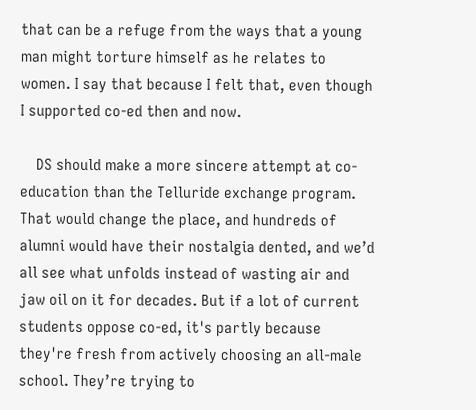that can be a refuge from the ways that a young man might torture himself as he relates to women. I say that because I felt that, even though I supported co-ed then and now.

    DS should make a more sincere attempt at co-education than the Telluride exchange program. That would change the place, and hundreds of alumni would have their nostalgia dented, and we’d all see what unfolds instead of wasting air and jaw oil on it for decades. But if a lot of current students oppose co-ed, it's partly because they're fresh from actively choosing an all-male school. They’re trying to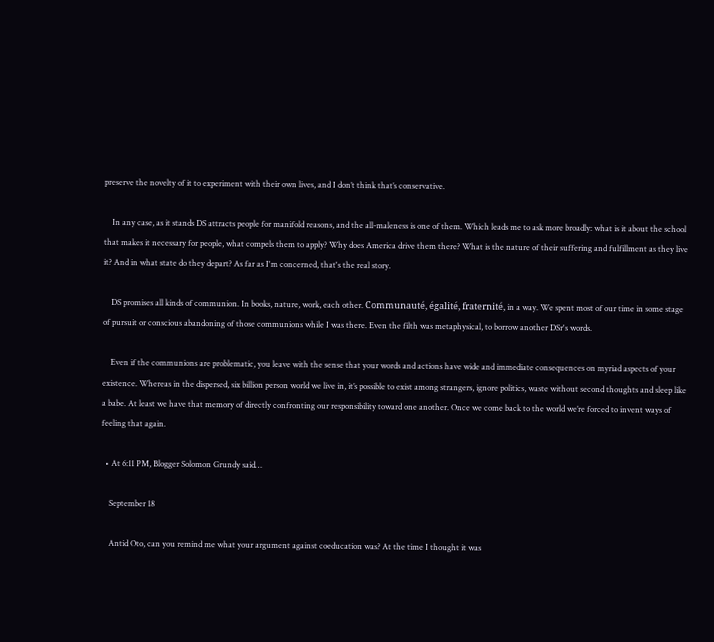preserve the novelty of it to experiment with their own lives, and I don’t think that’s conservative.

    In any case, as it stands DS attracts people for manifold reasons, and the all-maleness is one of them. Which leads me to ask more broadly: what is it about the school that makes it necessary for people, what compels them to apply? Why does America drive them there? What is the nature of their suffering and fulfillment as they live it? And in what state do they depart? As far as I'm concerned, that's the real story.

    DS promises all kinds of communion. In books, nature, work, each other. Communauté, égalité, fraternité, in a way. We spent most of our time in some stage of pursuit or conscious abandoning of those communions while I was there. Even the filth was metaphysical, to borrow another DSr's words.

    Even if the communions are problematic, you leave with the sense that your words and actions have wide and immediate consequences on myriad aspects of your existence. Whereas in the dispersed, six billion person world we live in, it’s possible to exist among strangers, ignore politics, waste without second thoughts and sleep like a babe. At least we have that memory of directly confronting our responsibility toward one another. Once we come back to the world we’re forced to invent ways of feeling that again.

  • At 6:11 PM, Blogger Solomon Grundy said…

    September 18

    Antid Oto, can you remind me what your argument against coeducation was? At the time I thought it was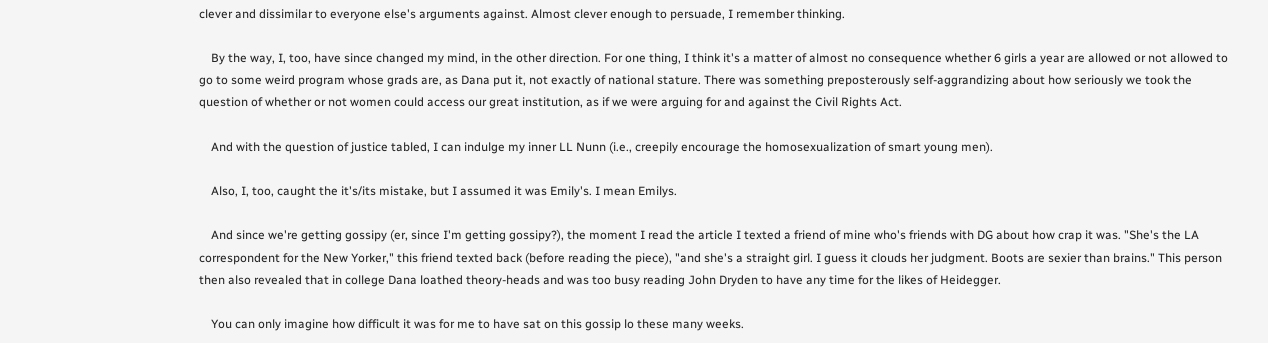clever and dissimilar to everyone else's arguments against. Almost clever enough to persuade, I remember thinking.

    By the way, I, too, have since changed my mind, in the other direction. For one thing, I think it's a matter of almost no consequence whether 6 girls a year are allowed or not allowed to go to some weird program whose grads are, as Dana put it, not exactly of national stature. There was something preposterously self-aggrandizing about how seriously we took the question of whether or not women could access our great institution, as if we were arguing for and against the Civil Rights Act.

    And with the question of justice tabled, I can indulge my inner LL Nunn (i.e., creepily encourage the homosexualization of smart young men).

    Also, I, too, caught the it's/its mistake, but I assumed it was Emily's. I mean Emilys.

    And since we're getting gossipy (er, since I'm getting gossipy?), the moment I read the article I texted a friend of mine who's friends with DG about how crap it was. "She's the LA correspondent for the New Yorker," this friend texted back (before reading the piece), "and she's a straight girl. I guess it clouds her judgment. Boots are sexier than brains." This person then also revealed that in college Dana loathed theory-heads and was too busy reading John Dryden to have any time for the likes of Heidegger.

    You can only imagine how difficult it was for me to have sat on this gossip lo these many weeks.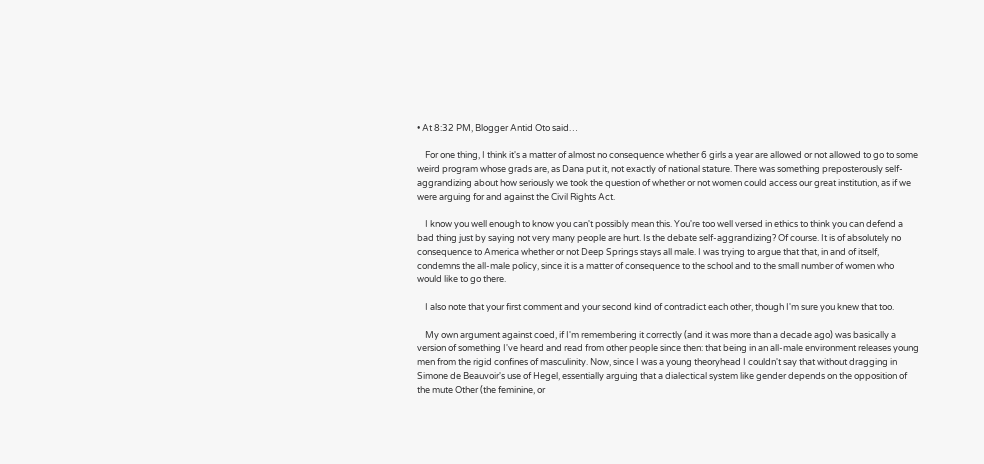• At 8:32 PM, Blogger Antid Oto said…

    For one thing, I think it's a matter of almost no consequence whether 6 girls a year are allowed or not allowed to go to some weird program whose grads are, as Dana put it, not exactly of national stature. There was something preposterously self-aggrandizing about how seriously we took the question of whether or not women could access our great institution, as if we were arguing for and against the Civil Rights Act.

    I know you well enough to know you can't possibly mean this. You're too well versed in ethics to think you can defend a bad thing just by saying not very many people are hurt. Is the debate self-aggrandizing? Of course. It is of absolutely no consequence to America whether or not Deep Springs stays all male. I was trying to argue that that, in and of itself, condemns the all-male policy, since it is a matter of consequence to the school and to the small number of women who would like to go there.

    I also note that your first comment and your second kind of contradict each other, though I'm sure you knew that too.

    My own argument against coed, if I'm remembering it correctly (and it was more than a decade ago) was basically a version of something I've heard and read from other people since then: that being in an all-male environment releases young men from the rigid confines of masculinity. Now, since I was a young theoryhead I couldn't say that without dragging in Simone de Beauvoir's use of Hegel, essentially arguing that a dialectical system like gender depends on the opposition of the mute Other (the feminine, or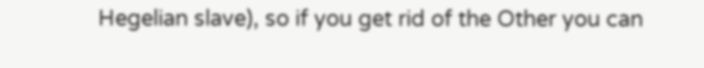Hegelian slave), so if you get rid of the Other you can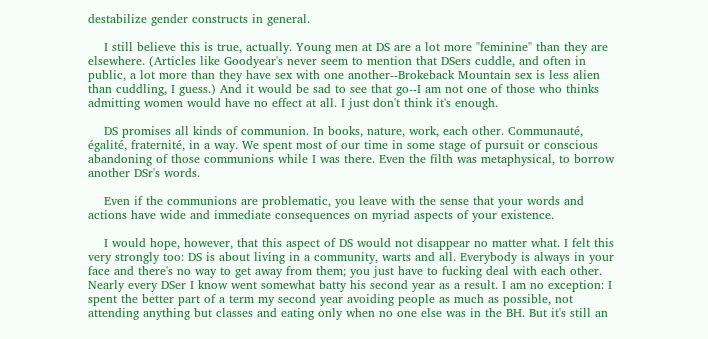destabilize gender constructs in general.

    I still believe this is true, actually. Young men at DS are a lot more "feminine" than they are elsewhere. (Articles like Goodyear's never seem to mention that DSers cuddle, and often in public, a lot more than they have sex with one another--Brokeback Mountain sex is less alien than cuddling, I guess.) And it would be sad to see that go--I am not one of those who thinks admitting women would have no effect at all. I just don't think it's enough.

    DS promises all kinds of communion. In books, nature, work, each other. Communauté, égalité, fraternité, in a way. We spent most of our time in some stage of pursuit or conscious abandoning of those communions while I was there. Even the filth was metaphysical, to borrow another DSr's words.

    Even if the communions are problematic, you leave with the sense that your words and actions have wide and immediate consequences on myriad aspects of your existence.

    I would hope, however, that this aspect of DS would not disappear no matter what. I felt this very strongly too: DS is about living in a community, warts and all. Everybody is always in your face and there's no way to get away from them; you just have to fucking deal with each other. Nearly every DSer I know went somewhat batty his second year as a result. I am no exception: I spent the better part of a term my second year avoiding people as much as possible, not attending anything but classes and eating only when no one else was in the BH. But it's still an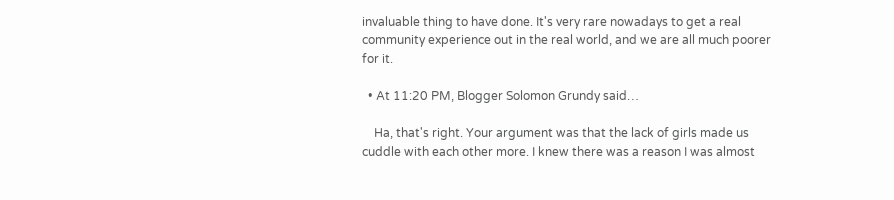invaluable thing to have done. It's very rare nowadays to get a real community experience out in the real world, and we are all much poorer for it.

  • At 11:20 PM, Blogger Solomon Grundy said…

    Ha, that's right. Your argument was that the lack of girls made us cuddle with each other more. I knew there was a reason I was almost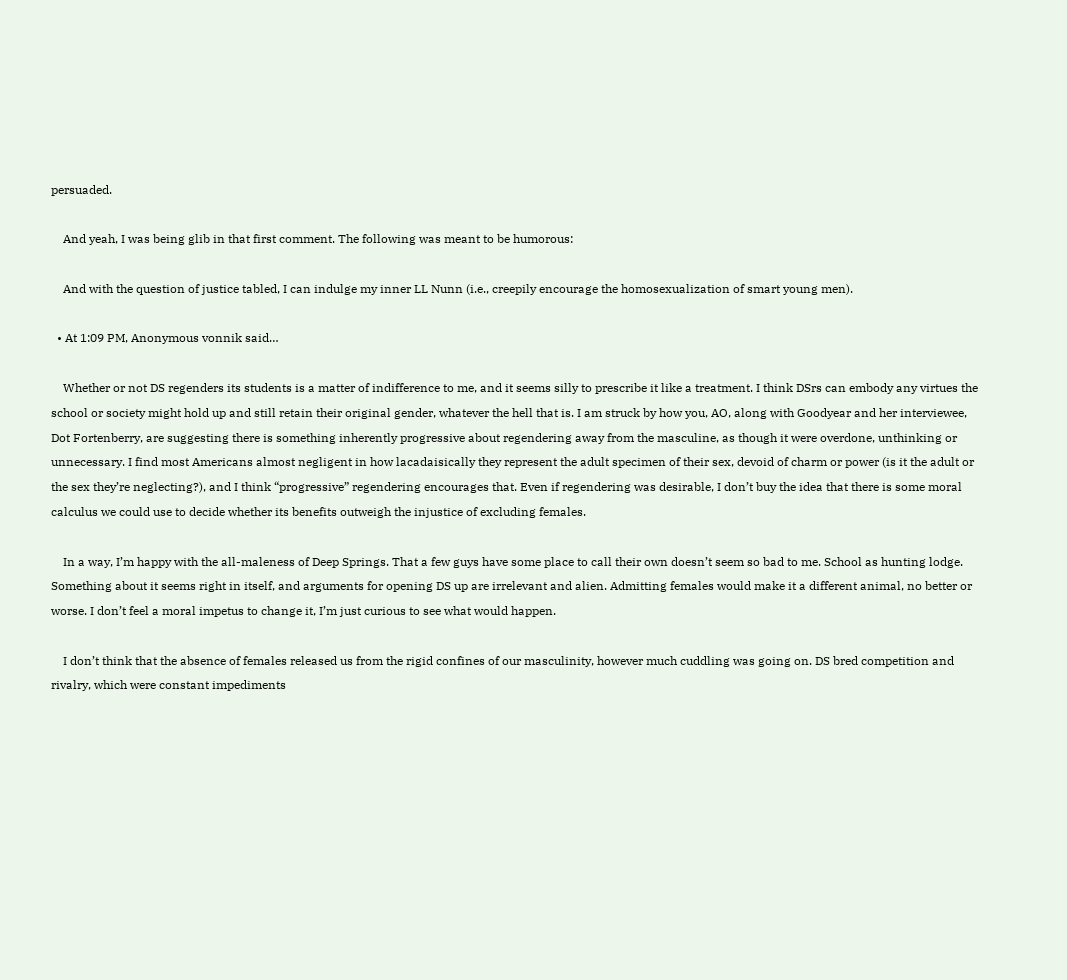persuaded.

    And yeah, I was being glib in that first comment. The following was meant to be humorous:

    And with the question of justice tabled, I can indulge my inner LL Nunn (i.e., creepily encourage the homosexualization of smart young men).

  • At 1:09 PM, Anonymous vonnik said…

    Whether or not DS regenders its students is a matter of indifference to me, and it seems silly to prescribe it like a treatment. I think DSrs can embody any virtues the school or society might hold up and still retain their original gender, whatever the hell that is. I am struck by how you, AO, along with Goodyear and her interviewee, Dot Fortenberry, are suggesting there is something inherently progressive about regendering away from the masculine, as though it were overdone, unthinking or unnecessary. I find most Americans almost negligent in how lacadaisically they represent the adult specimen of their sex, devoid of charm or power (is it the adult or the sex they’re neglecting?), and I think “progressive” regendering encourages that. Even if regendering was desirable, I don’t buy the idea that there is some moral calculus we could use to decide whether its benefits outweigh the injustice of excluding females.

    In a way, I’m happy with the all-maleness of Deep Springs. That a few guys have some place to call their own doesn’t seem so bad to me. School as hunting lodge. Something about it seems right in itself, and arguments for opening DS up are irrelevant and alien. Admitting females would make it a different animal, no better or worse. I don’t feel a moral impetus to change it, I’m just curious to see what would happen.

    I don’t think that the absence of females released us from the rigid confines of our masculinity, however much cuddling was going on. DS bred competition and rivalry, which were constant impediments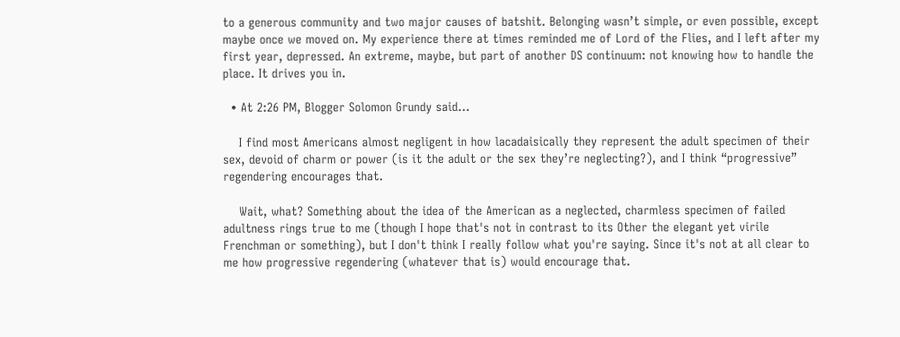to a generous community and two major causes of batshit. Belonging wasn’t simple, or even possible, except maybe once we moved on. My experience there at times reminded me of Lord of the Flies, and I left after my first year, depressed. An extreme, maybe, but part of another DS continuum: not knowing how to handle the place. It drives you in.

  • At 2:26 PM, Blogger Solomon Grundy said…

    I find most Americans almost negligent in how lacadaisically they represent the adult specimen of their sex, devoid of charm or power (is it the adult or the sex they’re neglecting?), and I think “progressive” regendering encourages that.

    Wait, what? Something about the idea of the American as a neglected, charmless specimen of failed adultness rings true to me (though I hope that's not in contrast to its Other the elegant yet virile Frenchman or something), but I don't think I really follow what you're saying. Since it's not at all clear to me how progressive regendering (whatever that is) would encourage that.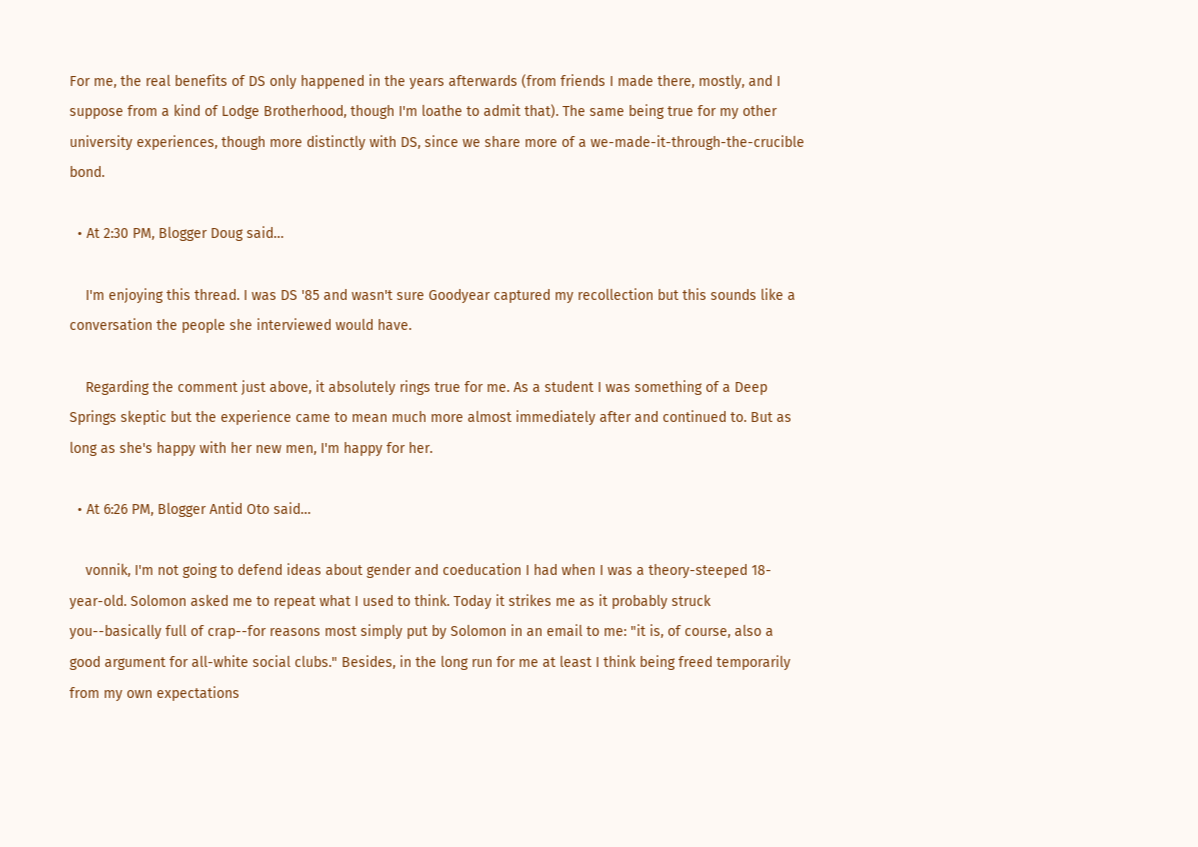For me, the real benefits of DS only happened in the years afterwards (from friends I made there, mostly, and I suppose from a kind of Lodge Brotherhood, though I'm loathe to admit that). The same being true for my other university experiences, though more distinctly with DS, since we share more of a we-made-it-through-the-crucible bond.

  • At 2:30 PM, Blogger Doug said…

    I'm enjoying this thread. I was DS '85 and wasn't sure Goodyear captured my recollection but this sounds like a conversation the people she interviewed would have.

    Regarding the comment just above, it absolutely rings true for me. As a student I was something of a Deep Springs skeptic but the experience came to mean much more almost immediately after and continued to. But as long as she's happy with her new men, I'm happy for her.

  • At 6:26 PM, Blogger Antid Oto said…

    vonnik, I'm not going to defend ideas about gender and coeducation I had when I was a theory-steeped 18-year-old. Solomon asked me to repeat what I used to think. Today it strikes me as it probably struck you--basically full of crap--for reasons most simply put by Solomon in an email to me: "it is, of course, also a good argument for all-white social clubs." Besides, in the long run for me at least I think being freed temporarily from my own expectations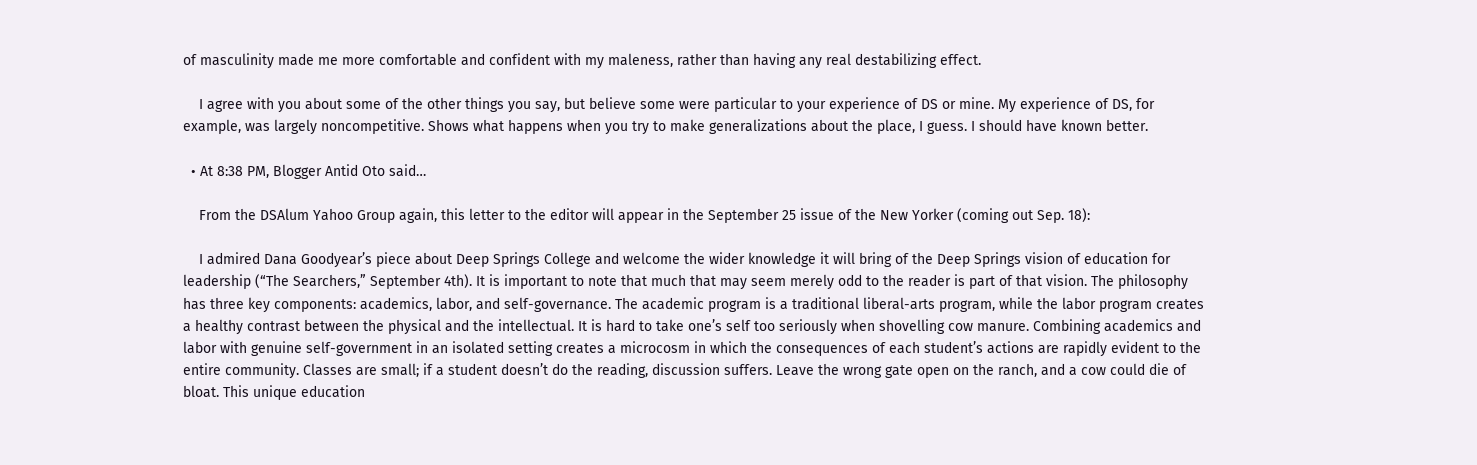of masculinity made me more comfortable and confident with my maleness, rather than having any real destabilizing effect.

    I agree with you about some of the other things you say, but believe some were particular to your experience of DS or mine. My experience of DS, for example, was largely noncompetitive. Shows what happens when you try to make generalizations about the place, I guess. I should have known better.

  • At 8:38 PM, Blogger Antid Oto said…

    From the DSAlum Yahoo Group again, this letter to the editor will appear in the September 25 issue of the New Yorker (coming out Sep. 18):

    I admired Dana Goodyear’s piece about Deep Springs College and welcome the wider knowledge it will bring of the Deep Springs vision of education for leadership (“The Searchers,” September 4th). It is important to note that much that may seem merely odd to the reader is part of that vision. The philosophy has three key components: academics, labor, and self-governance. The academic program is a traditional liberal-arts program, while the labor program creates a healthy contrast between the physical and the intellectual. It is hard to take one’s self too seriously when shovelling cow manure. Combining academics and labor with genuine self-government in an isolated setting creates a microcosm in which the consequences of each student’s actions are rapidly evident to the entire community. Classes are small; if a student doesn’t do the reading, discussion suffers. Leave the wrong gate open on the ranch, and a cow could die of bloat. This unique education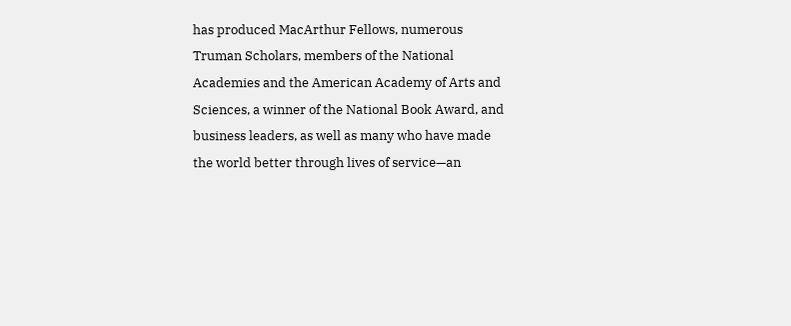has produced MacArthur Fellows, numerous Truman Scholars, members of the National Academies and the American Academy of Arts and Sciences, a winner of the National Book Award, and business leaders, as well as many who have made the world better through lives of service—an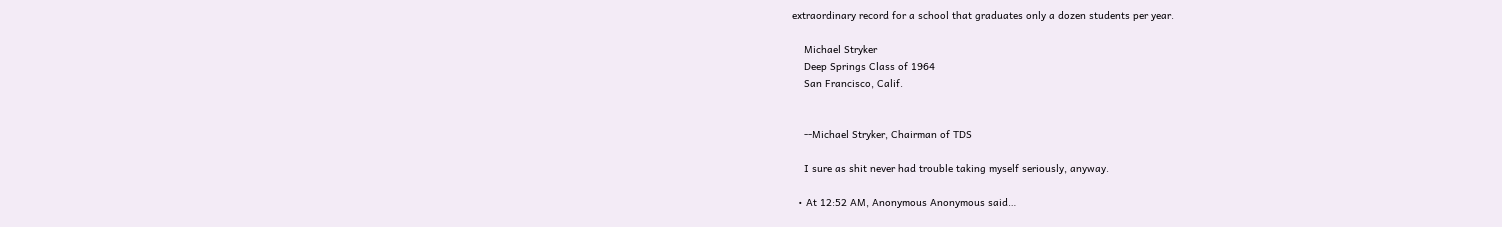extraordinary record for a school that graduates only a dozen students per year.

    Michael Stryker
    Deep Springs Class of 1964
    San Francisco, Calif.


    --Michael Stryker, Chairman of TDS

    I sure as shit never had trouble taking myself seriously, anyway.

  • At 12:52 AM, Anonymous Anonymous said…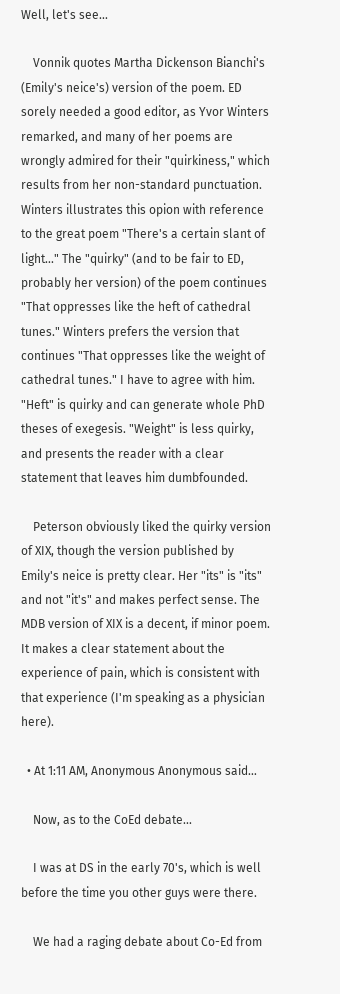Well, let's see...

    Vonnik quotes Martha Dickenson Bianchi's (Emily's neice's) version of the poem. ED sorely needed a good editor, as Yvor Winters remarked, and many of her poems are wrongly admired for their "quirkiness," which results from her non-standard punctuation. Winters illustrates this opion with reference to the great poem "There's a certain slant of light..." The "quirky" (and to be fair to ED, probably her version) of the poem continues "That oppresses like the heft of cathedral tunes." Winters prefers the version that continues "That oppresses like the weight of cathedral tunes." I have to agree with him. "Heft" is quirky and can generate whole PhD theses of exegesis. "Weight" is less quirky, and presents the reader with a clear statement that leaves him dumbfounded.

    Peterson obviously liked the quirky version of XIX, though the version published by Emily's neice is pretty clear. Her "its" is "its" and not "it's" and makes perfect sense. The MDB version of XIX is a decent, if minor poem. It makes a clear statement about the experience of pain, which is consistent with that experience (I'm speaking as a physician here).

  • At 1:11 AM, Anonymous Anonymous said…

    Now, as to the CoEd debate...

    I was at DS in the early 70's, which is well before the time you other guys were there.

    We had a raging debate about Co-Ed from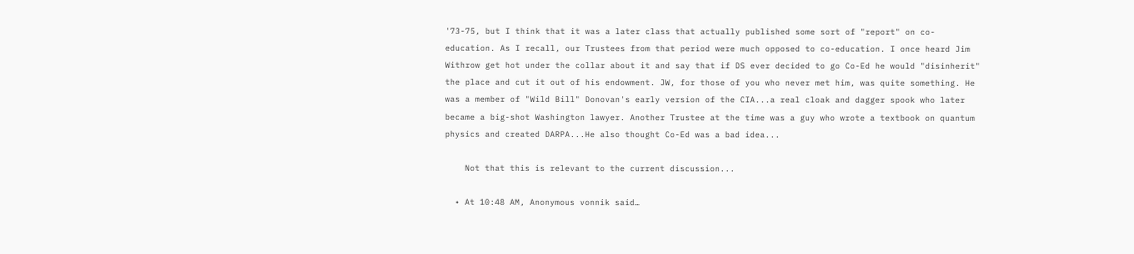'73-75, but I think that it was a later class that actually published some sort of "report" on co-education. As I recall, our Trustees from that period were much opposed to co-education. I once heard Jim Withrow get hot under the collar about it and say that if DS ever decided to go Co-Ed he would "disinherit" the place and cut it out of his endowment. JW, for those of you who never met him, was quite something. He was a member of "Wild Bill" Donovan's early version of the CIA...a real cloak and dagger spook who later became a big-shot Washington lawyer. Another Trustee at the time was a guy who wrote a textbook on quantum physics and created DARPA...He also thought Co-Ed was a bad idea...

    Not that this is relevant to the current discussion...

  • At 10:48 AM, Anonymous vonnik said…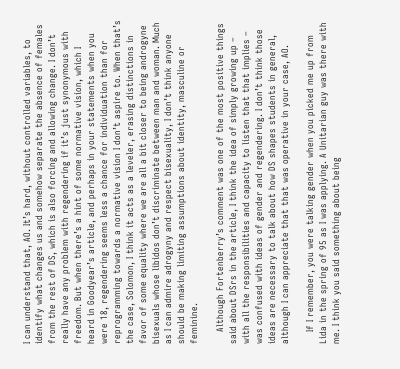I can understand that, AO. It’s hard, without controlled variables, to identify what changes us and somehow separate the absence of females from the rest of DS, which is also forcing and allowing change. I don’t really have any problem with regendering if it’s just synonymous with freedom. But when there’s a hint of some normative vision, which I heard in Goodyear’s article, and perhaps in your statements when you were 18, regendering seems less a chance for individuation than for reprogramming towards a normative vision I don’t aspire to. When that’s the case, Solomon, I think it acts as a leveler, erasing distinctions in favor of some equality where we are all a bit closer to being androgyne bisexuals whose libidos don’t discriminate between man and woman. Much as I can admire adrogyny and respect bisexuality, I don’t think anyone should be making limiting assumptions about identity, masculine or feminine.

    Although Fortenberry’s comment was one of the most positive things said about DSrs in the article, I think the idea of simply growing up – with all the responsibilities and capacity to listen that that implies – was confused with ideas of gender and regendering. I don’t think those ideas are necessary to talk about how DS shapes students in general, although I can appreciate that that was operative in your case, AO.

    If I remember, you were talking gender when you picked me up from Lida in the spring of 95 as I was applying. A Unitarian guy was there with me. I think you said something about being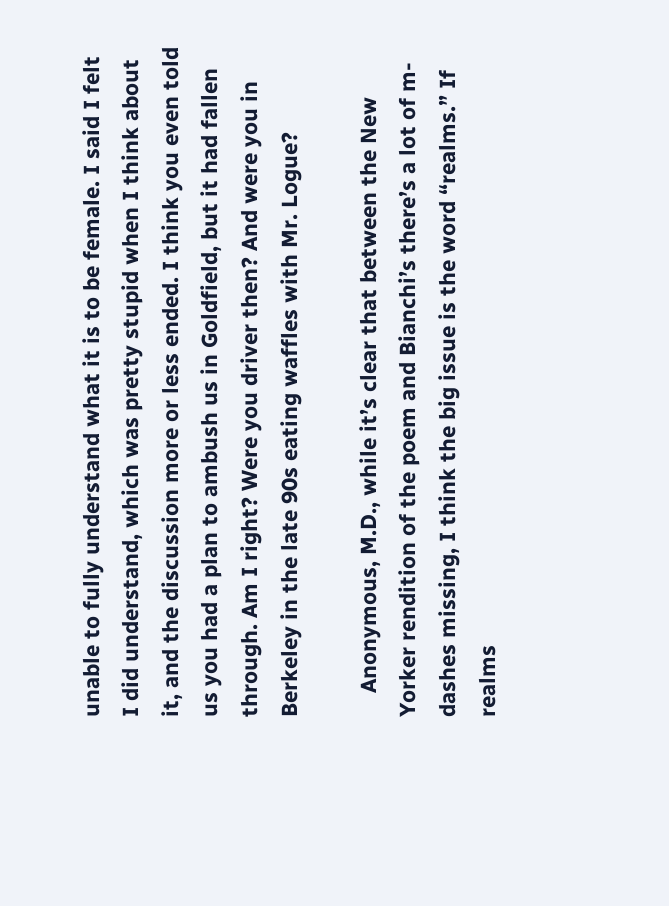unable to fully understand what it is to be female. I said I felt I did understand, which was pretty stupid when I think about it, and the discussion more or less ended. I think you even told us you had a plan to ambush us in Goldfield, but it had fallen through. Am I right? Were you driver then? And were you in Berkeley in the late 90s eating waffles with Mr. Logue?

    Anonymous, M.D., while it’s clear that between the New Yorker rendition of the poem and Bianchi’s there’s a lot of m-dashes missing, I think the big issue is the word “realms.” If realms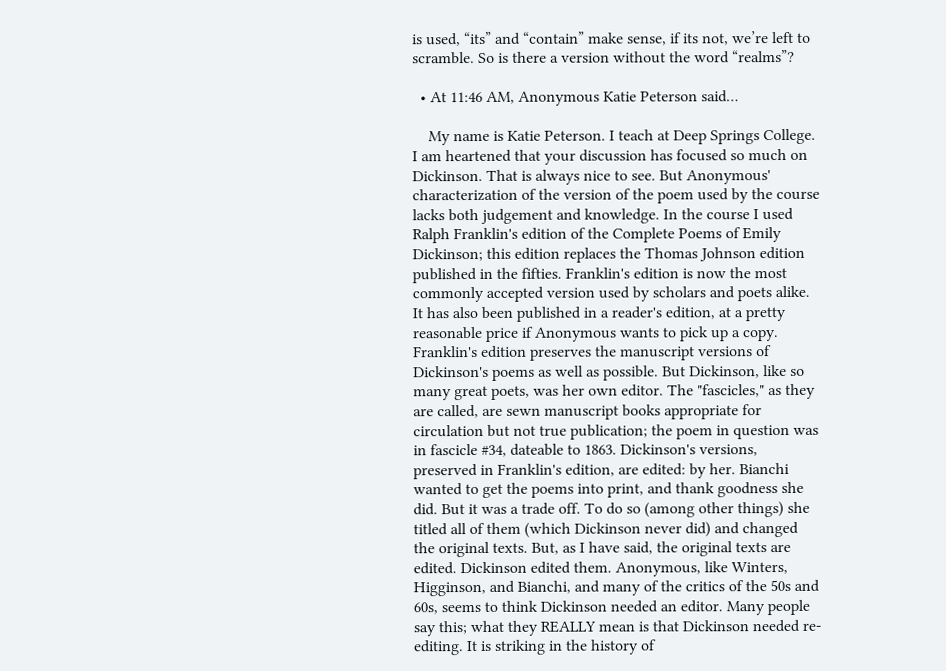is used, “its” and “contain” make sense, if its not, we’re left to scramble. So is there a version without the word “realms”?

  • At 11:46 AM, Anonymous Katie Peterson said…

    My name is Katie Peterson. I teach at Deep Springs College. I am heartened that your discussion has focused so much on Dickinson. That is always nice to see. But Anonymous' characterization of the version of the poem used by the course lacks both judgement and knowledge. In the course I used Ralph Franklin's edition of the Complete Poems of Emily Dickinson; this edition replaces the Thomas Johnson edition published in the fifties. Franklin's edition is now the most commonly accepted version used by scholars and poets alike. It has also been published in a reader's edition, at a pretty reasonable price if Anonymous wants to pick up a copy. Franklin's edition preserves the manuscript versions of Dickinson's poems as well as possible. But Dickinson, like so many great poets, was her own editor. The "fascicles," as they are called, are sewn manuscript books appropriate for circulation but not true publication; the poem in question was in fascicle #34, dateable to 1863. Dickinson's versions, preserved in Franklin's edition, are edited: by her. Bianchi wanted to get the poems into print, and thank goodness she did. But it was a trade off. To do so (among other things) she titled all of them (which Dickinson never did) and changed the original texts. But, as I have said, the original texts are edited. Dickinson edited them. Anonymous, like Winters, Higginson, and Bianchi, and many of the critics of the 50s and 60s, seems to think Dickinson needed an editor. Many people say this; what they REALLY mean is that Dickinson needed re-editing. It is striking in the history of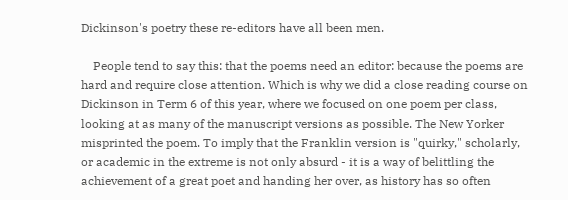Dickinson's poetry these re-editors have all been men.

    People tend to say this: that the poems need an editor: because the poems are hard and require close attention. Which is why we did a close reading course on Dickinson in Term 6 of this year, where we focused on one poem per class, looking at as many of the manuscript versions as possible. The New Yorker misprinted the poem. To imply that the Franklin version is "quirky," scholarly, or academic in the extreme is not only absurd - it is a way of belittling the achievement of a great poet and handing her over, as history has so often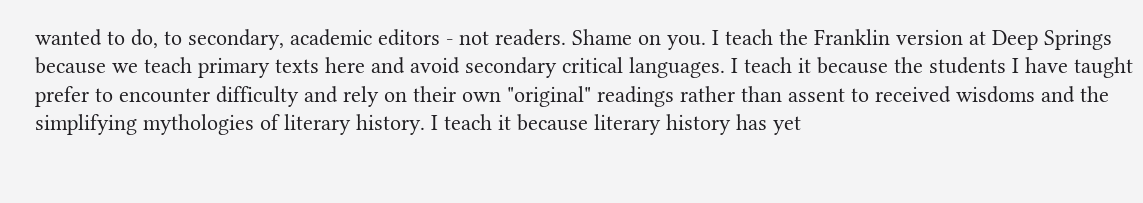wanted to do, to secondary, academic editors - not readers. Shame on you. I teach the Franklin version at Deep Springs because we teach primary texts here and avoid secondary critical languages. I teach it because the students I have taught prefer to encounter difficulty and rely on their own "original" readings rather than assent to received wisdoms and the simplifying mythologies of literary history. I teach it because literary history has yet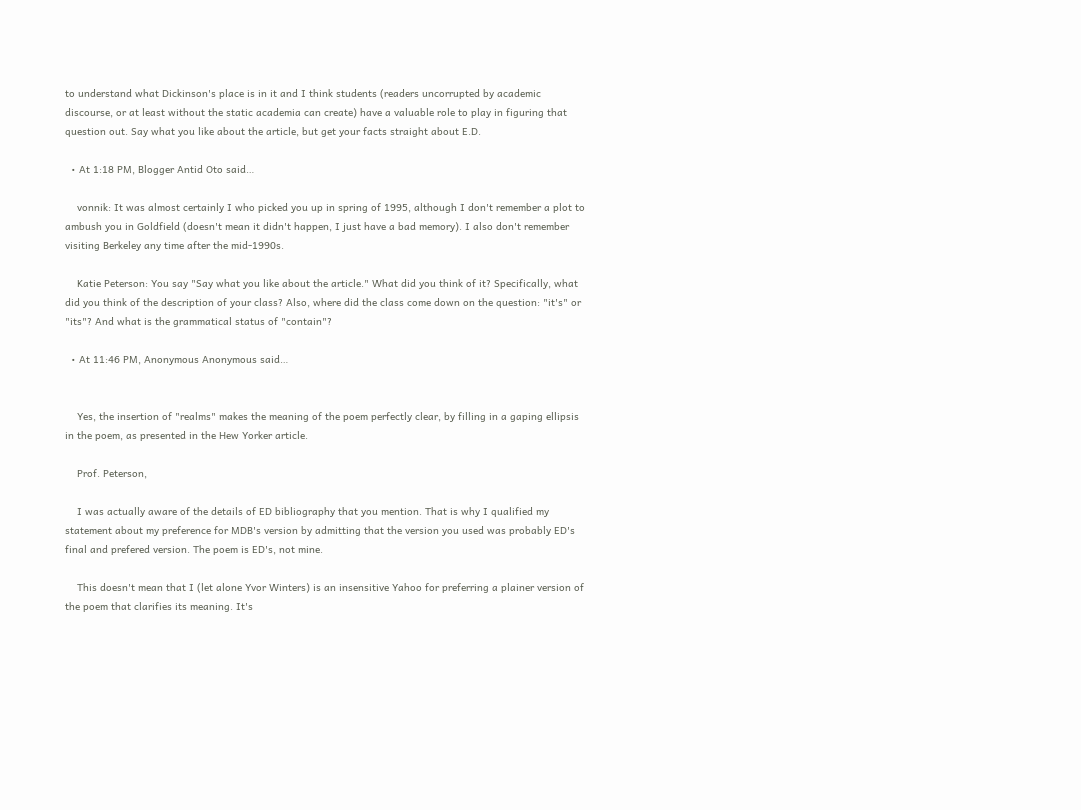to understand what Dickinson's place is in it and I think students (readers uncorrupted by academic discourse, or at least without the static academia can create) have a valuable role to play in figuring that question out. Say what you like about the article, but get your facts straight about E.D.

  • At 1:18 PM, Blogger Antid Oto said…

    vonnik: It was almost certainly I who picked you up in spring of 1995, although I don't remember a plot to ambush you in Goldfield (doesn't mean it didn't happen, I just have a bad memory). I also don't remember visiting Berkeley any time after the mid-1990s.

    Katie Peterson: You say "Say what you like about the article." What did you think of it? Specifically, what did you think of the description of your class? Also, where did the class come down on the question: "it's" or "its"? And what is the grammatical status of "contain"?

  • At 11:46 PM, Anonymous Anonymous said…


    Yes, the insertion of "realms" makes the meaning of the poem perfectly clear, by filling in a gaping ellipsis in the poem, as presented in the Hew Yorker article.

    Prof. Peterson,

    I was actually aware of the details of ED bibliography that you mention. That is why I qualified my statement about my preference for MDB's version by admitting that the version you used was probably ED's final and prefered version. The poem is ED's, not mine.

    This doesn't mean that I (let alone Yvor Winters) is an insensitive Yahoo for preferring a plainer version of the poem that clarifies its meaning. It's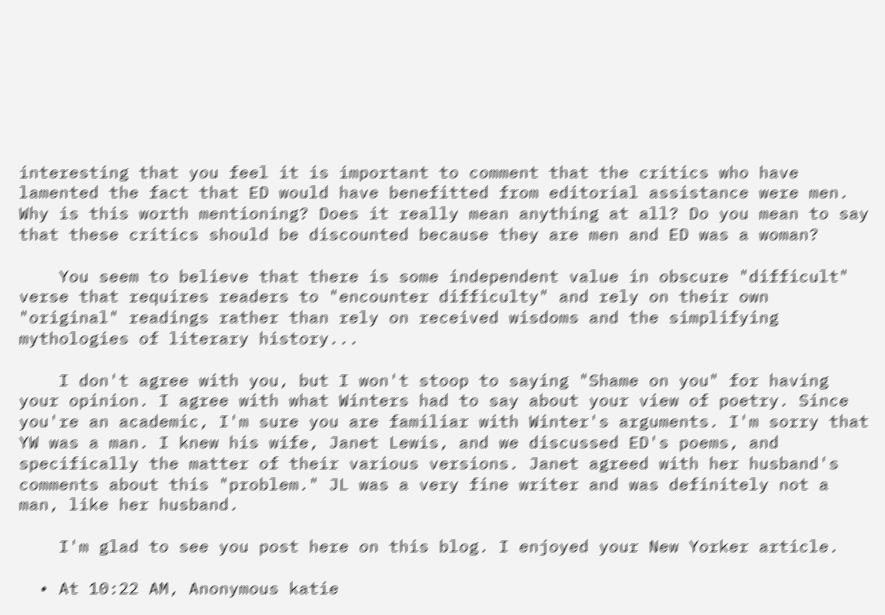interesting that you feel it is important to comment that the critics who have lamented the fact that ED would have benefitted from editorial assistance were men. Why is this worth mentioning? Does it really mean anything at all? Do you mean to say that these critics should be discounted because they are men and ED was a woman?

    You seem to believe that there is some independent value in obscure "difficult" verse that requires readers to "encounter difficulty" and rely on their own "original" readings rather than rely on received wisdoms and the simplifying mythologies of literary history...

    I don't agree with you, but I won't stoop to saying "Shame on you" for having your opinion. I agree with what Winters had to say about your view of poetry. Since you're an academic, I'm sure you are familiar with Winter's arguments. I'm sorry that YW was a man. I knew his wife, Janet Lewis, and we discussed ED's poems, and specifically the matter of their various versions. Janet agreed with her husband's comments about this "problem." JL was a very fine writer and was definitely not a man, like her husband.

    I'm glad to see you post here on this blog. I enjoyed your New Yorker article.

  • At 10:22 AM, Anonymous katie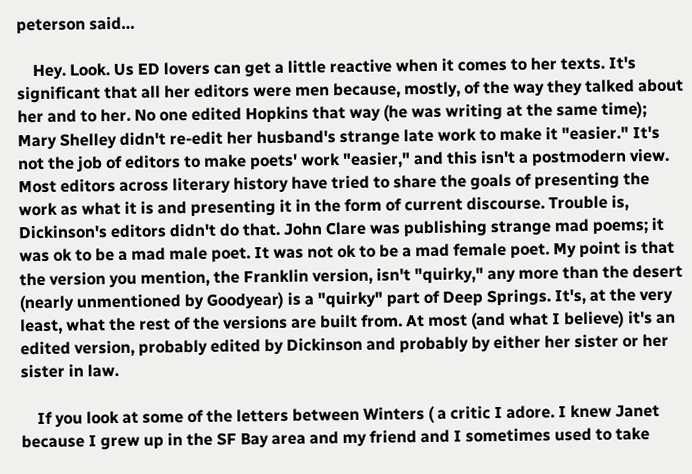peterson said…

    Hey. Look. Us ED lovers can get a little reactive when it comes to her texts. It's significant that all her editors were men because, mostly, of the way they talked about her and to her. No one edited Hopkins that way (he was writing at the same time); Mary Shelley didn't re-edit her husband's strange late work to make it "easier." It's not the job of editors to make poets' work "easier," and this isn't a postmodern view. Most editors across literary history have tried to share the goals of presenting the work as what it is and presenting it in the form of current discourse. Trouble is, Dickinson's editors didn't do that. John Clare was publishing strange mad poems; it was ok to be a mad male poet. It was not ok to be a mad female poet. My point is that the version you mention, the Franklin version, isn't "quirky," any more than the desert (nearly unmentioned by Goodyear) is a "quirky" part of Deep Springs. It's, at the very least, what the rest of the versions are built from. At most (and what I believe) it's an edited version, probably edited by Dickinson and probably by either her sister or her sister in law.

    If you look at some of the letters between Winters ( a critic I adore. I knew Janet because I grew up in the SF Bay area and my friend and I sometimes used to take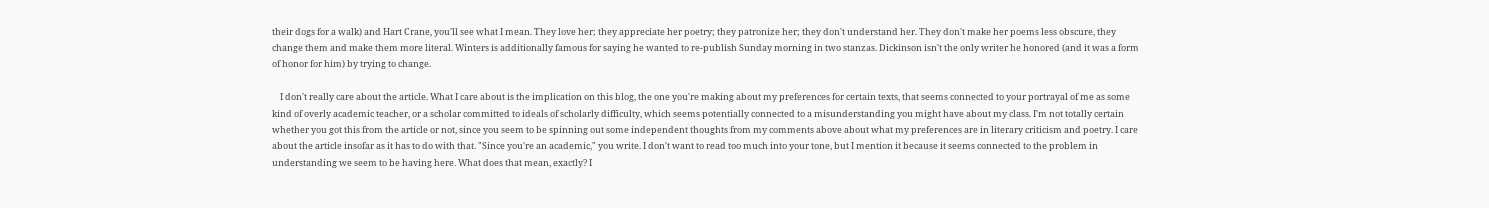their dogs for a walk) and Hart Crane, you'll see what I mean. They love her; they appreciate her poetry; they patronize her; they don't understand her. They don't make her poems less obscure, they change them and make them more literal. Winters is additionally famous for saying he wanted to re-publish Sunday morning in two stanzas. Dickinson isn't the only writer he honored (and it was a form of honor for him) by trying to change.

    I don't really care about the article. What I care about is the implication on this blog, the one you're making about my preferences for certain texts, that seems connected to your portrayal of me as some kind of overly academic teacher, or a scholar committed to ideals of scholarly difficulty, which seems potentially connected to a misunderstanding you might have about my class. I'm not totally certain whether you got this from the article or not, since you seem to be spinning out some independent thoughts from my comments above about what my preferences are in literary criticism and poetry. I care about the article insofar as it has to do with that. "Since you're an academic," you write. I don't want to read too much into your tone, but I mention it because it seems connected to the problem in understanding we seem to be having here. What does that mean, exactly? I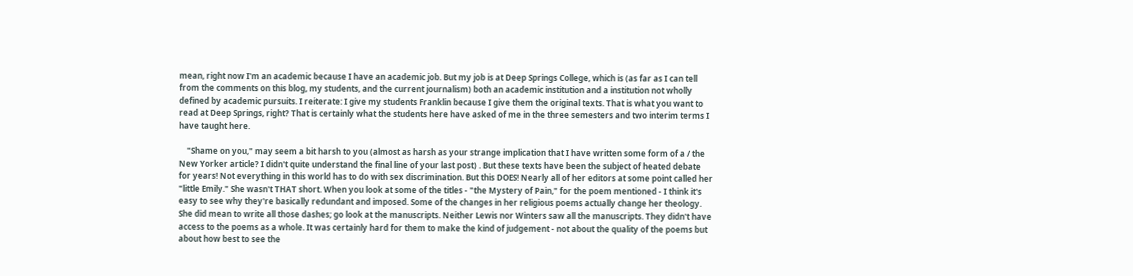mean, right now I'm an academic because I have an academic job. But my job is at Deep Springs College, which is (as far as I can tell from the comments on this blog, my students, and the current journalism) both an academic institution and a institution not wholly defined by academic pursuits. I reiterate: I give my students Franklin because I give them the original texts. That is what you want to read at Deep Springs, right? That is certainly what the students here have asked of me in the three semesters and two interim terms I have taught here.

    "Shame on you," may seem a bit harsh to you (almost as harsh as your strange implication that I have written some form of a / the New Yorker article? I didn't quite understand the final line of your last post) . But these texts have been the subject of heated debate for years! Not everything in this world has to do with sex discrimination. But this DOES! Nearly all of her editors at some point called her "little Emily." She wasn't THAT short. When you look at some of the titles - "the Mystery of Pain," for the poem mentioned - I think it's easy to see why they're basically redundant and imposed. Some of the changes in her religious poems actually change her theology. She did mean to write all those dashes; go look at the manuscripts. Neither Lewis nor Winters saw all the manuscripts. They didn't have access to the poems as a whole. It was certainly hard for them to make the kind of judgement - not about the quality of the poems but about how best to see the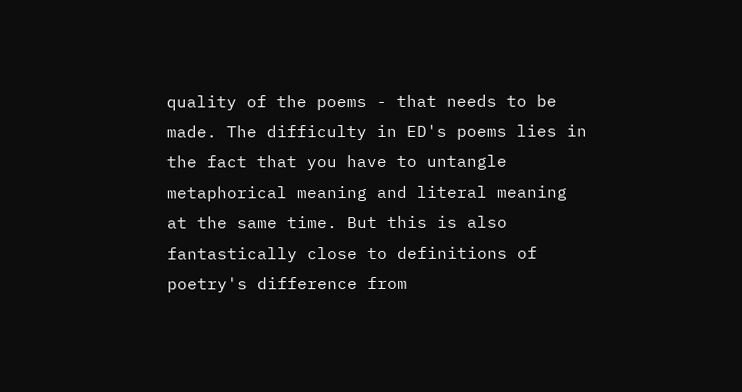quality of the poems - that needs to be made. The difficulty in ED's poems lies in the fact that you have to untangle metaphorical meaning and literal meaning at the same time. But this is also fantastically close to definitions of poetry's difference from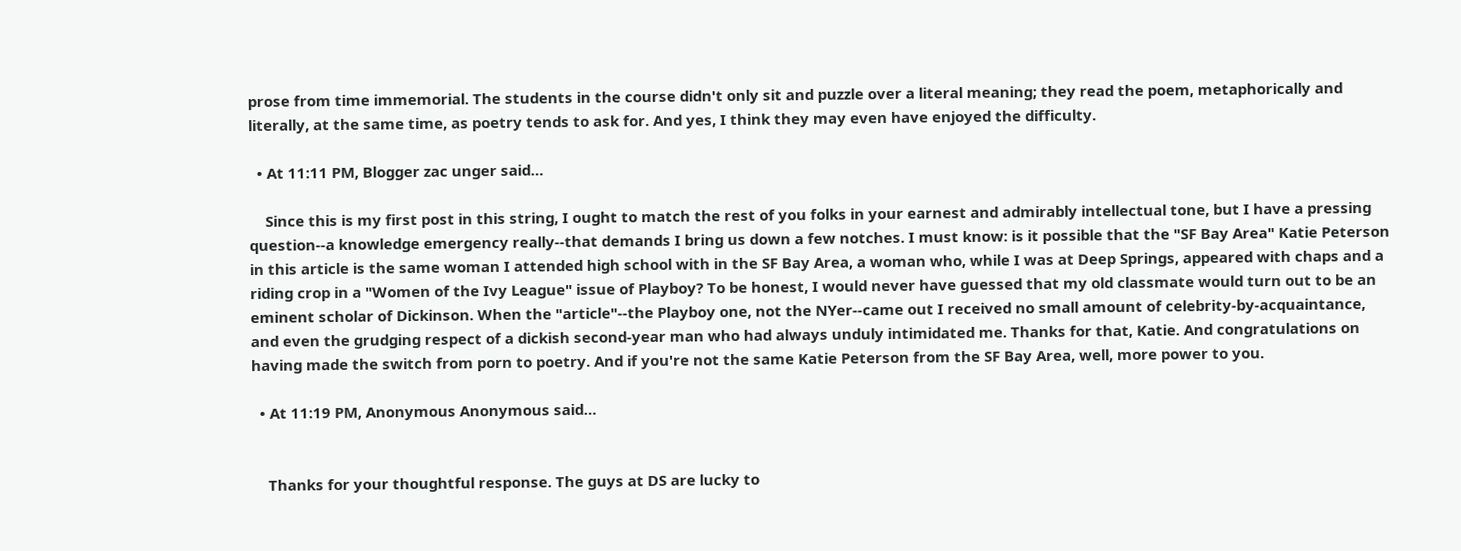prose from time immemorial. The students in the course didn't only sit and puzzle over a literal meaning; they read the poem, metaphorically and literally, at the same time, as poetry tends to ask for. And yes, I think they may even have enjoyed the difficulty.

  • At 11:11 PM, Blogger zac unger said…

    Since this is my first post in this string, I ought to match the rest of you folks in your earnest and admirably intellectual tone, but I have a pressing question--a knowledge emergency really--that demands I bring us down a few notches. I must know: is it possible that the "SF Bay Area" Katie Peterson in this article is the same woman I attended high school with in the SF Bay Area, a woman who, while I was at Deep Springs, appeared with chaps and a riding crop in a "Women of the Ivy League" issue of Playboy? To be honest, I would never have guessed that my old classmate would turn out to be an eminent scholar of Dickinson. When the "article"--the Playboy one, not the NYer--came out I received no small amount of celebrity-by-acquaintance, and even the grudging respect of a dickish second-year man who had always unduly intimidated me. Thanks for that, Katie. And congratulations on having made the switch from porn to poetry. And if you're not the same Katie Peterson from the SF Bay Area, well, more power to you.

  • At 11:19 PM, Anonymous Anonymous said…


    Thanks for your thoughtful response. The guys at DS are lucky to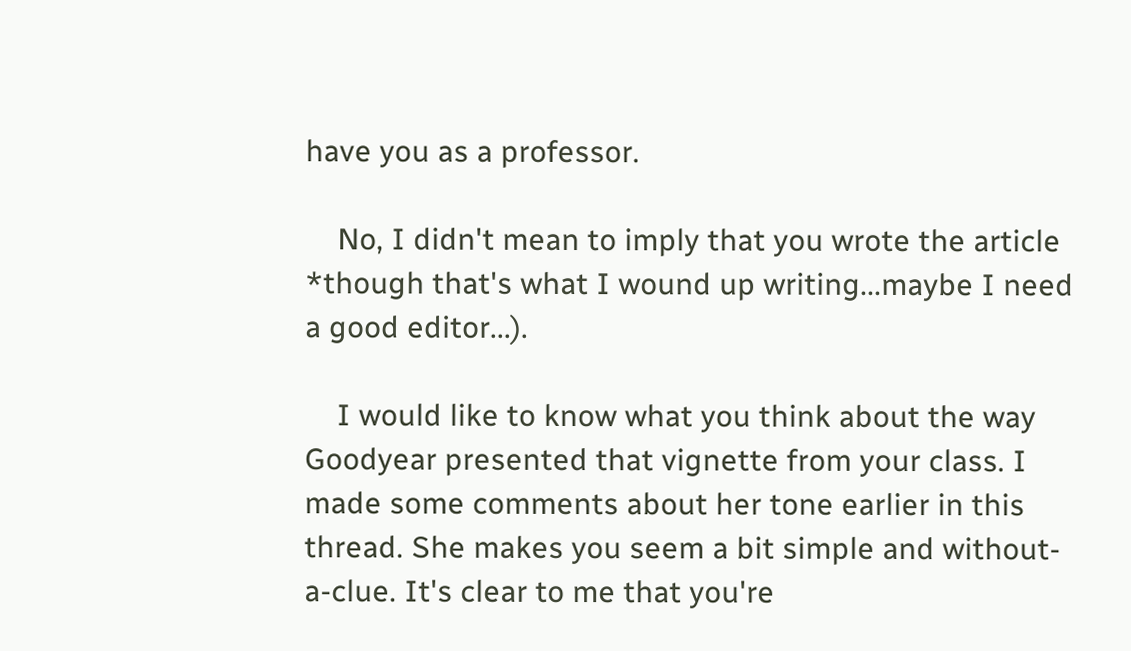have you as a professor.

    No, I didn't mean to imply that you wrote the article *though that's what I wound up writing...maybe I need a good editor...).

    I would like to know what you think about the way Goodyear presented that vignette from your class. I made some comments about her tone earlier in this thread. She makes you seem a bit simple and without-a-clue. It's clear to me that you're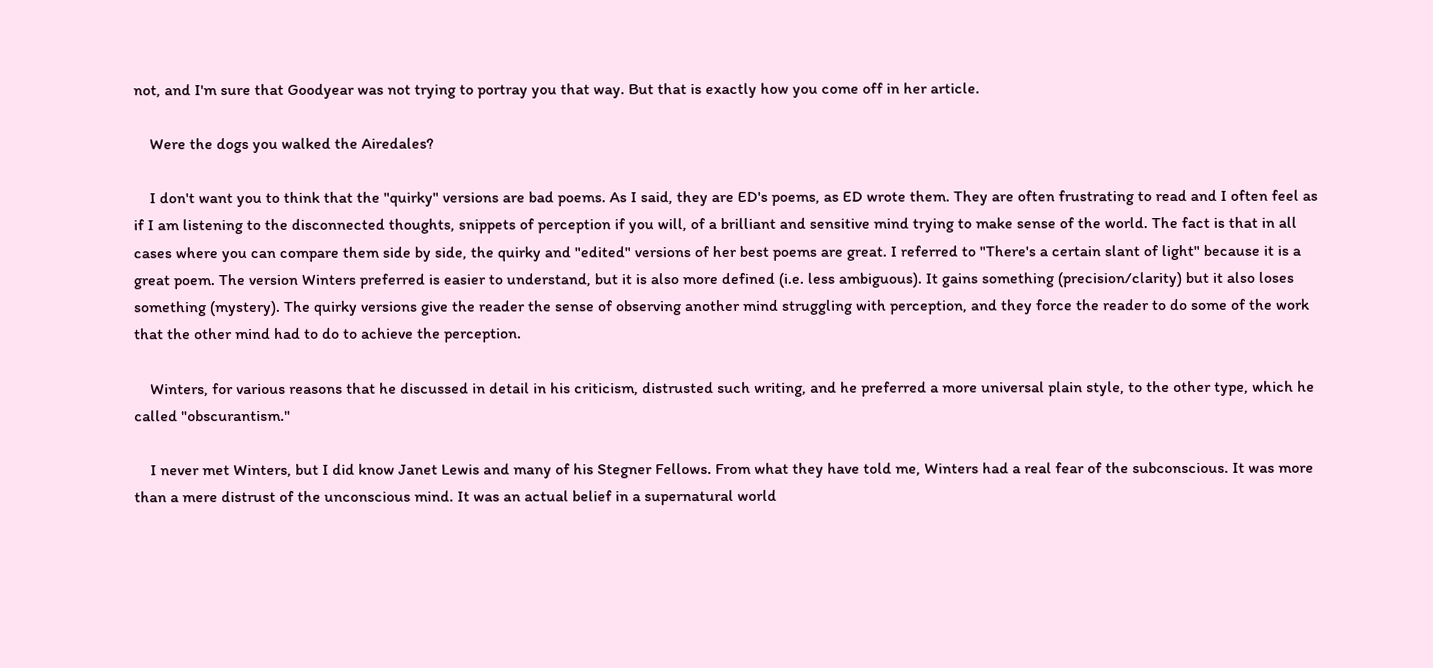not, and I'm sure that Goodyear was not trying to portray you that way. But that is exactly how you come off in her article.

    Were the dogs you walked the Airedales?

    I don't want you to think that the "quirky" versions are bad poems. As I said, they are ED's poems, as ED wrote them. They are often frustrating to read and I often feel as if I am listening to the disconnected thoughts, snippets of perception if you will, of a brilliant and sensitive mind trying to make sense of the world. The fact is that in all cases where you can compare them side by side, the quirky and "edited" versions of her best poems are great. I referred to "There's a certain slant of light" because it is a great poem. The version Winters preferred is easier to understand, but it is also more defined (i.e. less ambiguous). It gains something (precision/clarity) but it also loses something (mystery). The quirky versions give the reader the sense of observing another mind struggling with perception, and they force the reader to do some of the work that the other mind had to do to achieve the perception.

    Winters, for various reasons that he discussed in detail in his criticism, distrusted such writing, and he preferred a more universal plain style, to the other type, which he called "obscurantism."

    I never met Winters, but I did know Janet Lewis and many of his Stegner Fellows. From what they have told me, Winters had a real fear of the subconscious. It was more than a mere distrust of the unconscious mind. It was an actual belief in a supernatural world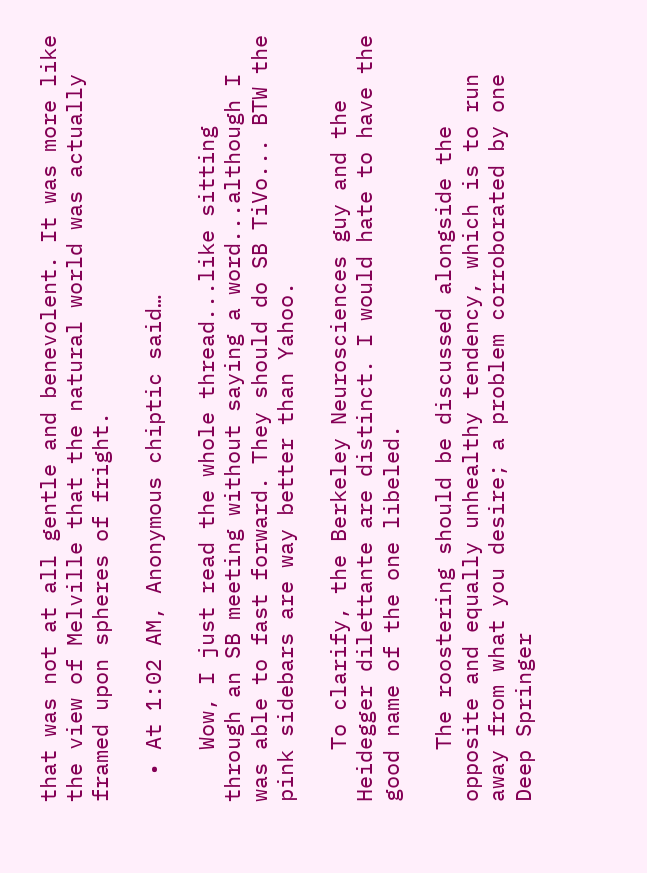that was not at all gentle and benevolent. It was more like the view of Melville that the natural world was actually framed upon spheres of fright.

  • At 1:02 AM, Anonymous chiptic said…

    Wow, I just read the whole thread...like sitting through an SB meeting without saying a word...although I was able to fast forward. They should do SB TiVo... BTW the pink sidebars are way better than Yahoo.

    To clarify, the Berkeley Neurosciences guy and the Heidegger dilettante are distinct. I would hate to have the good name of the one libeled.

    The roostering should be discussed alongside the opposite and equally unhealthy tendency, which is to run away from what you desire; a problem corroborated by one Deep Springer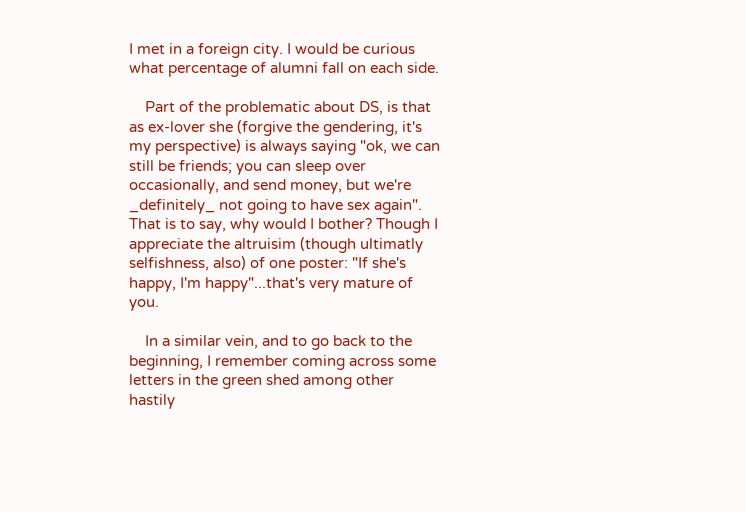I met in a foreign city. I would be curious what percentage of alumni fall on each side.

    Part of the problematic about DS, is that as ex-lover she (forgive the gendering, it's my perspective) is always saying "ok, we can still be friends; you can sleep over occasionally, and send money, but we're _definitely_ not going to have sex again". That is to say, why would I bother? Though I appreciate the altruisim (though ultimatly selfishness, also) of one poster: "If she's happy, I'm happy"...that's very mature of you.

    In a similar vein, and to go back to the beginning, I remember coming across some letters in the green shed among other hastily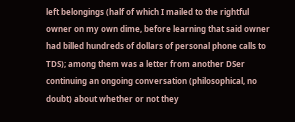left belongings (half of which I mailed to the rightful owner on my own dime, before learning that said owner had billed hundreds of dollars of personal phone calls to TDS); among them was a letter from another DSer continuing an ongoing conversation (philosophical, no doubt) about whether or not they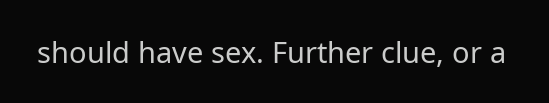should have sex. Further clue, or a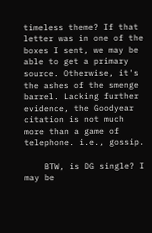timeless theme? If that letter was in one of the boxes I sent, we may be able to get a primary source. Otherwise, it's the ashes of the smenge barrel. Lacking further evidence, the Goodyear citation is not much more than a game of telephone. i.e., gossip.

    BTW, is DG single? I may be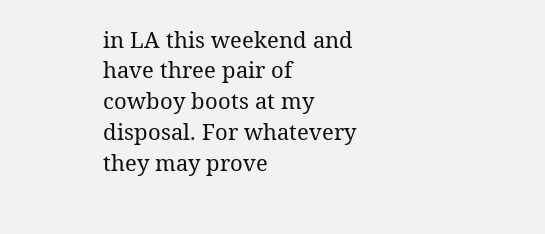in LA this weekend and have three pair of cowboy boots at my disposal. For whatevery they may prove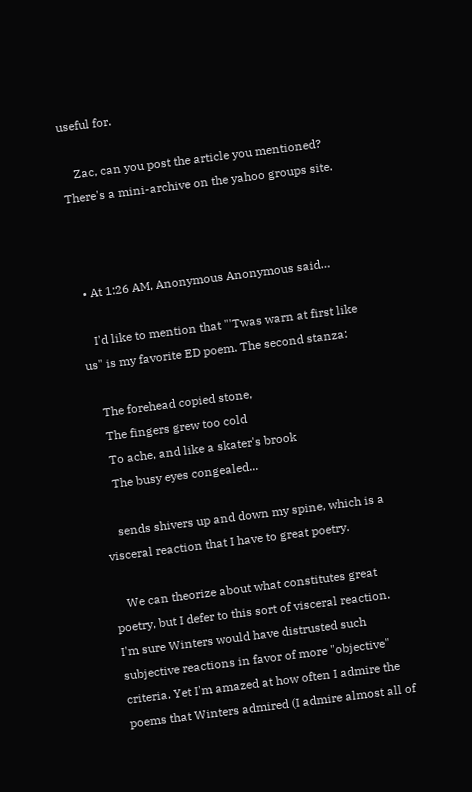useful for.

    Zac, can you post the article you mentioned? There's a mini-archive on the yahoo groups site.



  • At 1:26 AM, Anonymous Anonymous said…

    I'd like to mention that "'Twas warn at first like us" is my favorite ED poem. The second stanza:

    The forehead copied stone,
    The fingers grew too cold
    To ache, and like a skater's brook
    The busy eyes congealed...

    sends shivers up and down my spine, which is a visceral reaction that I have to great poetry.

    We can theorize about what constitutes great poetry, but I defer to this sort of visceral reaction. I'm sure Winters would have distrusted such subjective reactions in favor of more "objective" criteria. Yet I'm amazed at how often I admire the poems that Winters admired (I admire almost all of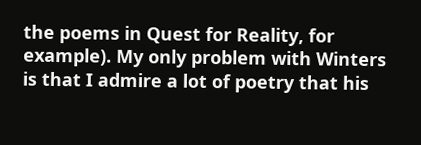the poems in Quest for Reality, for example). My only problem with Winters is that I admire a lot of poetry that his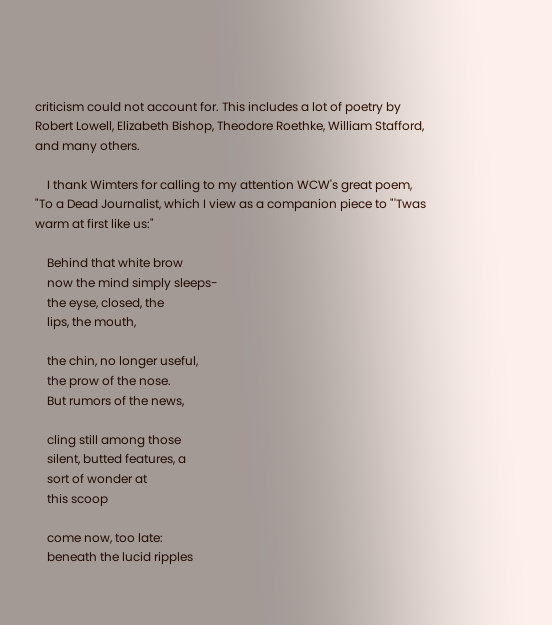criticism could not account for. This includes a lot of poetry by Robert Lowell, Elizabeth Bishop, Theodore Roethke, William Stafford, and many others.

    I thank Wimters for calling to my attention WCW's great poem, "To a Dead Journalist, which I view as a companion piece to "'Twas warm at first like us:"

    Behind that white brow
    now the mind simply sleeps-
    the eyse, closed, the
    lips, the mouth,

    the chin, no longer useful,
    the prow of the nose.
    But rumors of the news,

    cling still among those
    silent, butted features, a
    sort of wonder at
    this scoop

    come now, too late:
    beneath the lucid ripples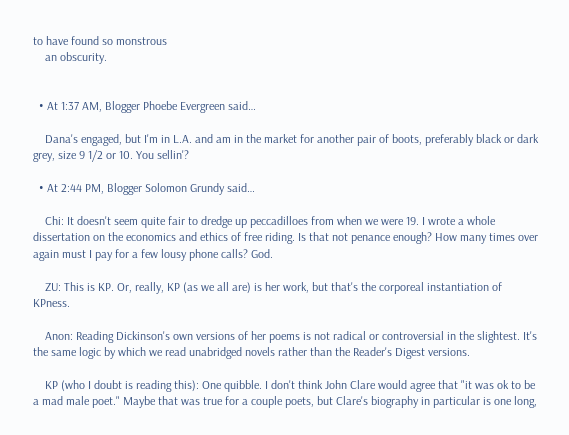to have found so monstrous
    an obscurity.


  • At 1:37 AM, Blogger Phoebe Evergreen said…

    Dana's engaged, but I'm in L.A. and am in the market for another pair of boots, preferably black or dark grey, size 9 1/2 or 10. You sellin'?

  • At 2:44 PM, Blogger Solomon Grundy said…

    Chi: It doesn't seem quite fair to dredge up peccadilloes from when we were 19. I wrote a whole dissertation on the economics and ethics of free riding. Is that not penance enough? How many times over again must I pay for a few lousy phone calls? God.

    ZU: This is KP. Or, really, KP (as we all are) is her work, but that's the corporeal instantiation of KPness.

    Anon: Reading Dickinson's own versions of her poems is not radical or controversial in the slightest. It's the same logic by which we read unabridged novels rather than the Reader's Digest versions.

    KP (who I doubt is reading this): One quibble. I don't think John Clare would agree that "it was ok to be a mad male poet." Maybe that was true for a couple poets, but Clare's biography in particular is one long,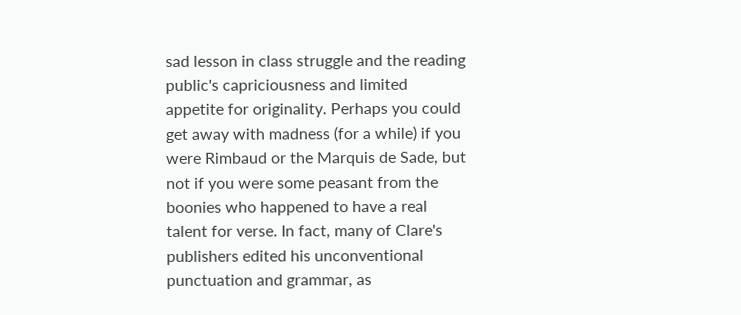sad lesson in class struggle and the reading public's capriciousness and limited appetite for originality. Perhaps you could get away with madness (for a while) if you were Rimbaud or the Marquis de Sade, but not if you were some peasant from the boonies who happened to have a real talent for verse. In fact, many of Clare's publishers edited his unconventional punctuation and grammar, as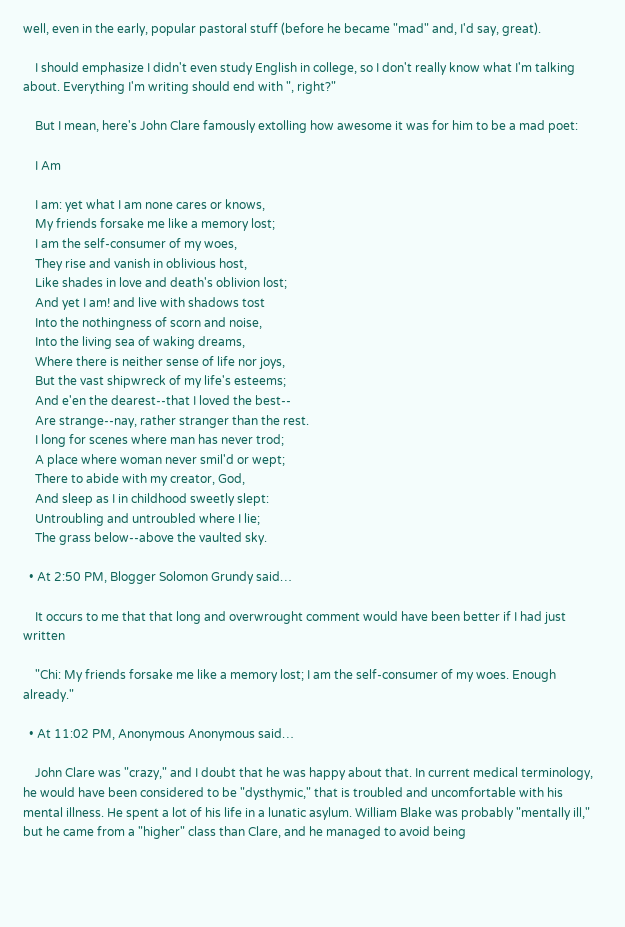well, even in the early, popular pastoral stuff (before he became "mad" and, I'd say, great).

    I should emphasize I didn't even study English in college, so I don't really know what I'm talking about. Everything I'm writing should end with ", right?"

    But I mean, here's John Clare famously extolling how awesome it was for him to be a mad poet:

    I Am

    I am: yet what I am none cares or knows,
    My friends forsake me like a memory lost;
    I am the self-consumer of my woes,
    They rise and vanish in oblivious host,
    Like shades in love and death's oblivion lost;
    And yet I am! and live with shadows tost
    Into the nothingness of scorn and noise,
    Into the living sea of waking dreams,
    Where there is neither sense of life nor joys,
    But the vast shipwreck of my life's esteems;
    And e'en the dearest--that I loved the best--
    Are strange--nay, rather stranger than the rest.
    I long for scenes where man has never trod;
    A place where woman never smil'd or wept;
    There to abide with my creator, God,
    And sleep as I in childhood sweetly slept:
    Untroubling and untroubled where I lie;
    The grass below--above the vaulted sky.

  • At 2:50 PM, Blogger Solomon Grundy said…

    It occurs to me that that long and overwrought comment would have been better if I had just written

    "Chi: My friends forsake me like a memory lost; I am the self-consumer of my woes. Enough already."

  • At 11:02 PM, Anonymous Anonymous said…

    John Clare was "crazy," and I doubt that he was happy about that. In current medical terminology, he would have been considered to be "dysthymic," that is troubled and uncomfortable with his mental illness. He spent a lot of his life in a lunatic asylum. William Blake was probably "mentally ill," but he came from a "higher" class than Clare, and he managed to avoid being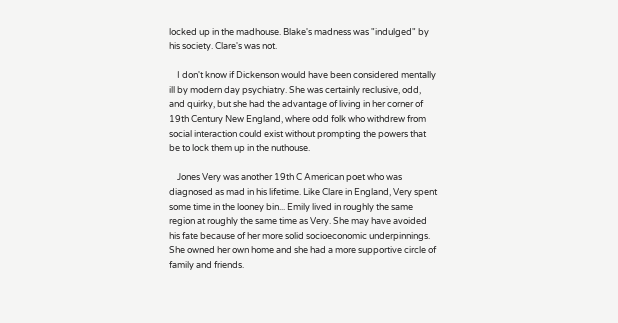locked up in the madhouse. Blake's madness was "indulged" by his society. Clare's was not.

    I don't know if Dickenson would have been considered mentally ill by modern day psychiatry. She was certainly reclusive, odd, and quirky, but she had the advantage of living in her corner of 19th Century New England, where odd folk who withdrew from social interaction could exist without prompting the powers that be to lock them up in the nuthouse.

    Jones Very was another 19th C American poet who was diagnosed as mad in his lifetime. Like Clare in England, Very spent some time in the looney bin... Emily lived in roughly the same region at roughly the same time as Very. She may have avoided his fate because of her more solid socioeconomic underpinnings. She owned her own home and she had a more supportive circle of family and friends.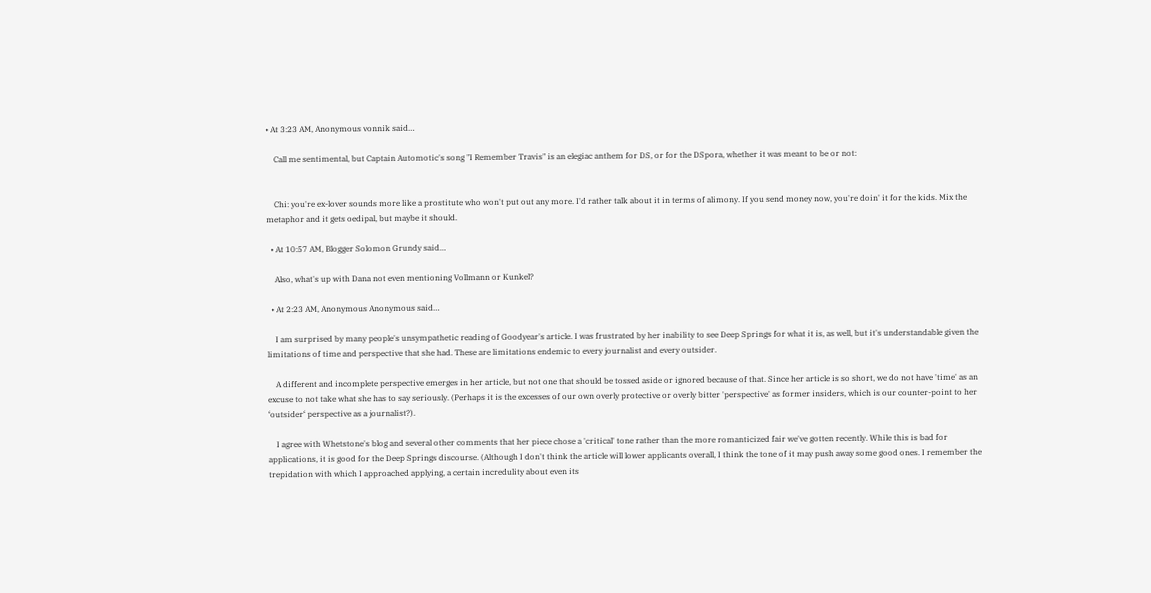• At 3:23 AM, Anonymous vonnik said…

    Call me sentimental, but Captain Automotic's song "I Remember Travis" is an elegiac anthem for DS, or for the DSpora, whether it was meant to be or not:


    Chi: you're ex-lover sounds more like a prostitute who won't put out any more. I'd rather talk about it in terms of alimony. If you send money now, you're doin' it for the kids. Mix the metaphor and it gets oedipal, but maybe it should.

  • At 10:57 AM, Blogger Solomon Grundy said…

    Also, what's up with Dana not even mentioning Vollmann or Kunkel?

  • At 2:23 AM, Anonymous Anonymous said…

    I am surprised by many people's unsympathetic reading of Goodyear's article. I was frustrated by her inability to see Deep Springs for what it is, as well, but it's understandable given the limitations of time and perspective that she had. These are limitations endemic to every journalist and every outsider.

    A different and incomplete perspective emerges in her article, but not one that should be tossed aside or ignored because of that. Since her article is so short, we do not have 'time' as an excuse to not take what she has to say seriously. (Perhaps it is the excesses of our own overly protective or overly bitter 'perspective' as former insiders, which is our counter-point to her ‘outsider‘ perspective as a journalist?).

    I agree with Whetstone's blog and several other comments that her piece chose a 'critical' tone rather than the more romanticized fair we've gotten recently. While this is bad for applications, it is good for the Deep Springs discourse. (Although I don't think the article will lower applicants overall, I think the tone of it may push away some good ones. I remember the trepidation with which I approached applying, a certain incredulity about even its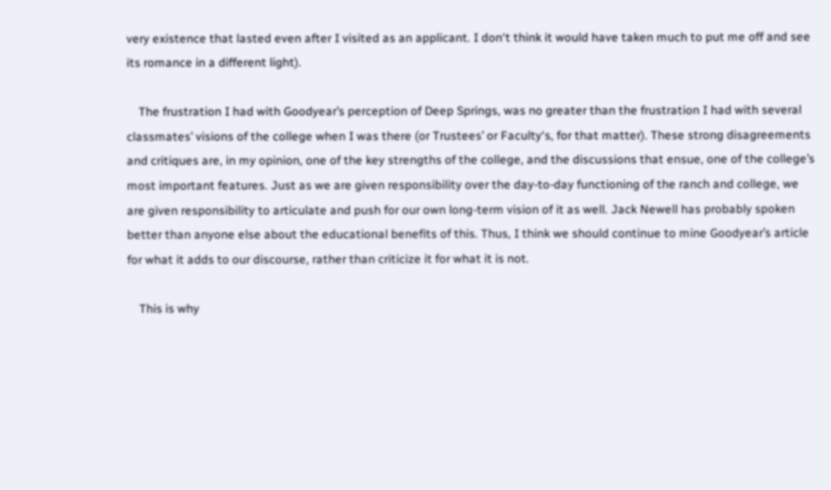very existence that lasted even after I visited as an applicant. I don‘t think it would have taken much to put me off and see its romance in a different light).

    The frustration I had with Goodyear’s perception of Deep Springs, was no greater than the frustration I had with several classmates’ visions of the college when I was there (or Trustees’ or Faculty‘s, for that matter). These strong disagreements and critiques are, in my opinion, one of the key strengths of the college, and the discussions that ensue, one of the college’s most important features. Just as we are given responsibility over the day-to-day functioning of the ranch and college, we are given responsibility to articulate and push for our own long-term vision of it as well. Jack Newell has probably spoken better than anyone else about the educational benefits of this. Thus, I think we should continue to mine Goodyear’s article for what it adds to our discourse, rather than criticize it for what it is not.

    This is why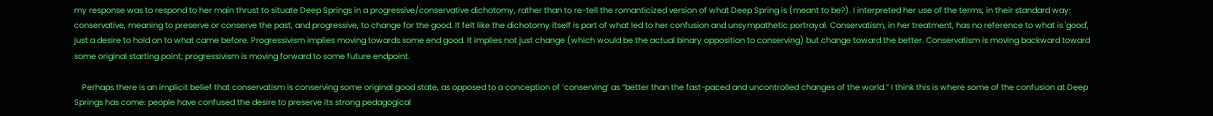my response was to respond to her main thrust to situate Deep Springs in a progressive/conservative dichotomy, rather than to re-tell the romanticized version of what Deep Spring is (meant to be?). I interpreted her use of the terms, in their standard way: conservative, meaning to preserve or conserve the past, and progressive, to change for the good. It felt like the dichotomy itself is part of what led to her confusion and unsympathetic portrayal. Conservatism, in her treatment, has no reference to what is 'good', just a desire to hold on to what came before. Progressivism implies moving towards some end good. It implies not just change (which would be the actual binary opposition to conserving) but change toward the better. Conservatism is moving backward toward some original starting point; progressivism is moving forward to some future endpoint.

    Perhaps there is an implicit belief that conservatism is conserving some original good state, as opposed to a conception of ‘conserving’ as “better than the fast-paced and uncontrolled changes of the world.” I think this is where some of the confusion at Deep Springs has come: people have confused the desire to preserve its strong pedagogical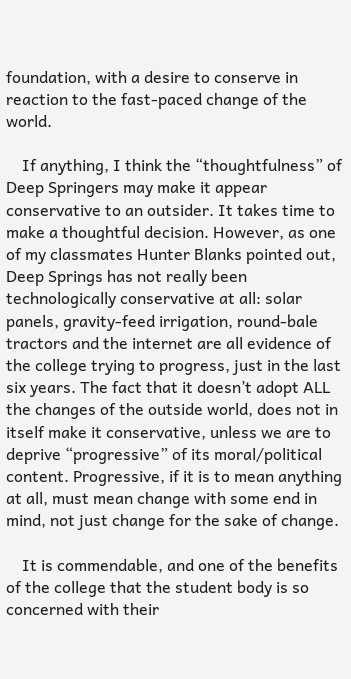foundation, with a desire to conserve in reaction to the fast-paced change of the world.

    If anything, I think the “thoughtfulness” of Deep Springers may make it appear conservative to an outsider. It takes time to make a thoughtful decision. However, as one of my classmates Hunter Blanks pointed out, Deep Springs has not really been technologically conservative at all: solar panels, gravity-feed irrigation, round-bale tractors and the internet are all evidence of the college trying to progress, just in the last six years. The fact that it doesn’t adopt ALL the changes of the outside world, does not in itself make it conservative, unless we are to deprive “progressive” of its moral/political content. Progressive, if it is to mean anything at all, must mean change with some end in mind, not just change for the sake of change.

    It is commendable, and one of the benefits of the college that the student body is so concerned with their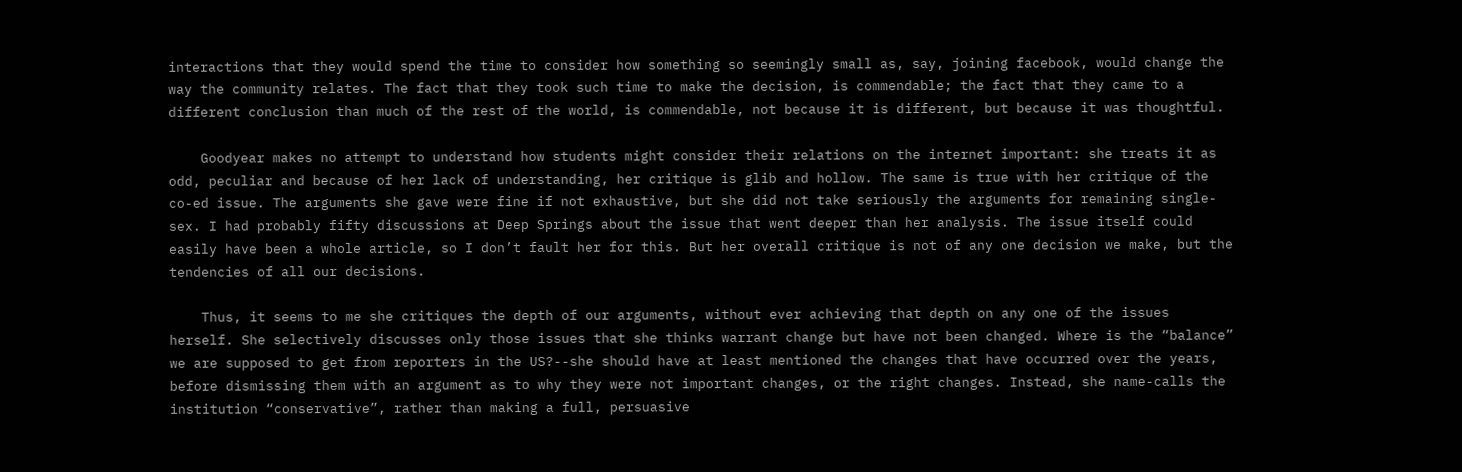interactions that they would spend the time to consider how something so seemingly small as, say, joining facebook, would change the way the community relates. The fact that they took such time to make the decision, is commendable; the fact that they came to a different conclusion than much of the rest of the world, is commendable, not because it is different, but because it was thoughtful.

    Goodyear makes no attempt to understand how students might consider their relations on the internet important: she treats it as odd, peculiar and because of her lack of understanding, her critique is glib and hollow. The same is true with her critique of the co-ed issue. The arguments she gave were fine if not exhaustive, but she did not take seriously the arguments for remaining single-sex. I had probably fifty discussions at Deep Springs about the issue that went deeper than her analysis. The issue itself could easily have been a whole article, so I don’t fault her for this. But her overall critique is not of any one decision we make, but the tendencies of all our decisions.

    Thus, it seems to me she critiques the depth of our arguments, without ever achieving that depth on any one of the issues herself. She selectively discusses only those issues that she thinks warrant change but have not been changed. Where is the “balance” we are supposed to get from reporters in the US?--she should have at least mentioned the changes that have occurred over the years, before dismissing them with an argument as to why they were not important changes, or the right changes. Instead, she name-calls the institution “conservative”, rather than making a full, persuasive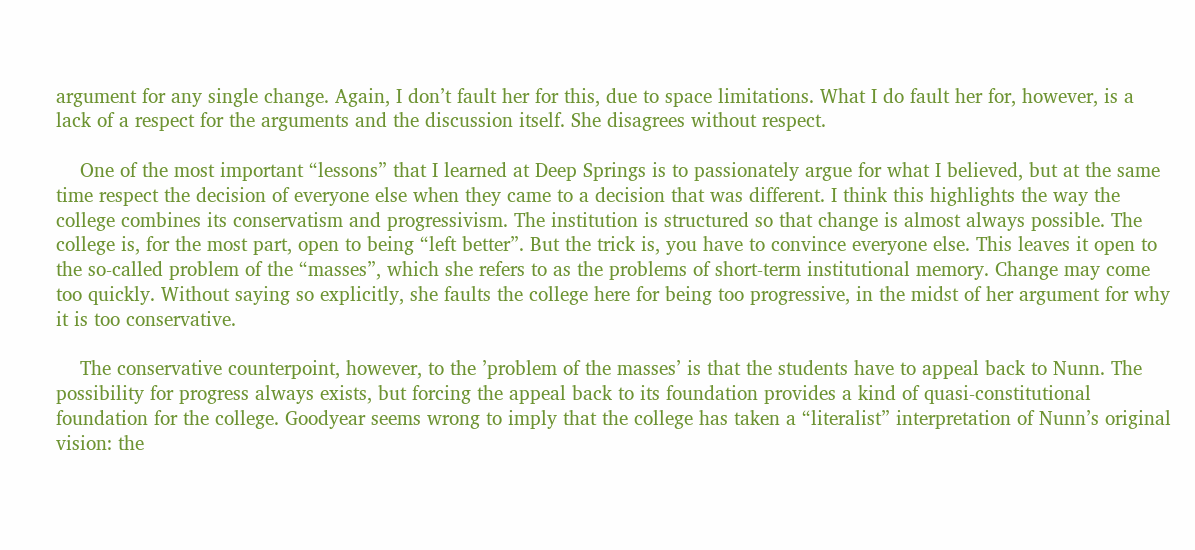argument for any single change. Again, I don’t fault her for this, due to space limitations. What I do fault her for, however, is a lack of a respect for the arguments and the discussion itself. She disagrees without respect.

    One of the most important “lessons” that I learned at Deep Springs is to passionately argue for what I believed, but at the same time respect the decision of everyone else when they came to a decision that was different. I think this highlights the way the college combines its conservatism and progressivism. The institution is structured so that change is almost always possible. The college is, for the most part, open to being “left better”. But the trick is, you have to convince everyone else. This leaves it open to the so-called problem of the “masses”, which she refers to as the problems of short-term institutional memory. Change may come too quickly. Without saying so explicitly, she faults the college here for being too progressive, in the midst of her argument for why it is too conservative.

    The conservative counterpoint, however, to the ’problem of the masses’ is that the students have to appeal back to Nunn. The possibility for progress always exists, but forcing the appeal back to its foundation provides a kind of quasi-constitutional foundation for the college. Goodyear seems wrong to imply that the college has taken a “literalist” interpretation of Nunn’s original vision: the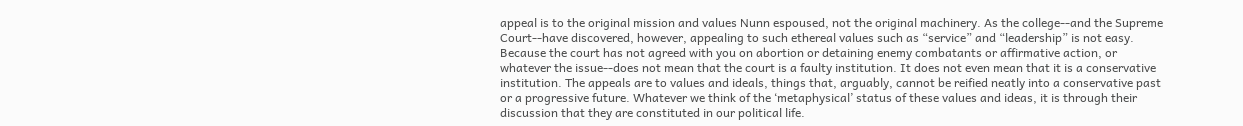appeal is to the original mission and values Nunn espoused, not the original machinery. As the college--and the Supreme Court--have discovered, however, appealing to such ethereal values such as “service” and “leadership” is not easy. Because the court has not agreed with you on abortion or detaining enemy combatants or affirmative action, or whatever the issue--does not mean that the court is a faulty institution. It does not even mean that it is a conservative institution. The appeals are to values and ideals, things that, arguably, cannot be reified neatly into a conservative past or a progressive future. Whatever we think of the ‘metaphysical’ status of these values and ideas, it is through their discussion that they are constituted in our political life.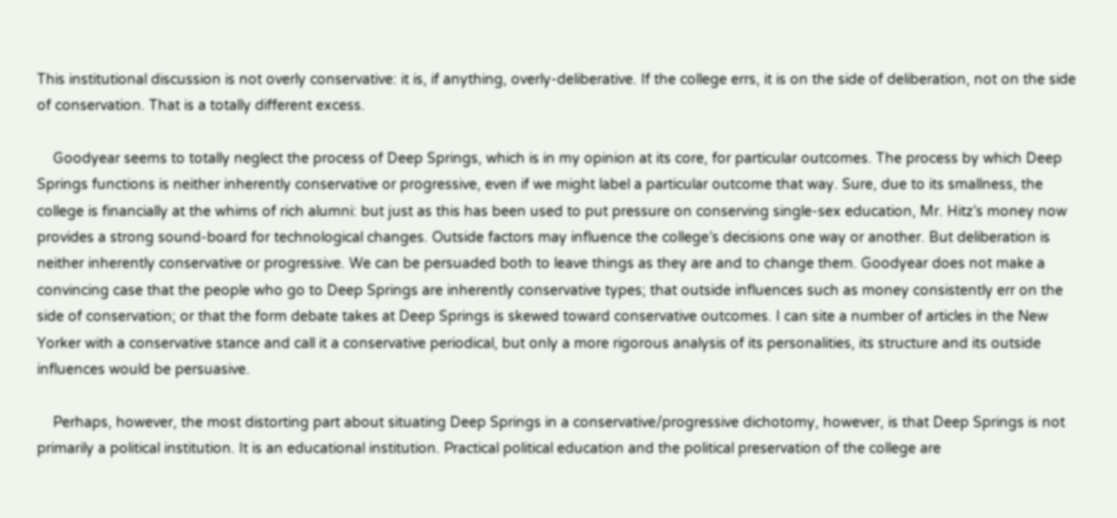This institutional discussion is not overly conservative: it is, if anything, overly-deliberative. If the college errs, it is on the side of deliberation, not on the side of conservation. That is a totally different excess.

    Goodyear seems to totally neglect the process of Deep Springs, which is in my opinion at its core, for particular outcomes. The process by which Deep Springs functions is neither inherently conservative or progressive, even if we might label a particular outcome that way. Sure, due to its smallness, the college is financially at the whims of rich alumni: but just as this has been used to put pressure on conserving single-sex education, Mr. Hitz’s money now provides a strong sound-board for technological changes. Outside factors may influence the college’s decisions one way or another. But deliberation is neither inherently conservative or progressive. We can be persuaded both to leave things as they are and to change them. Goodyear does not make a convincing case that the people who go to Deep Springs are inherently conservative types; that outside influences such as money consistently err on the side of conservation; or that the form debate takes at Deep Springs is skewed toward conservative outcomes. I can site a number of articles in the New Yorker with a conservative stance and call it a conservative periodical, but only a more rigorous analysis of its personalities, its structure and its outside influences would be persuasive.

    Perhaps, however, the most distorting part about situating Deep Springs in a conservative/progressive dichotomy, however, is that Deep Springs is not primarily a political institution. It is an educational institution. Practical political education and the political preservation of the college are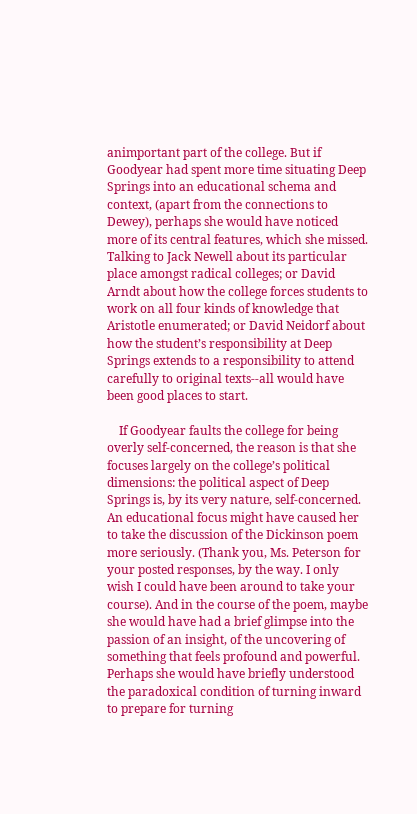animportant part of the college. But if Goodyear had spent more time situating Deep Springs into an educational schema and context, (apart from the connections to Dewey), perhaps she would have noticed more of its central features, which she missed. Talking to Jack Newell about its particular place amongst radical colleges; or David Arndt about how the college forces students to work on all four kinds of knowledge that Aristotle enumerated; or David Neidorf about how the student’s responsibility at Deep Springs extends to a responsibility to attend carefully to original texts--all would have been good places to start.

    If Goodyear faults the college for being overly self-concerned, the reason is that she focuses largely on the college’s political dimensions: the political aspect of Deep Springs is, by its very nature, self-concerned. An educational focus might have caused her to take the discussion of the Dickinson poem more seriously. (Thank you, Ms. Peterson for your posted responses, by the way. I only wish I could have been around to take your course). And in the course of the poem, maybe she would have had a brief glimpse into the passion of an insight, of the uncovering of something that feels profound and powerful. Perhaps she would have briefly understood the paradoxical condition of turning inward to prepare for turning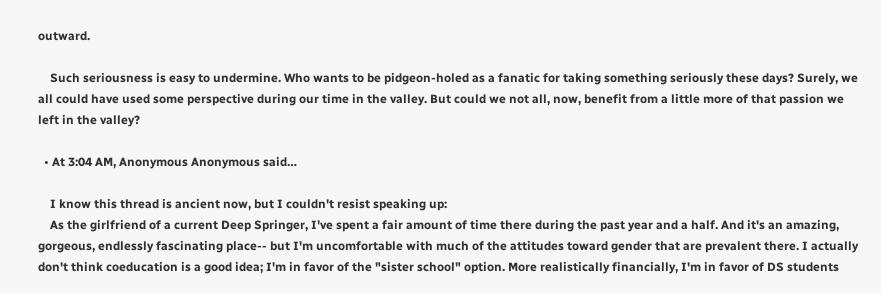outward.

    Such seriousness is easy to undermine. Who wants to be pidgeon-holed as a fanatic for taking something seriously these days? Surely, we all could have used some perspective during our time in the valley. But could we not all, now, benefit from a little more of that passion we left in the valley?

  • At 3:04 AM, Anonymous Anonymous said…

    I know this thread is ancient now, but I couldn't resist speaking up:
    As the girlfriend of a current Deep Springer, I've spent a fair amount of time there during the past year and a half. And it's an amazing, gorgeous, endlessly fascinating place-- but I'm uncomfortable with much of the attitudes toward gender that are prevalent there. I actually don't think coeducation is a good idea; I'm in favor of the "sister school" option. More realistically financially, I'm in favor of DS students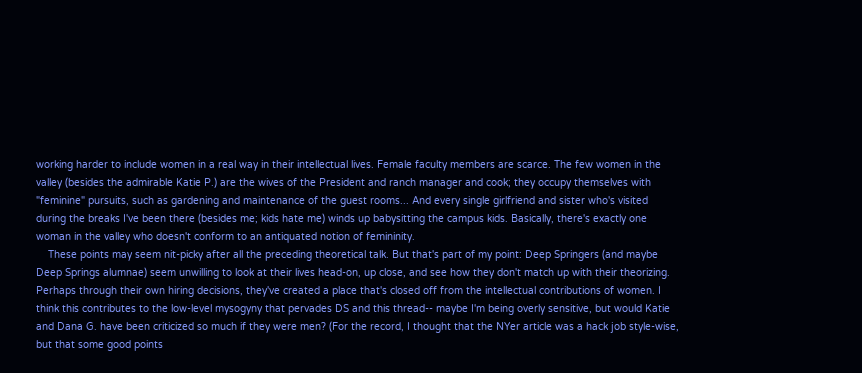working harder to include women in a real way in their intellectual lives. Female faculty members are scarce. The few women in the valley (besides the admirable Katie P.) are the wives of the President and ranch manager and cook; they occupy themselves with "feminine" pursuits, such as gardening and maintenance of the guest rooms... And every single girlfriend and sister who's visited during the breaks I've been there (besides me; kids hate me) winds up babysitting the campus kids. Basically, there's exactly one woman in the valley who doesn't conform to an antiquated notion of femininity.
    These points may seem nit-picky after all the preceding theoretical talk. But that's part of my point: Deep Springers (and maybe Deep Springs alumnae) seem unwilling to look at their lives head-on, up close, and see how they don't match up with their theorizing. Perhaps through their own hiring decisions, they've created a place that's closed off from the intellectual contributions of women. I think this contributes to the low-level mysogyny that pervades DS and this thread-- maybe I'm being overly sensitive, but would Katie and Dana G. have been criticized so much if they were men? (For the record, I thought that the NYer article was a hack job style-wise, but that some good points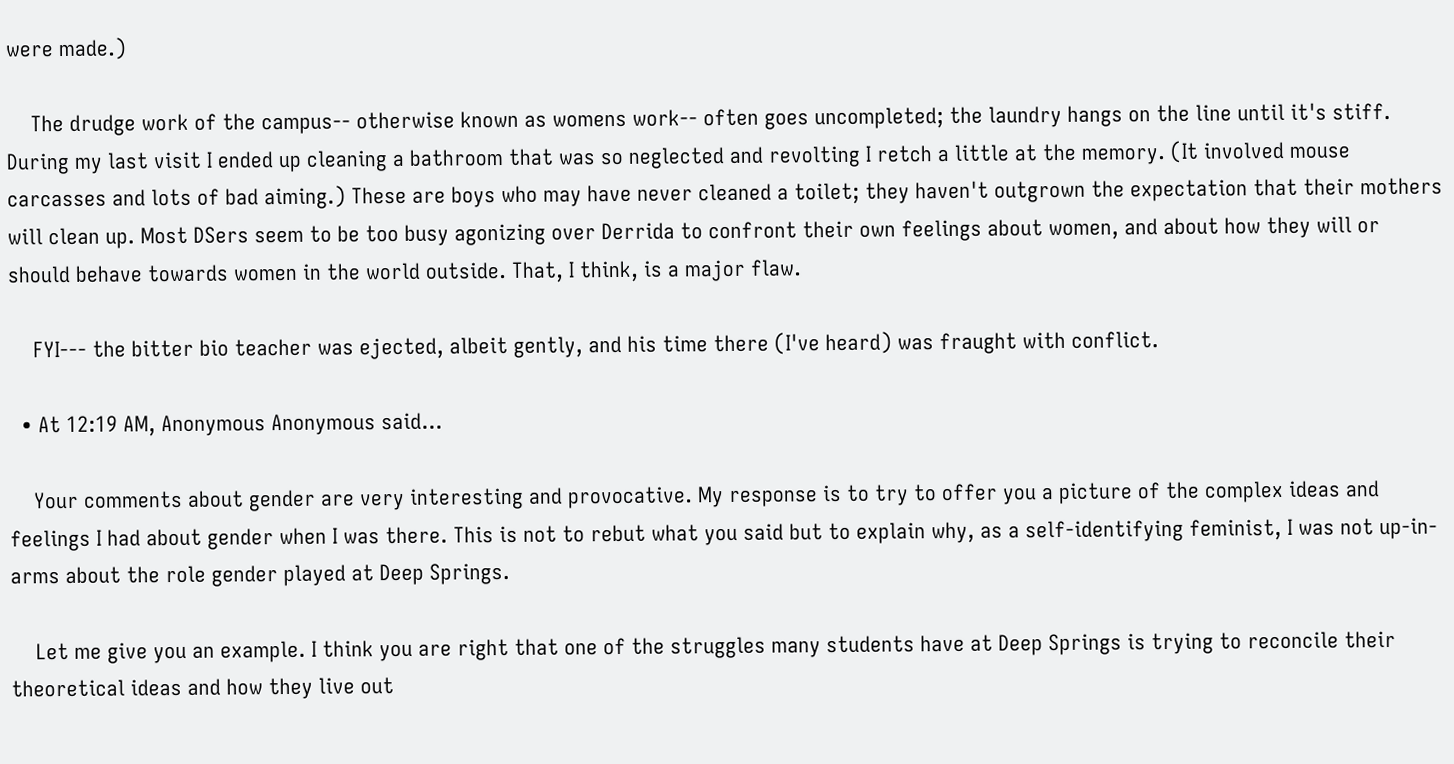were made.)

    The drudge work of the campus-- otherwise known as womens work-- often goes uncompleted; the laundry hangs on the line until it's stiff. During my last visit I ended up cleaning a bathroom that was so neglected and revolting I retch a little at the memory. (It involved mouse carcasses and lots of bad aiming.) These are boys who may have never cleaned a toilet; they haven't outgrown the expectation that their mothers will clean up. Most DSers seem to be too busy agonizing over Derrida to confront their own feelings about women, and about how they will or should behave towards women in the world outside. That, I think, is a major flaw.

    FYI--- the bitter bio teacher was ejected, albeit gently, and his time there (I've heard) was fraught with conflict.

  • At 12:19 AM, Anonymous Anonymous said…

    Your comments about gender are very interesting and provocative. My response is to try to offer you a picture of the complex ideas and feelings I had about gender when I was there. This is not to rebut what you said but to explain why, as a self-identifying feminist, I was not up-in-arms about the role gender played at Deep Springs.

    Let me give you an example. I think you are right that one of the struggles many students have at Deep Springs is trying to reconcile their theoretical ideas and how they live out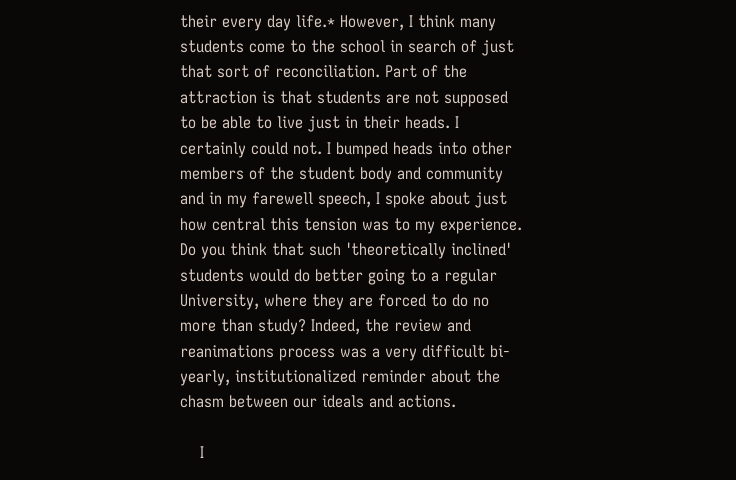their every day life.* However, I think many students come to the school in search of just that sort of reconciliation. Part of the attraction is that students are not supposed to be able to live just in their heads. I certainly could not. I bumped heads into other members of the student body and community and in my farewell speech, I spoke about just how central this tension was to my experience. Do you think that such 'theoretically inclined' students would do better going to a regular University, where they are forced to do no more than study? Indeed, the review and reanimations process was a very difficult bi-yearly, institutionalized reminder about the chasm between our ideals and actions.

    I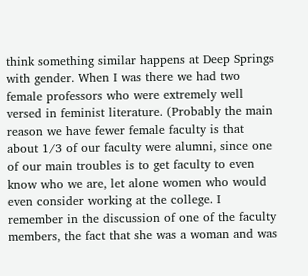think something similar happens at Deep Springs with gender. When I was there we had two female professors who were extremely well versed in feminist literature. (Probably the main reason we have fewer female faculty is that about 1/3 of our faculty were alumni, since one of our main troubles is to get faculty to even know who we are, let alone women who would even consider working at the college. I remember in the discussion of one of the faculty members, the fact that she was a woman and was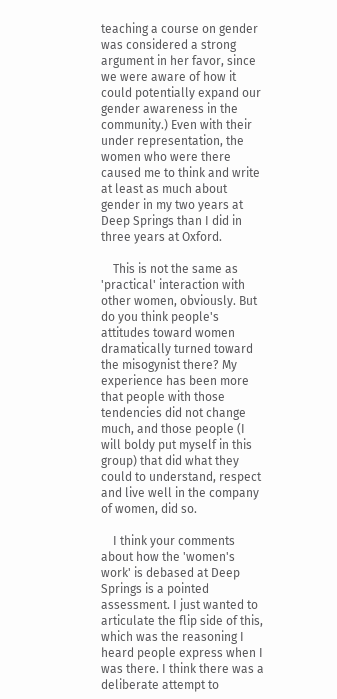teaching a course on gender was considered a strong argument in her favor, since we were aware of how it could potentially expand our gender awareness in the community.) Even with their under representation, the women who were there caused me to think and write at least as much about gender in my two years at Deep Springs than I did in three years at Oxford.

    This is not the same as 'practical' interaction with other women, obviously. But do you think people's attitudes toward women dramatically turned toward the misogynist there? My experience has been more that people with those tendencies did not change much, and those people (I will boldy put myself in this group) that did what they could to understand, respect and live well in the company of women, did so.

    I think your comments about how the 'women's work' is debased at Deep Springs is a pointed assessment. I just wanted to articulate the flip side of this, which was the reasoning I heard people express when I was there. I think there was a deliberate attempt to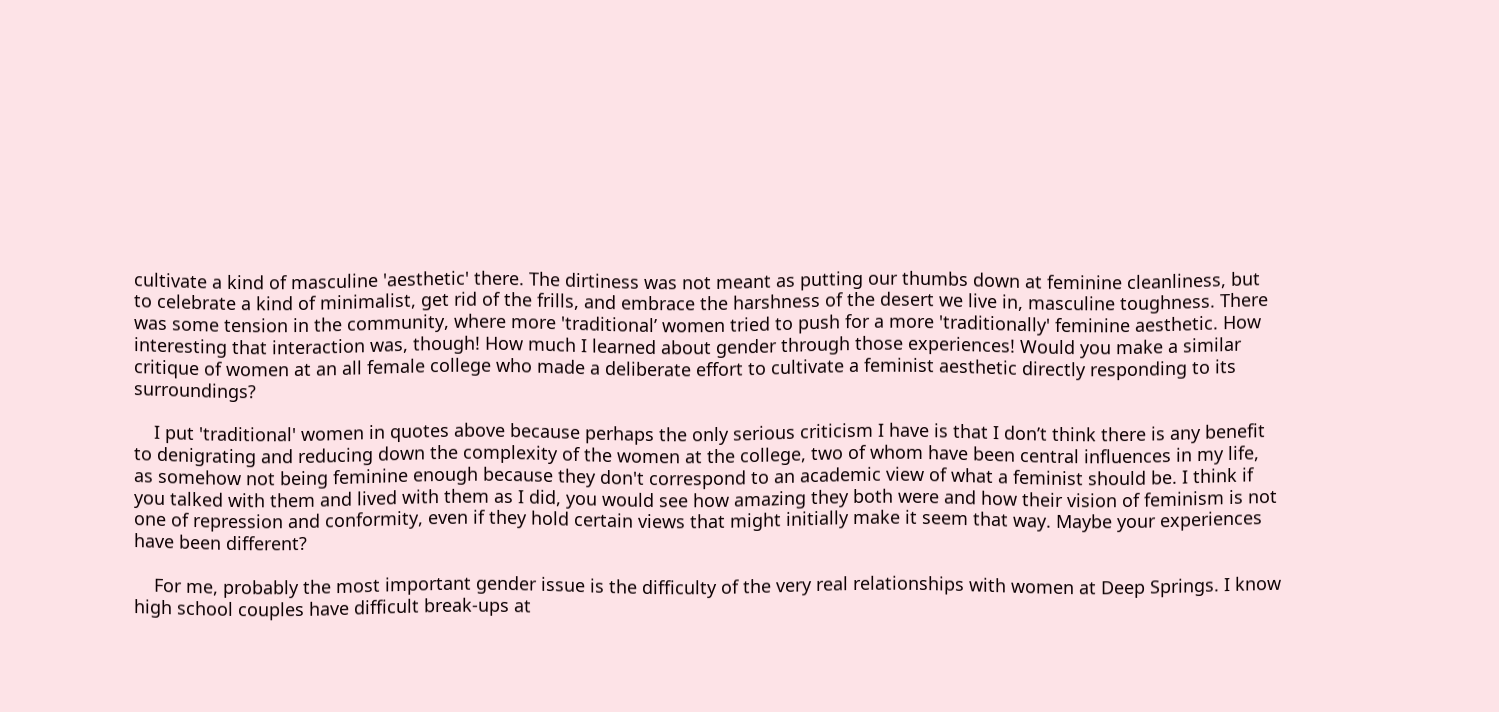cultivate a kind of masculine 'aesthetic' there. The dirtiness was not meant as putting our thumbs down at feminine cleanliness, but to celebrate a kind of minimalist, get rid of the frills, and embrace the harshness of the desert we live in, masculine toughness. There was some tension in the community, where more 'traditional’ women tried to push for a more 'traditionally' feminine aesthetic. How interesting that interaction was, though! How much I learned about gender through those experiences! Would you make a similar critique of women at an all female college who made a deliberate effort to cultivate a feminist aesthetic directly responding to its surroundings?

    I put 'traditional' women in quotes above because perhaps the only serious criticism I have is that I don’t think there is any benefit to denigrating and reducing down the complexity of the women at the college, two of whom have been central influences in my life, as somehow not being feminine enough because they don't correspond to an academic view of what a feminist should be. I think if you talked with them and lived with them as I did, you would see how amazing they both were and how their vision of feminism is not one of repression and conformity, even if they hold certain views that might initially make it seem that way. Maybe your experiences have been different?

    For me, probably the most important gender issue is the difficulty of the very real relationships with women at Deep Springs. I know high school couples have difficult break-ups at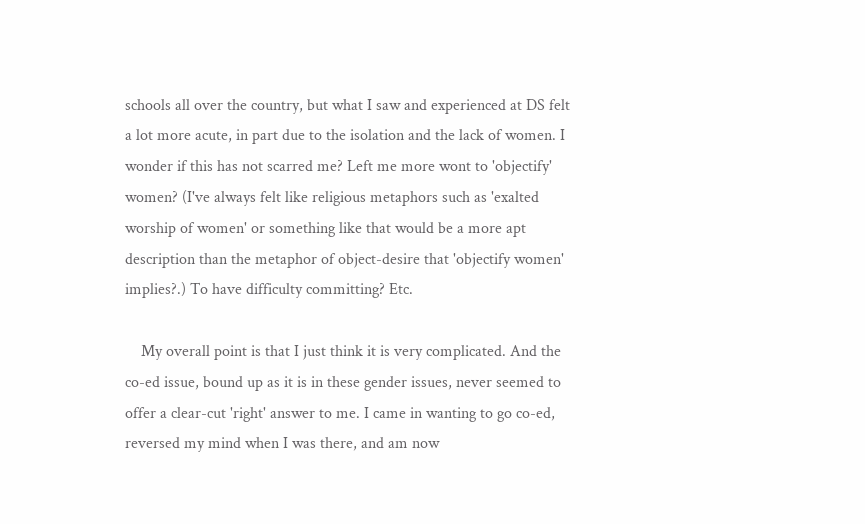schools all over the country, but what I saw and experienced at DS felt a lot more acute, in part due to the isolation and the lack of women. I wonder if this has not scarred me? Left me more wont to 'objectify' women? (I've always felt like religious metaphors such as 'exalted worship of women' or something like that would be a more apt description than the metaphor of object-desire that 'objectify women' implies?.) To have difficulty committing? Etc.

    My overall point is that I just think it is very complicated. And the co-ed issue, bound up as it is in these gender issues, never seemed to offer a clear-cut 'right' answer to me. I came in wanting to go co-ed, reversed my mind when I was there, and am now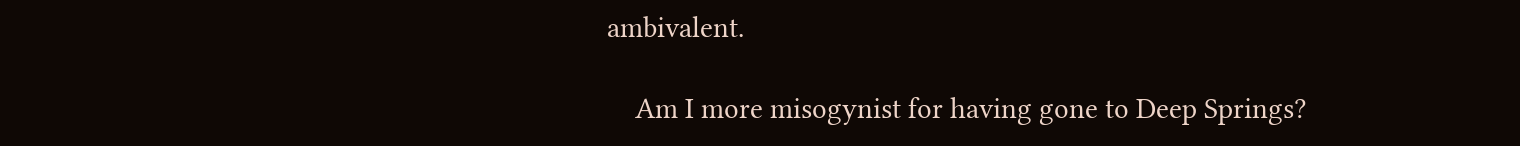ambivalent.

    Am I more misogynist for having gone to Deep Springs?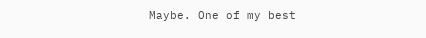Maybe. One of my best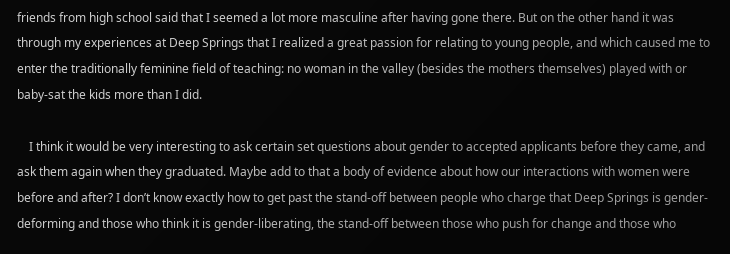friends from high school said that I seemed a lot more masculine after having gone there. But on the other hand it was through my experiences at Deep Springs that I realized a great passion for relating to young people, and which caused me to enter the traditionally feminine field of teaching: no woman in the valley (besides the mothers themselves) played with or baby-sat the kids more than I did.

    I think it would be very interesting to ask certain set questions about gender to accepted applicants before they came, and ask them again when they graduated. Maybe add to that a body of evidence about how our interactions with women were before and after? I don’t know exactly how to get past the stand-off between people who charge that Deep Springs is gender-deforming and those who think it is gender-liberating, the stand-off between those who push for change and those who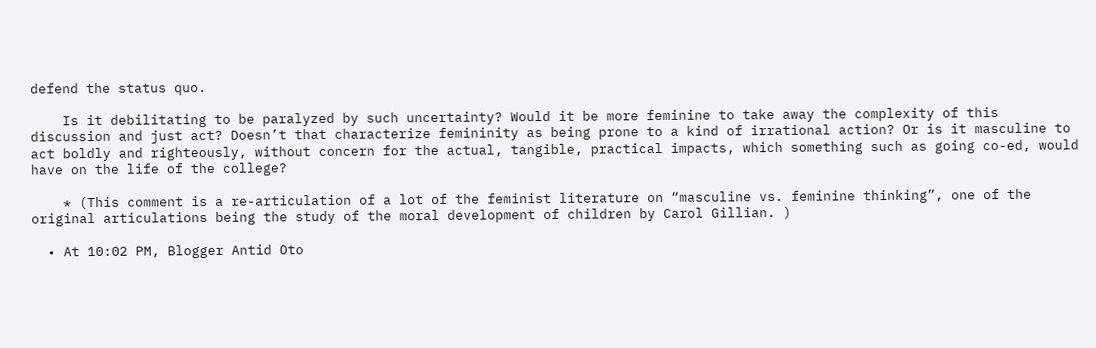defend the status quo.

    Is it debilitating to be paralyzed by such uncertainty? Would it be more feminine to take away the complexity of this discussion and just act? Doesn’t that characterize femininity as being prone to a kind of irrational action? Or is it masculine to act boldly and righteously, without concern for the actual, tangible, practical impacts, which something such as going co-ed, would have on the life of the college?

    * (This comment is a re-articulation of a lot of the feminist literature on “masculine vs. feminine thinking”, one of the original articulations being the study of the moral development of children by Carol Gillian. )

  • At 10:02 PM, Blogger Antid Oto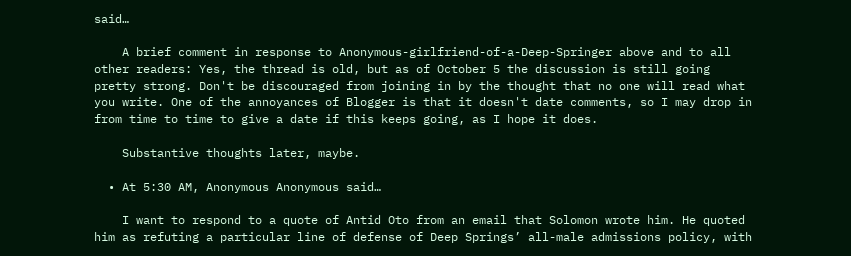said…

    A brief comment in response to Anonymous-girlfriend-of-a-Deep-Springer above and to all other readers: Yes, the thread is old, but as of October 5 the discussion is still going pretty strong. Don't be discouraged from joining in by the thought that no one will read what you write. One of the annoyances of Blogger is that it doesn't date comments, so I may drop in from time to time to give a date if this keeps going, as I hope it does.

    Substantive thoughts later, maybe.

  • At 5:30 AM, Anonymous Anonymous said…

    I want to respond to a quote of Antid Oto from an email that Solomon wrote him. He quoted him as refuting a particular line of defense of Deep Springs’ all-male admissions policy, with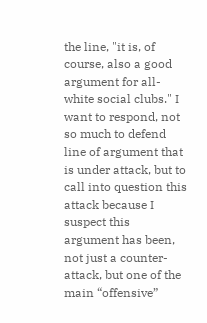the line, "it is, of course, also a good argument for all-white social clubs." I want to respond, not so much to defend line of argument that is under attack, but to call into question this attack because I suspect this argument has been, not just a counter-attack, but one of the main “offensive”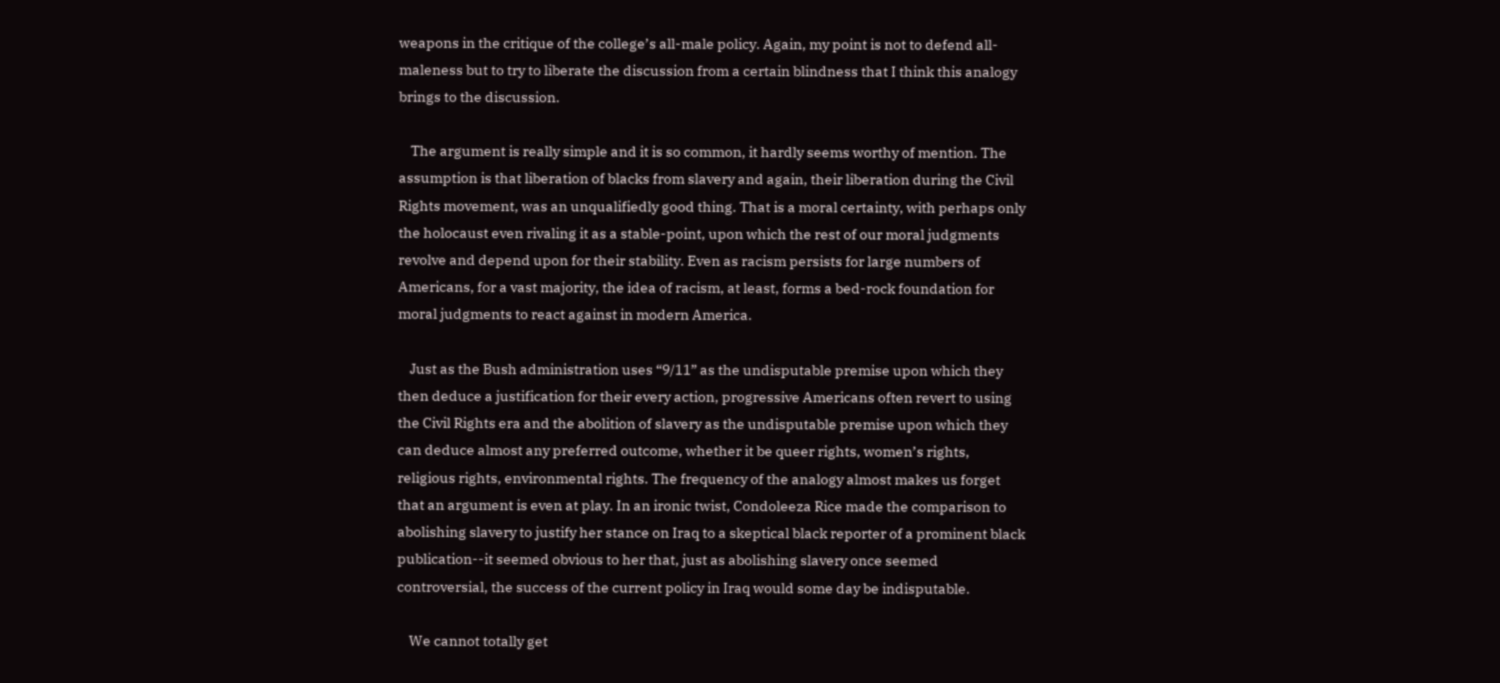weapons in the critique of the college’s all-male policy. Again, my point is not to defend all-maleness but to try to liberate the discussion from a certain blindness that I think this analogy brings to the discussion.

    The argument is really simple and it is so common, it hardly seems worthy of mention. The assumption is that liberation of blacks from slavery and again, their liberation during the Civil Rights movement, was an unqualifiedly good thing. That is a moral certainty, with perhaps only the holocaust even rivaling it as a stable-point, upon which the rest of our moral judgments revolve and depend upon for their stability. Even as racism persists for large numbers of Americans, for a vast majority, the idea of racism, at least, forms a bed-rock foundation for moral judgments to react against in modern America.

    Just as the Bush administration uses “9/11” as the undisputable premise upon which they then deduce a justification for their every action, progressive Americans often revert to using the Civil Rights era and the abolition of slavery as the undisputable premise upon which they can deduce almost any preferred outcome, whether it be queer rights, women’s rights, religious rights, environmental rights. The frequency of the analogy almost makes us forget that an argument is even at play. In an ironic twist, Condoleeza Rice made the comparison to abolishing slavery to justify her stance on Iraq to a skeptical black reporter of a prominent black publication--it seemed obvious to her that, just as abolishing slavery once seemed controversial, the success of the current policy in Iraq would some day be indisputable.

    We cannot totally get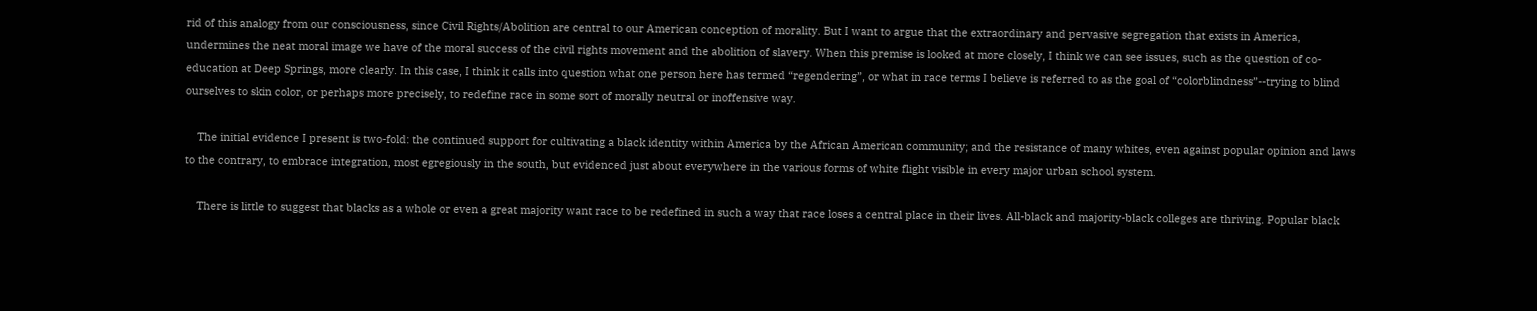rid of this analogy from our consciousness, since Civil Rights/Abolition are central to our American conception of morality. But I want to argue that the extraordinary and pervasive segregation that exists in America, undermines the neat moral image we have of the moral success of the civil rights movement and the abolition of slavery. When this premise is looked at more closely, I think we can see issues, such as the question of co-education at Deep Springs, more clearly. In this case, I think it calls into question what one person here has termed “regendering”, or what in race terms I believe is referred to as the goal of “colorblindness”--trying to blind ourselves to skin color, or perhaps more precisely, to redefine race in some sort of morally neutral or inoffensive way.

    The initial evidence I present is two-fold: the continued support for cultivating a black identity within America by the African American community; and the resistance of many whites, even against popular opinion and laws to the contrary, to embrace integration, most egregiously in the south, but evidenced just about everywhere in the various forms of white flight visible in every major urban school system.

    There is little to suggest that blacks as a whole or even a great majority want race to be redefined in such a way that race loses a central place in their lives. All-black and majority-black colleges are thriving. Popular black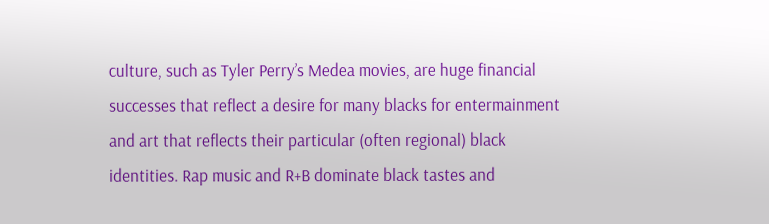culture, such as Tyler Perry’s Medea movies, are huge financial successes that reflect a desire for many blacks for entermainment and art that reflects their particular (often regional) black identities. Rap music and R+B dominate black tastes and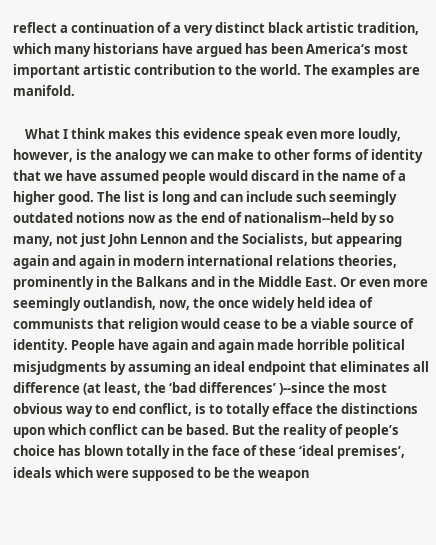reflect a continuation of a very distinct black artistic tradition, which many historians have argued has been America‘s most important artistic contribution to the world. The examples are manifold.

    What I think makes this evidence speak even more loudly, however, is the analogy we can make to other forms of identity that we have assumed people would discard in the name of a higher good. The list is long and can include such seemingly outdated notions now as the end of nationalism--held by so many, not just John Lennon and the Socialists, but appearing again and again in modern international relations theories, prominently in the Balkans and in the Middle East. Or even more seemingly outlandish, now, the once widely held idea of communists that religion would cease to be a viable source of identity. People have again and again made horrible political misjudgments by assuming an ideal endpoint that eliminates all difference (at least, the ‘bad differences’ )--since the most obvious way to end conflict, is to totally efface the distinctions upon which conflict can be based. But the reality of people’s choice has blown totally in the face of these ‘ideal premises’, ideals which were supposed to be the weapon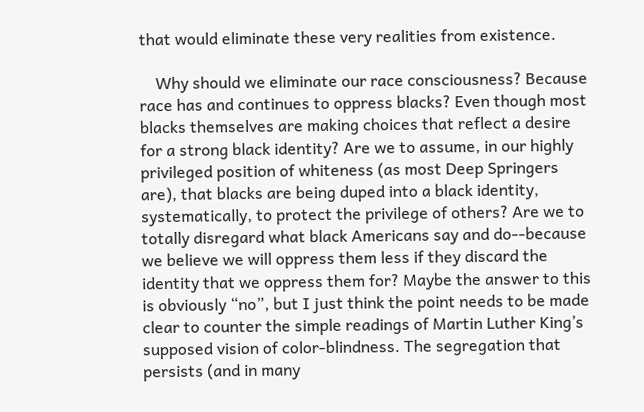that would eliminate these very realities from existence.

    Why should we eliminate our race consciousness? Because race has and continues to oppress blacks? Even though most blacks themselves are making choices that reflect a desire for a strong black identity? Are we to assume, in our highly privileged position of whiteness (as most Deep Springers are), that blacks are being duped into a black identity, systematically, to protect the privilege of others? Are we to totally disregard what black Americans say and do--because we believe we will oppress them less if they discard the identity that we oppress them for? Maybe the answer to this is obviously “no”, but I just think the point needs to be made clear to counter the simple readings of Martin Luther King’s supposed vision of color-blindness. The segregation that persists (and in many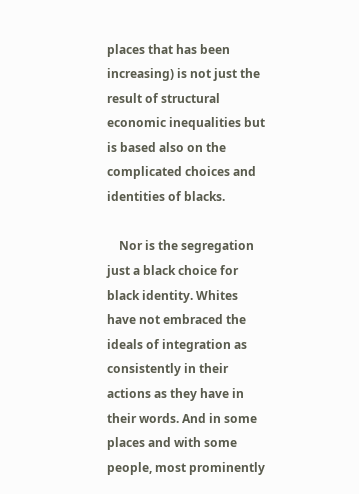places that has been increasing) is not just the result of structural economic inequalities but is based also on the complicated choices and identities of blacks.

    Nor is the segregation just a black choice for black identity. Whites have not embraced the ideals of integration as consistently in their actions as they have in their words. And in some places and with some people, most prominently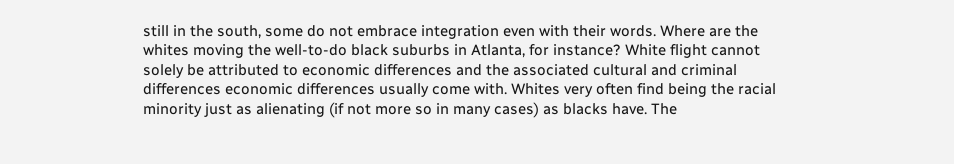still in the south, some do not embrace integration even with their words. Where are the whites moving the well-to-do black suburbs in Atlanta, for instance? White flight cannot solely be attributed to economic differences and the associated cultural and criminal differences economic differences usually come with. Whites very often find being the racial minority just as alienating (if not more so in many cases) as blacks have. The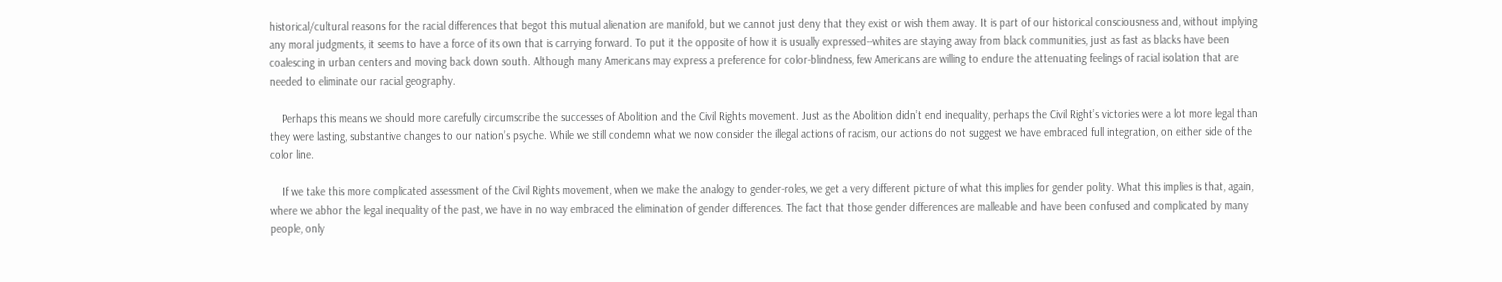historical/cultural reasons for the racial differences that begot this mutual alienation are manifold, but we cannot just deny that they exist or wish them away. It is part of our historical consciousness and, without implying any moral judgments, it seems to have a force of its own that is carrying forward. To put it the opposite of how it is usually expressed--whites are staying away from black communities, just as fast as blacks have been coalescing in urban centers and moving back down south. Although many Americans may express a preference for color-blindness, few Americans are willing to endure the attenuating feelings of racial isolation that are needed to eliminate our racial geography.

    Perhaps this means we should more carefully circumscribe the successes of Abolition and the Civil Rights movement. Just as the Abolition didn’t end inequality, perhaps the Civil Right’s victories were a lot more legal than they were lasting, substantive changes to our nation’s psyche. While we still condemn what we now consider the illegal actions of racism, our actions do not suggest we have embraced full integration, on either side of the color line.

    If we take this more complicated assessment of the Civil Rights movement, when we make the analogy to gender-roles, we get a very different picture of what this implies for gender polity. What this implies is that, again, where we abhor the legal inequality of the past, we have in no way embraced the elimination of gender differences. The fact that those gender differences are malleable and have been confused and complicated by many people, only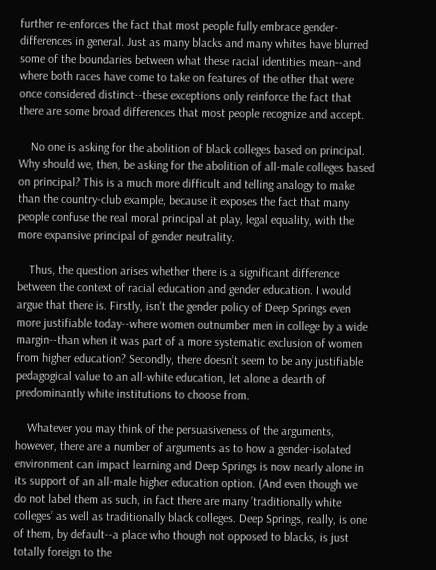further re-enforces the fact that most people fully embrace gender-differences in general. Just as many blacks and many whites have blurred some of the boundaries between what these racial identities mean--and where both races have come to take on features of the other that were once considered distinct--these exceptions only reinforce the fact that there are some broad differences that most people recognize and accept.

    No one is asking for the abolition of black colleges based on principal. Why should we, then, be asking for the abolition of all-male colleges based on principal? This is a much more difficult and telling analogy to make than the country-club example, because it exposes the fact that many people confuse the real moral principal at play, legal equality, with the more expansive principal of gender neutrality.

    Thus, the question arises whether there is a significant difference between the context of racial education and gender education. I would argue that there is. Firstly, isn’t the gender policy of Deep Springs even more justifiable today--where women outnumber men in college by a wide margin--than when it was part of a more systematic exclusion of women from higher education? Secondly, there doesn’t seem to be any justifiable pedagogical value to an all-white education, let alone a dearth of predominantly white institutions to choose from.

    Whatever you may think of the persuasiveness of the arguments, however, there are a number of arguments as to how a gender-isolated environment can impact learning and Deep Springs is now nearly alone in its support of an all-male higher education option. (And even though we do not label them as such, in fact there are many ’traditionally white colleges’ as well as traditionally black colleges. Deep Springs, really, is one of them, by default--a place who though not opposed to blacks, is just totally foreign to the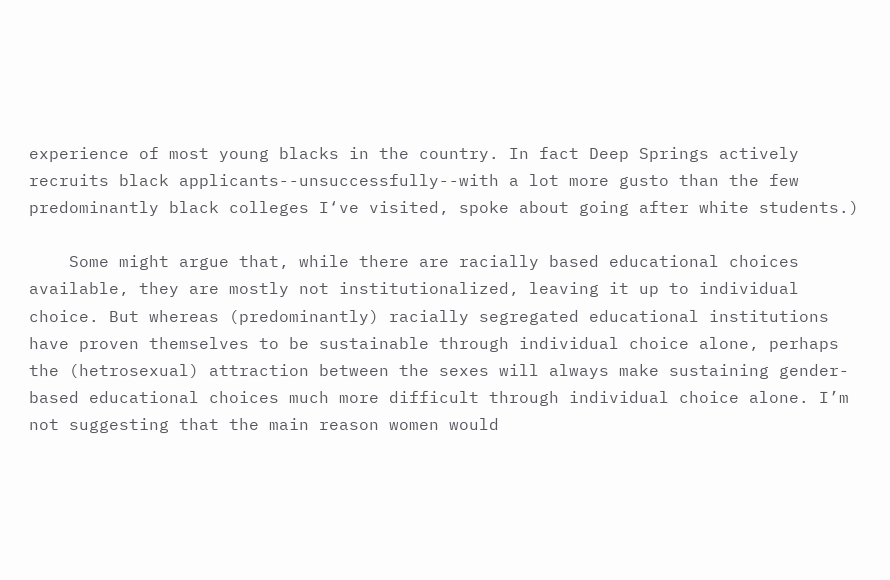experience of most young blacks in the country. In fact Deep Springs actively recruits black applicants--unsuccessfully--with a lot more gusto than the few predominantly black colleges I‘ve visited, spoke about going after white students.)

    Some might argue that, while there are racially based educational choices available, they are mostly not institutionalized, leaving it up to individual choice. But whereas (predominantly) racially segregated educational institutions have proven themselves to be sustainable through individual choice alone, perhaps the (hetrosexual) attraction between the sexes will always make sustaining gender-based educational choices much more difficult through individual choice alone. I’m not suggesting that the main reason women would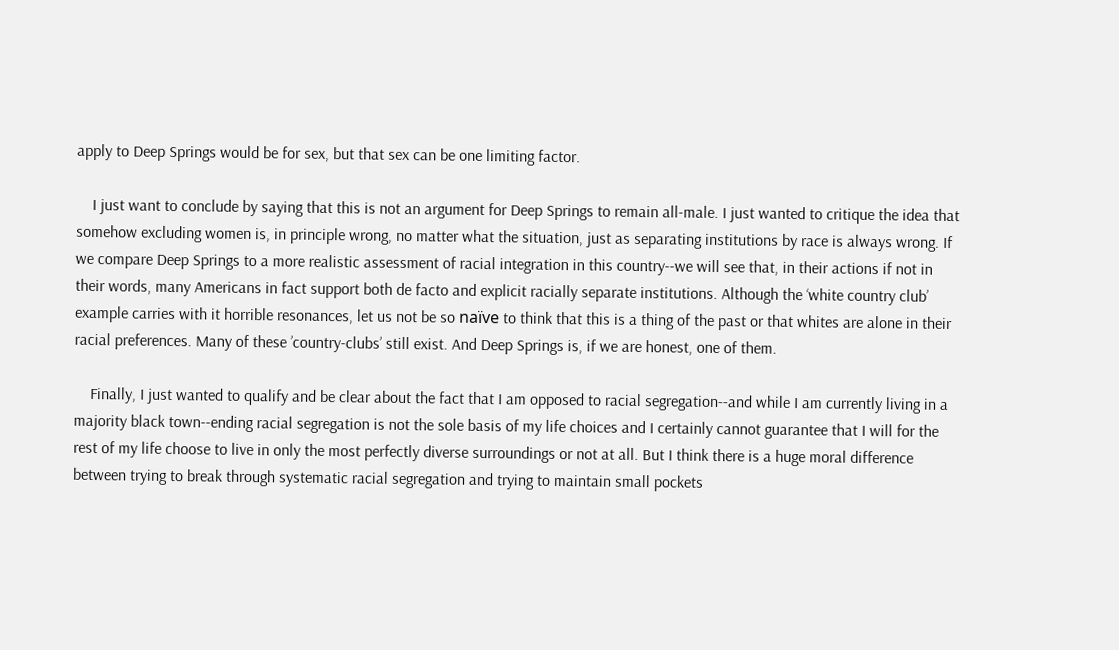apply to Deep Springs would be for sex, but that sex can be one limiting factor.

    I just want to conclude by saying that this is not an argument for Deep Springs to remain all-male. I just wanted to critique the idea that somehow excluding women is, in principle wrong, no matter what the situation, just as separating institutions by race is always wrong. If we compare Deep Springs to a more realistic assessment of racial integration in this country--we will see that, in their actions if not in their words, many Americans in fact support both de facto and explicit racially separate institutions. Although the ‘white country club’ example carries with it horrible resonances, let us not be so naïve to think that this is a thing of the past or that whites are alone in their racial preferences. Many of these ’country-clubs’ still exist. And Deep Springs is, if we are honest, one of them.

    Finally, I just wanted to qualify and be clear about the fact that I am opposed to racial segregation--and while I am currently living in a majority black town--ending racial segregation is not the sole basis of my life choices and I certainly cannot guarantee that I will for the rest of my life choose to live in only the most perfectly diverse surroundings or not at all. But I think there is a huge moral difference between trying to break through systematic racial segregation and trying to maintain small pockets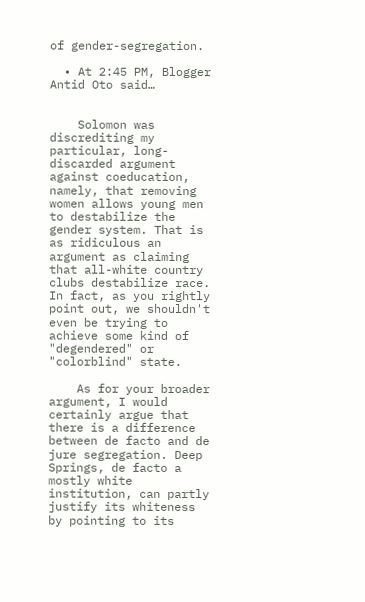of gender-segregation.

  • At 2:45 PM, Blogger Antid Oto said…


    Solomon was discrediting my particular, long-discarded argument against coeducation, namely, that removing women allows young men to destabilize the gender system. That is as ridiculous an argument as claiming that all-white country clubs destabilize race. In fact, as you rightly point out, we shouldn't even be trying to achieve some kind of "degendered" or "colorblind" state.

    As for your broader argument, I would certainly argue that there is a difference between de facto and de jure segregation. Deep Springs, de facto a mostly white institution, can partly justify its whiteness by pointing to its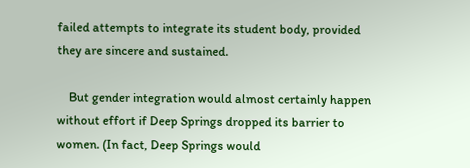failed attempts to integrate its student body, provided they are sincere and sustained.

    But gender integration would almost certainly happen without effort if Deep Springs dropped its barrier to women. (In fact, Deep Springs would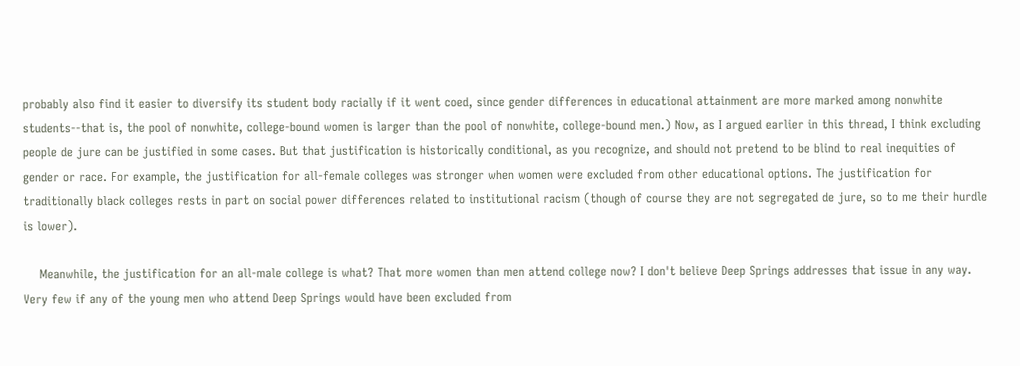probably also find it easier to diversify its student body racially if it went coed, since gender differences in educational attainment are more marked among nonwhite students--that is, the pool of nonwhite, college-bound women is larger than the pool of nonwhite, college-bound men.) Now, as I argued earlier in this thread, I think excluding people de jure can be justified in some cases. But that justification is historically conditional, as you recognize, and should not pretend to be blind to real inequities of gender or race. For example, the justification for all-female colleges was stronger when women were excluded from other educational options. The justification for traditionally black colleges rests in part on social power differences related to institutional racism (though of course they are not segregated de jure, so to me their hurdle is lower).

    Meanwhile, the justification for an all-male college is what? That more women than men attend college now? I don't believe Deep Springs addresses that issue in any way. Very few if any of the young men who attend Deep Springs would have been excluded from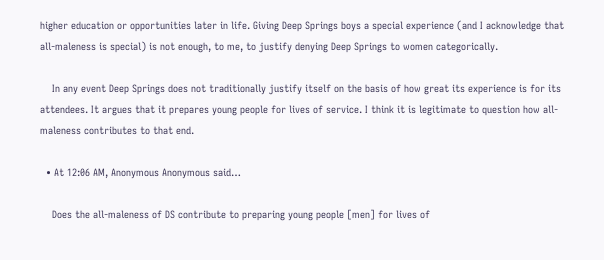higher education or opportunities later in life. Giving Deep Springs boys a special experience (and I acknowledge that all-maleness is special) is not enough, to me, to justify denying Deep Springs to women categorically.

    In any event Deep Springs does not traditionally justify itself on the basis of how great its experience is for its attendees. It argues that it prepares young people for lives of service. I think it is legitimate to question how all-maleness contributes to that end.

  • At 12:06 AM, Anonymous Anonymous said…

    Does the all-maleness of DS contribute to preparing young people [men] for lives of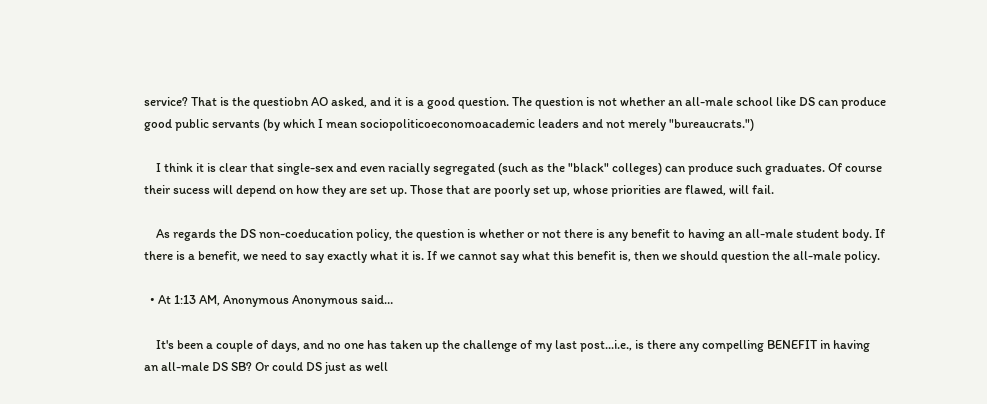service? That is the questiobn AO asked, and it is a good question. The question is not whether an all-male school like DS can produce good public servants (by which I mean sociopoliticoeconomoacademic leaders and not merely "bureaucrats.")

    I think it is clear that single-sex and even racially segregated (such as the "black" colleges) can produce such graduates. Of course their sucess will depend on how they are set up. Those that are poorly set up, whose priorities are flawed, will fail.

    As regards the DS non-coeducation policy, the question is whether or not there is any benefit to having an all-male student body. If there is a benefit, we need to say exactly what it is. If we cannot say what this benefit is, then we should question the all-male policy.

  • At 1:13 AM, Anonymous Anonymous said…

    It's been a couple of days, and no one has taken up the challenge of my last post...i.e., is there any compelling BENEFIT in having an all-male DS SB? Or could DS just as well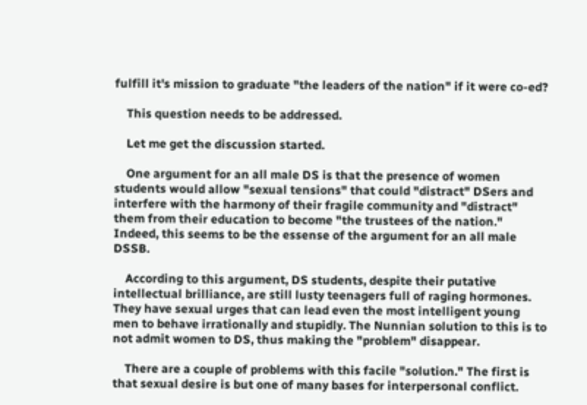fulfill it's mission to graduate "the leaders of the nation" if it were co-ed?

    This question needs to be addressed.

    Let me get the discussion started.

    One argument for an all male DS is that the presence of women students would allow "sexual tensions" that could "distract" DSers and interfere with the harmony of their fragile community and "distract" them from their education to become "the trustees of the nation." Indeed, this seems to be the essense of the argument for an all male DSSB.

    According to this argument, DS students, despite their putative intellectual brilliance, are still lusty teenagers full of raging hormones. They have sexual urges that can lead even the most intelligent young men to behave irrationally and stupidly. The Nunnian solution to this is to not admit women to DS, thus making the "problem" disappear.

    There are a couple of problems with this facile "solution." The first is that sexual desire is but one of many bases for interpersonal conflict.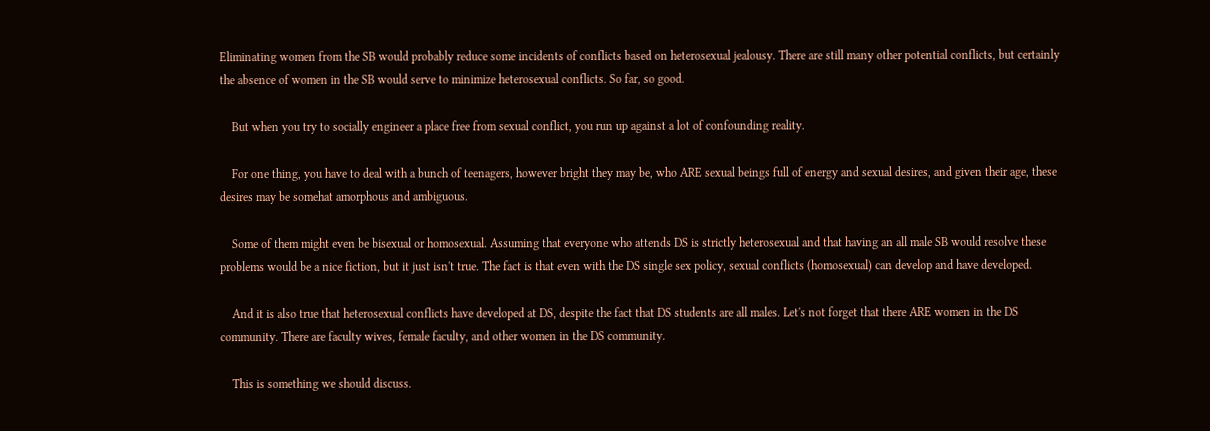Eliminating women from the SB would probably reduce some incidents of conflicts based on heterosexual jealousy. There are still many other potential conflicts, but certainly the absence of women in the SB would serve to minimize heterosexual conflicts. So far, so good.

    But when you try to socially engineer a place free from sexual conflict, you run up against a lot of confounding reality.

    For one thing, you have to deal with a bunch of teenagers, however bright they may be, who ARE sexual beings full of energy and sexual desires, and given their age, these desires may be somehat amorphous and ambiguous.

    Some of them might even be bisexual or homosexual. Assuming that everyone who attends DS is strictly heterosexual and that having an all male SB would resolve these problems would be a nice fiction, but it just isn't true. The fact is that even with the DS single sex policy, sexual conflicts (homosexual) can develop and have developed.

    And it is also true that heterosexual conflicts have developed at DS, despite the fact that DS students are all males. Let's not forget that there ARE women in the DS community. There are faculty wives, female faculty, and other women in the DS community.

    This is something we should discuss.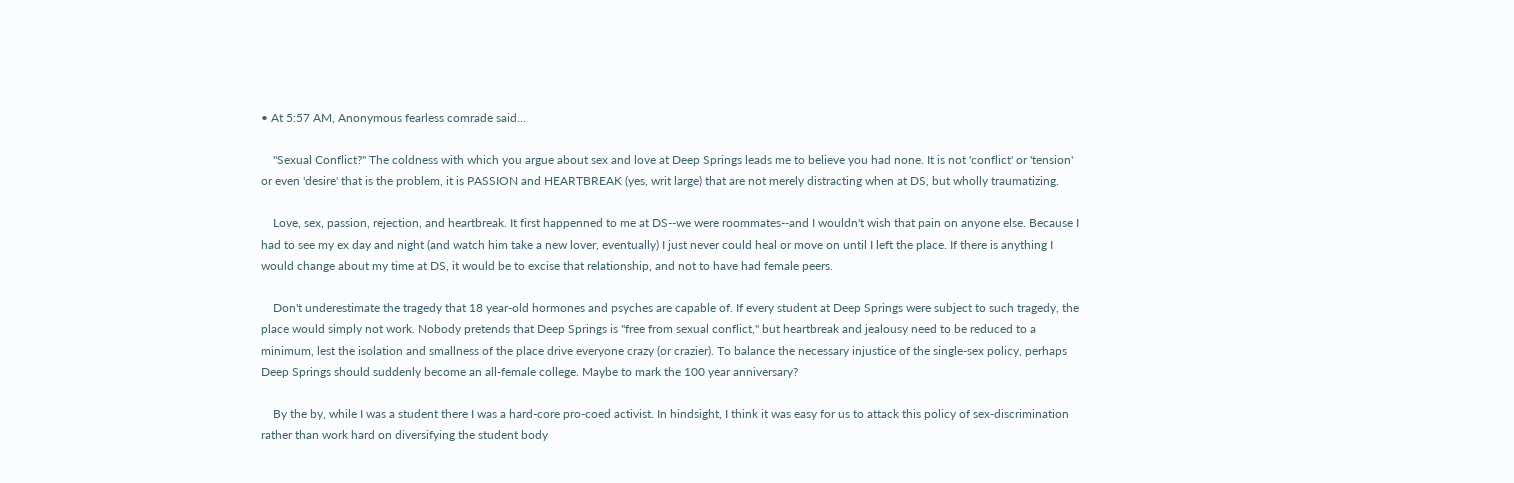• At 5:57 AM, Anonymous fearless comrade said…

    "Sexual Conflict?" The coldness with which you argue about sex and love at Deep Springs leads me to believe you had none. It is not 'conflict' or 'tension' or even 'desire' that is the problem, it is PASSION and HEARTBREAK (yes, writ large) that are not merely distracting when at DS, but wholly traumatizing.

    Love, sex, passion, rejection, and heartbreak. It first happenned to me at DS--we were roommates--and I wouldn't wish that pain on anyone else. Because I had to see my ex day and night (and watch him take a new lover, eventually) I just never could heal or move on until I left the place. If there is anything I would change about my time at DS, it would be to excise that relationship, and not to have had female peers.

    Don't underestimate the tragedy that 18 year-old hormones and psyches are capable of. If every student at Deep Springs were subject to such tragedy, the place would simply not work. Nobody pretends that Deep Springs is "free from sexual conflict," but heartbreak and jealousy need to be reduced to a minimum, lest the isolation and smallness of the place drive everyone crazy (or crazier). To balance the necessary injustice of the single-sex policy, perhaps Deep Springs should suddenly become an all-female college. Maybe to mark the 100 year anniversary?

    By the by, while I was a student there I was a hard-core pro-coed activist. In hindsight, I think it was easy for us to attack this policy of sex-discrimination rather than work hard on diversifying the student body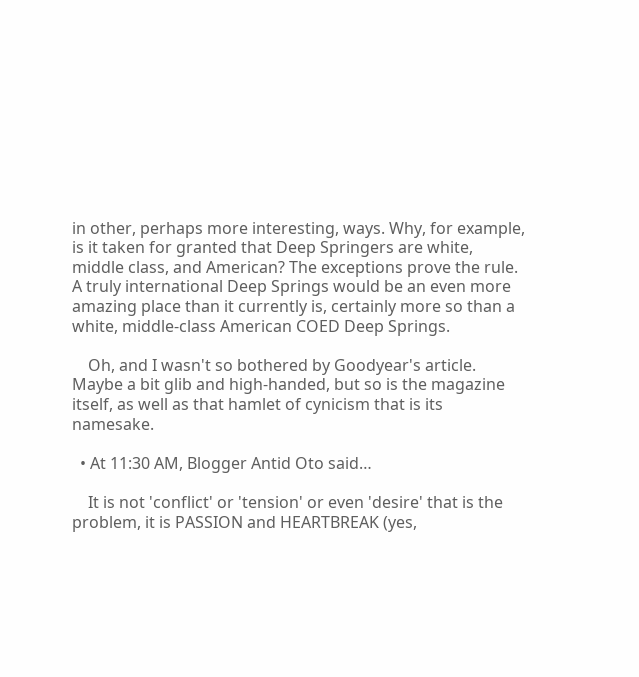in other, perhaps more interesting, ways. Why, for example, is it taken for granted that Deep Springers are white, middle class, and American? The exceptions prove the rule. A truly international Deep Springs would be an even more amazing place than it currently is, certainly more so than a white, middle-class American COED Deep Springs.

    Oh, and I wasn't so bothered by Goodyear's article. Maybe a bit glib and high-handed, but so is the magazine itself, as well as that hamlet of cynicism that is its namesake.

  • At 11:30 AM, Blogger Antid Oto said…

    It is not 'conflict' or 'tension' or even 'desire' that is the problem, it is PASSION and HEARTBREAK (yes,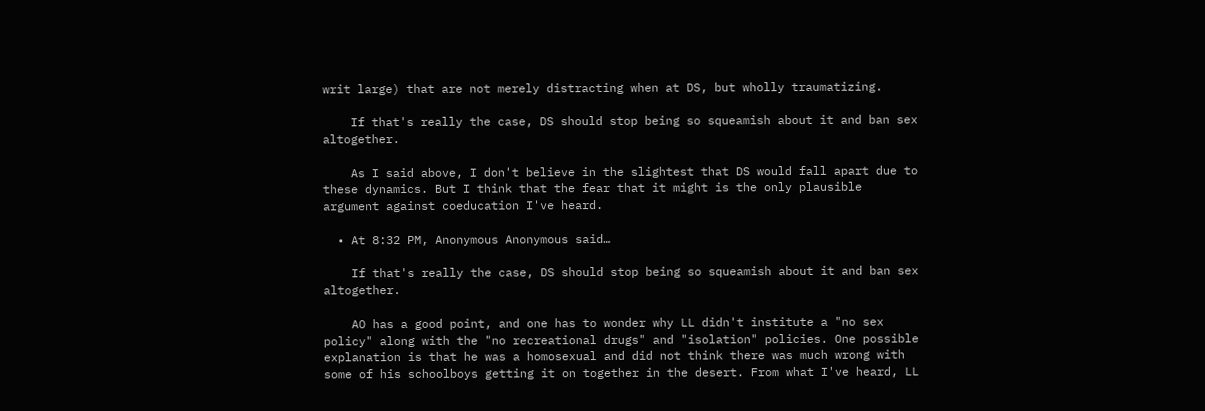writ large) that are not merely distracting when at DS, but wholly traumatizing.

    If that's really the case, DS should stop being so squeamish about it and ban sex altogether.

    As I said above, I don't believe in the slightest that DS would fall apart due to these dynamics. But I think that the fear that it might is the only plausible argument against coeducation I've heard.

  • At 8:32 PM, Anonymous Anonymous said…

    If that's really the case, DS should stop being so squeamish about it and ban sex altogether.

    AO has a good point, and one has to wonder why LL didn't institute a "no sex policy" along with the "no recreational drugs" and "isolation" policies. One possible explanation is that he was a homosexual and did not think there was much wrong with some of his schoolboys getting it on together in the desert. From what I've heard, LL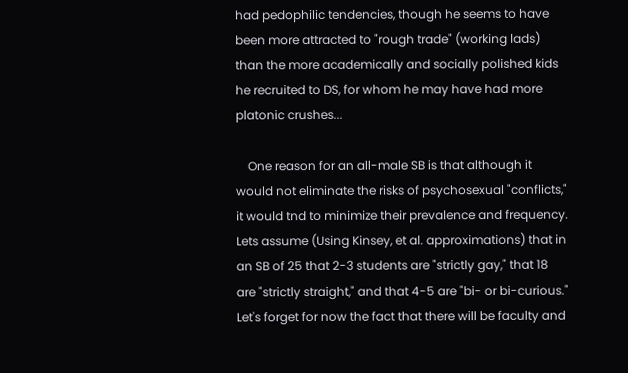had pedophilic tendencies, though he seems to have been more attracted to "rough trade" (working lads) than the more academically and socially polished kids he recruited to DS, for whom he may have had more platonic crushes...

    One reason for an all-male SB is that although it would not eliminate the risks of psychosexual "conflicts," it would tnd to minimize their prevalence and frequency. Lets assume (Using Kinsey, et al. approximations) that in an SB of 25 that 2-3 students are "strictly gay," that 18 are "strictly straight," and that 4-5 are "bi- or bi-curious." Let's forget for now the fact that there will be faculty and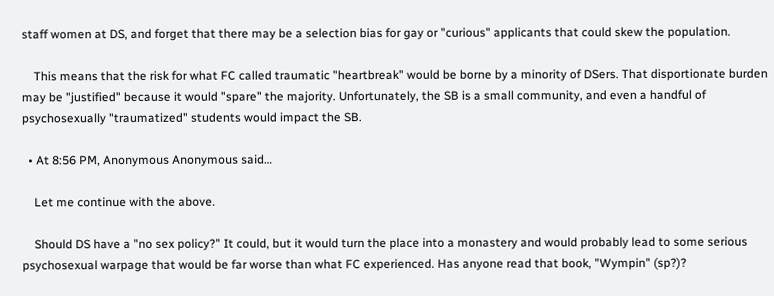staff women at DS, and forget that there may be a selection bias for gay or "curious" applicants that could skew the population.

    This means that the risk for what FC called traumatic "heartbreak" would be borne by a minority of DSers. That disportionate burden may be "justified" because it would "spare" the majority. Unfortunately, the SB is a small community, and even a handful of psychosexually "traumatized" students would impact the SB.

  • At 8:56 PM, Anonymous Anonymous said…

    Let me continue with the above.

    Should DS have a "no sex policy?" It could, but it would turn the place into a monastery and would probably lead to some serious psychosexual warpage that would be far worse than what FC experienced. Has anyone read that book, "Wympin" (sp?)?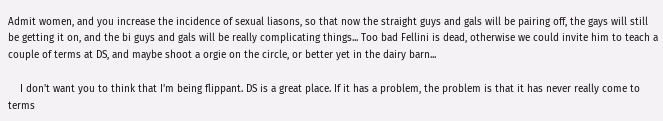Admit women, and you increase the incidence of sexual liasons, so that now the straight guys and gals will be pairing off, the gays will still be getting it on, and the bi guys and gals will be really complicating things... Too bad Fellini is dead, otherwise we could invite him to teach a couple of terms at DS, and maybe shoot a orgie on the circle, or better yet in the dairy barn...

    I don't want you to think that I'm being flippant. DS is a great place. If it has a problem, the problem is that it has never really come to terms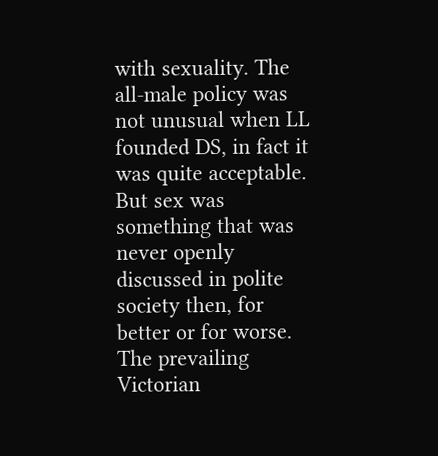with sexuality. The all-male policy was not unusual when LL founded DS, in fact it was quite acceptable. But sex was something that was never openly discussed in polite society then, for better or for worse. The prevailing Victorian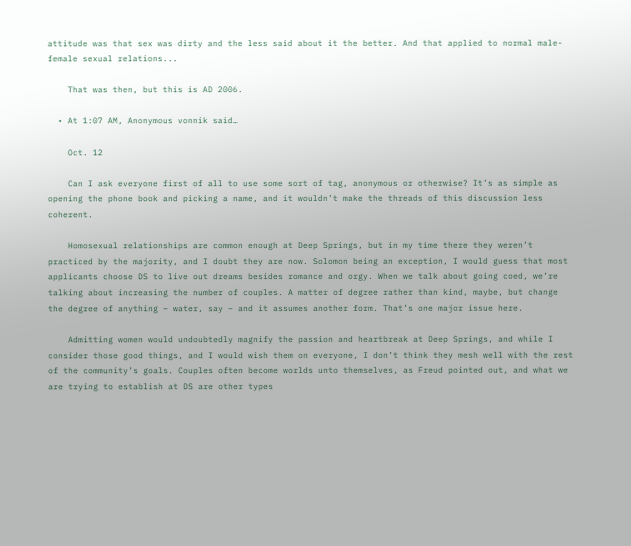attitude was that sex was dirty and the less said about it the better. And that applied to normal male-female sexual relations...

    That was then, but this is AD 2006.

  • At 1:07 AM, Anonymous vonnik said…

    Oct. 12

    Can I ask everyone first of all to use some sort of tag, anonymous or otherwise? It’s as simple as opening the phone book and picking a name, and it wouldn’t make the threads of this discussion less coherent.

    Homosexual relationships are common enough at Deep Springs, but in my time there they weren’t practiced by the majority, and I doubt they are now. Solomon being an exception, I would guess that most applicants choose DS to live out dreams besides romance and orgy. When we talk about going coed, we’re talking about increasing the number of couples. A matter of degree rather than kind, maybe, but change the degree of anything – water, say – and it assumes another form. That’s one major issue here.

    Admitting women would undoubtedly magnify the passion and heartbreak at Deep Springs, and while I consider those good things, and I would wish them on everyone, I don’t think they mesh well with the rest of the community’s goals. Couples often become worlds unto themselves, as Freud pointed out, and what we are trying to establish at DS are other types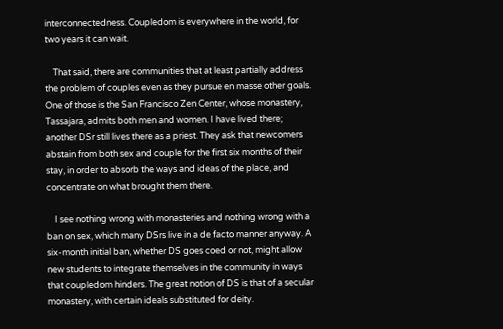interconnectedness. Coupledom is everywhere in the world, for two years it can wait.

    That said, there are communities that at least partially address the problem of couples even as they pursue en masse other goals. One of those is the San Francisco Zen Center, whose monastery, Tassajara, admits both men and women. I have lived there; another DSr still lives there as a priest. They ask that newcomers abstain from both sex and couple for the first six months of their stay, in order to absorb the ways and ideas of the place, and concentrate on what brought them there.

    I see nothing wrong with monasteries and nothing wrong with a ban on sex, which many DSrs live in a de facto manner anyway. A six-month initial ban, whether DS goes coed or not, might allow new students to integrate themselves in the community in ways that coupledom hinders. The great notion of DS is that of a secular monastery, with certain ideals substituted for deity.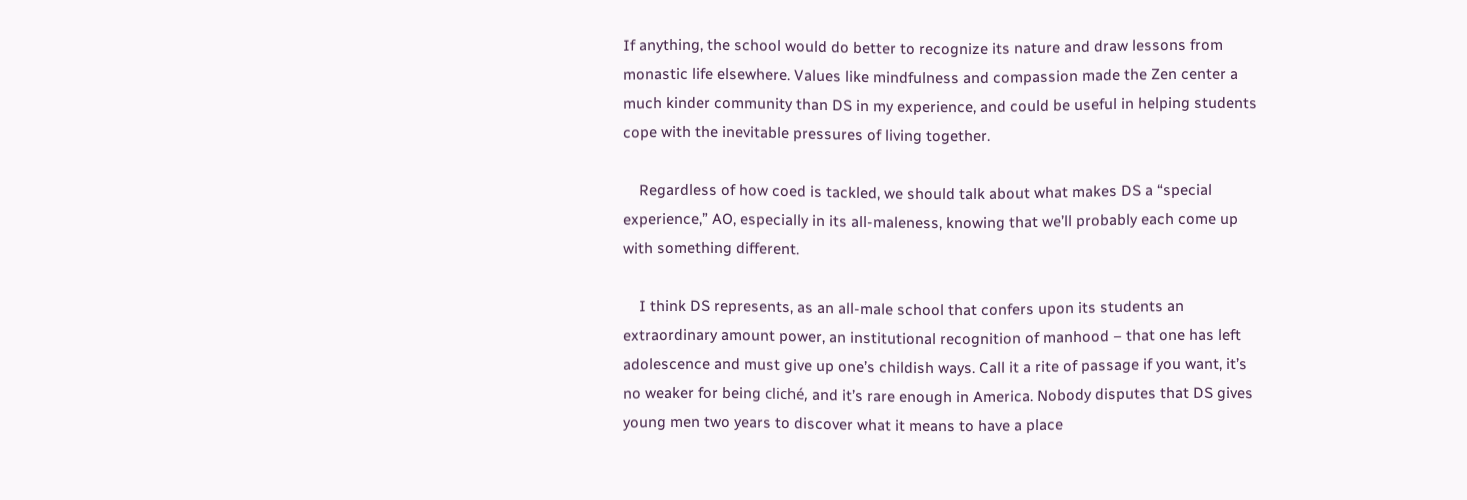If anything, the school would do better to recognize its nature and draw lessons from monastic life elsewhere. Values like mindfulness and compassion made the Zen center a much kinder community than DS in my experience, and could be useful in helping students cope with the inevitable pressures of living together.

    Regardless of how coed is tackled, we should talk about what makes DS a “special experience,” AO, especially in its all-maleness, knowing that we’ll probably each come up with something different.

    I think DS represents, as an all-male school that confers upon its students an extraordinary amount power, an institutional recognition of manhood – that one has left adolescence and must give up one’s childish ways. Call it a rite of passage if you want, it’s no weaker for being cliché, and it’s rare enough in America. Nobody disputes that DS gives young men two years to discover what it means to have a place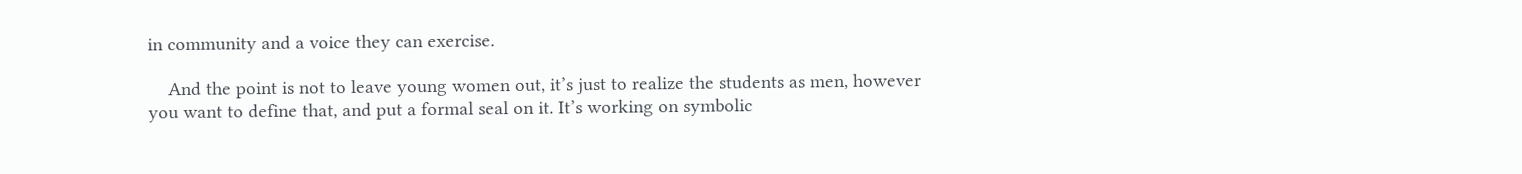in community and a voice they can exercise.

    And the point is not to leave young women out, it’s just to realize the students as men, however you want to define that, and put a formal seal on it. It’s working on symbolic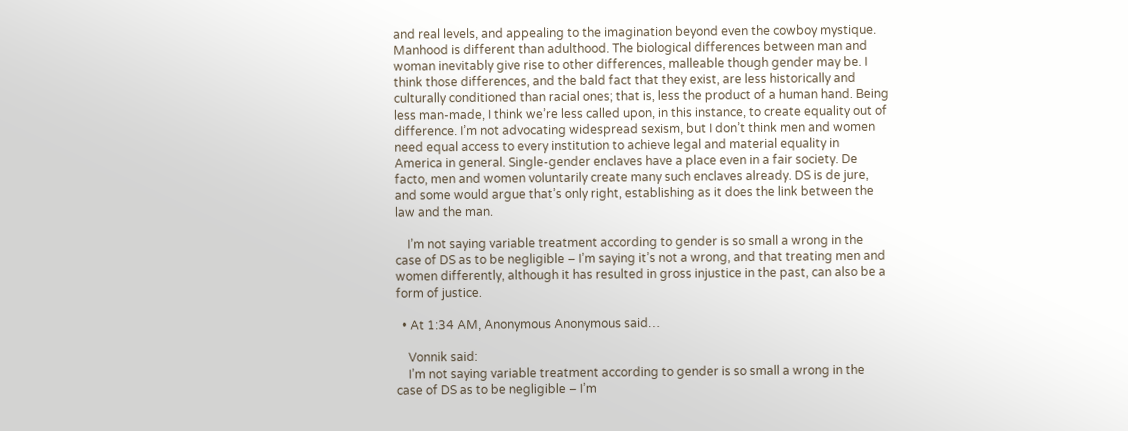and real levels, and appealing to the imagination beyond even the cowboy mystique. Manhood is different than adulthood. The biological differences between man and woman inevitably give rise to other differences, malleable though gender may be. I think those differences, and the bald fact that they exist, are less historically and culturally conditioned than racial ones; that is, less the product of a human hand. Being less man-made, I think we’re less called upon, in this instance, to create equality out of difference. I’m not advocating widespread sexism, but I don’t think men and women need equal access to every institution to achieve legal and material equality in America in general. Single-gender enclaves have a place even in a fair society. De facto, men and women voluntarily create many such enclaves already. DS is de jure, and some would argue that’s only right, establishing as it does the link between the law and the man.

    I’m not saying variable treatment according to gender is so small a wrong in the case of DS as to be negligible – I’m saying it’s not a wrong, and that treating men and women differently, although it has resulted in gross injustice in the past, can also be a form of justice.

  • At 1:34 AM, Anonymous Anonymous said…

    Vonnik said:
    I’m not saying variable treatment according to gender is so small a wrong in the case of DS as to be negligible – I’m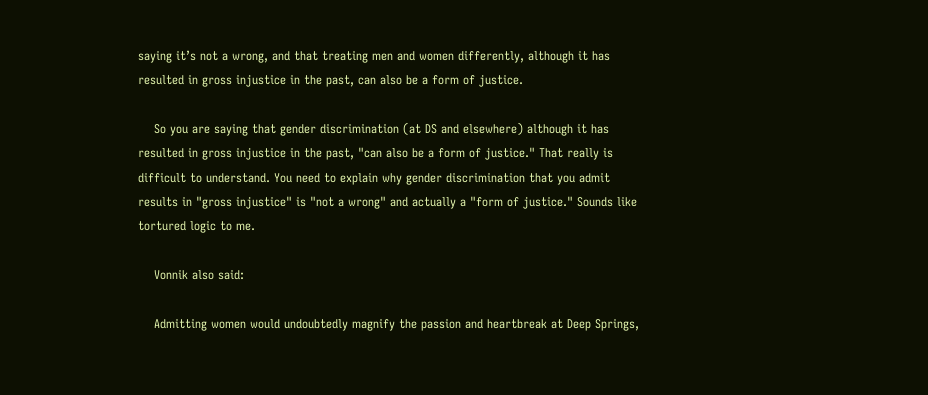saying it’s not a wrong, and that treating men and women differently, although it has resulted in gross injustice in the past, can also be a form of justice.

    So you are saying that gender discrimination (at DS and elsewhere) although it has resulted in gross injustice in the past, "can also be a form of justice." That really is difficult to understand. You need to explain why gender discrimination that you admit results in "gross injustice" is "not a wrong" and actually a "form of justice." Sounds like tortured logic to me.

    Vonnik also said:

    Admitting women would undoubtedly magnify the passion and heartbreak at Deep Springs,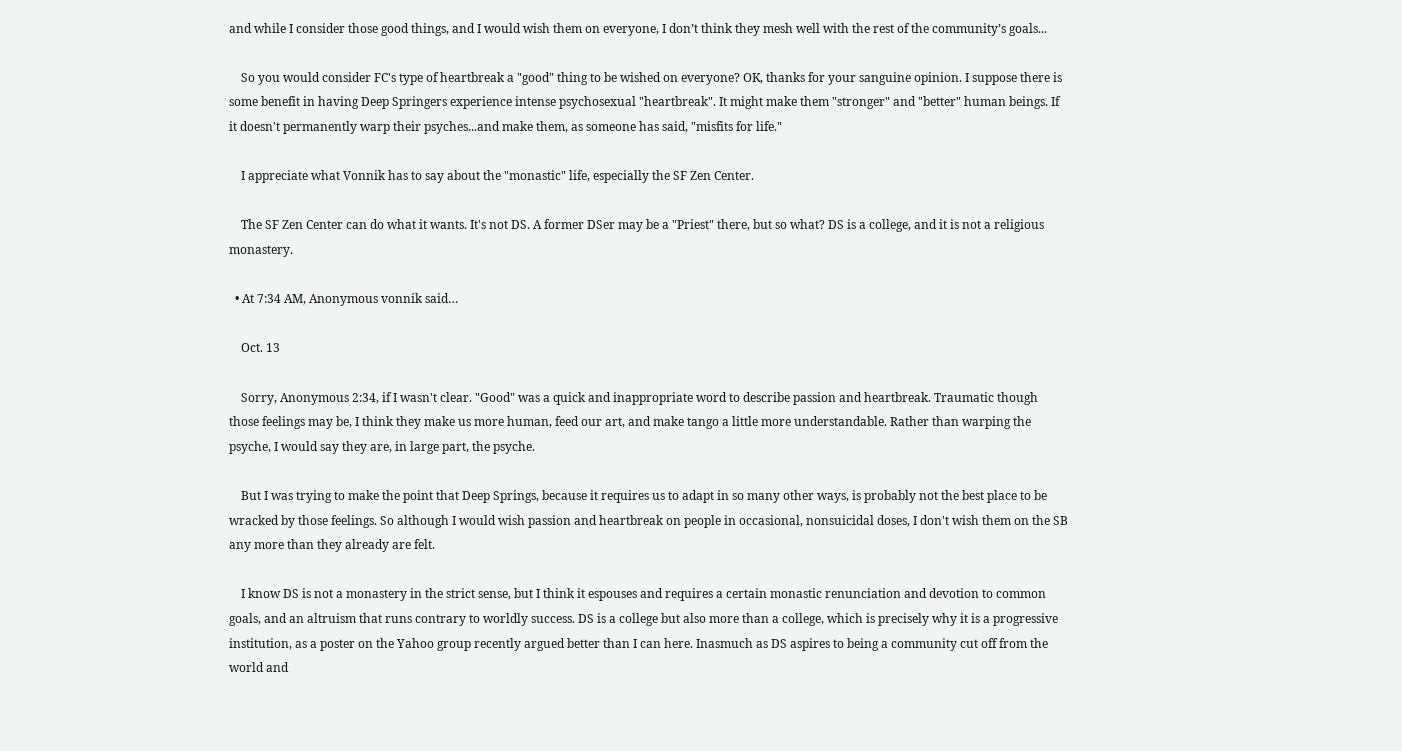and while I consider those good things, and I would wish them on everyone, I don’t think they mesh well with the rest of the community’s goals...

    So you would consider FC's type of heartbreak a "good" thing to be wished on everyone? OK, thanks for your sanguine opinion. I suppose there is some benefit in having Deep Springers experience intense psychosexual "heartbreak". It might make them "stronger" and "better" human beings. If it doesn't permanently warp their psyches...and make them, as someone has said, "misfits for life."

    I appreciate what Vonnik has to say about the "monastic" life, especially the SF Zen Center.

    The SF Zen Center can do what it wants. It's not DS. A former DSer may be a "Priest" there, but so what? DS is a college, and it is not a religious monastery.

  • At 7:34 AM, Anonymous vonnik said…

    Oct. 13

    Sorry, Anonymous 2:34, if I wasn't clear. "Good" was a quick and inappropriate word to describe passion and heartbreak. Traumatic though those feelings may be, I think they make us more human, feed our art, and make tango a little more understandable. Rather than warping the psyche, I would say they are, in large part, the psyche.

    But I was trying to make the point that Deep Springs, because it requires us to adapt in so many other ways, is probably not the best place to be wracked by those feelings. So although I would wish passion and heartbreak on people in occasional, nonsuicidal doses, I don't wish them on the SB any more than they already are felt.

    I know DS is not a monastery in the strict sense, but I think it espouses and requires a certain monastic renunciation and devotion to common goals, and an altruism that runs contrary to worldly success. DS is a college but also more than a college, which is precisely why it is a progressive institution, as a poster on the Yahoo group recently argued better than I can here. Inasmuch as DS aspires to being a community cut off from the world and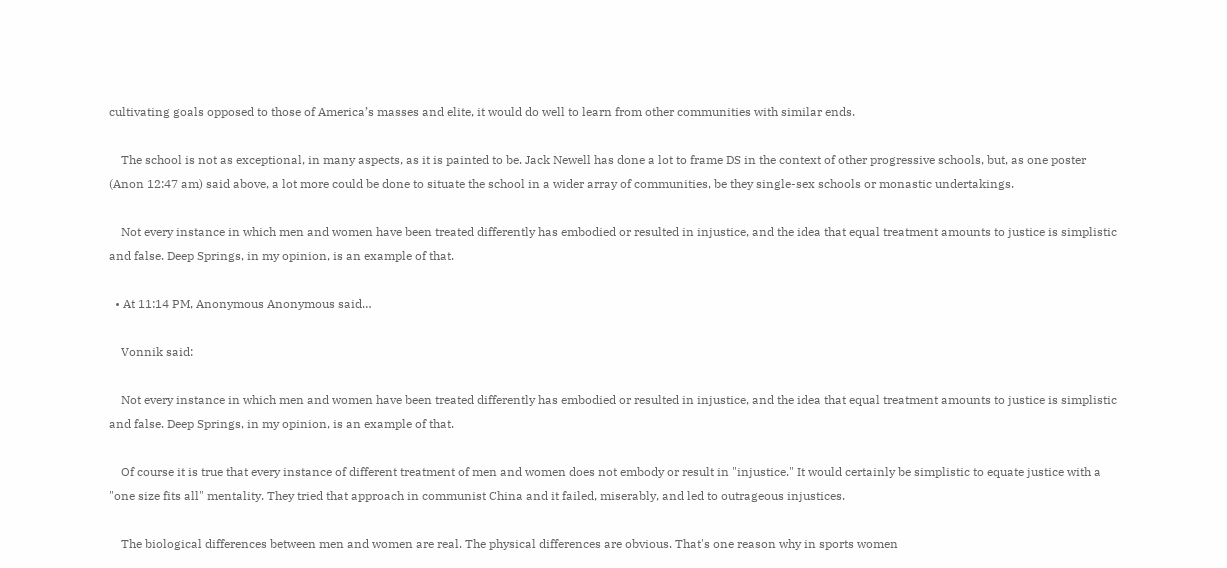cultivating goals opposed to those of America’s masses and elite, it would do well to learn from other communities with similar ends.

    The school is not as exceptional, in many aspects, as it is painted to be. Jack Newell has done a lot to frame DS in the context of other progressive schools, but, as one poster (Anon 12:47 am) said above, a lot more could be done to situate the school in a wider array of communities, be they single-sex schools or monastic undertakings.

    Not every instance in which men and women have been treated differently has embodied or resulted in injustice, and the idea that equal treatment amounts to justice is simplistic and false. Deep Springs, in my opinion, is an example of that.

  • At 11:14 PM, Anonymous Anonymous said…

    Vonnik said:

    Not every instance in which men and women have been treated differently has embodied or resulted in injustice, and the idea that equal treatment amounts to justice is simplistic and false. Deep Springs, in my opinion, is an example of that.

    Of course it is true that every instance of different treatment of men and women does not embody or result in "injustice." It would certainly be simplistic to equate justice with a "one size fits all" mentality. They tried that approach in communist China and it failed, miserably, and led to outrageous injustices.

    The biological differences between men and women are real. The physical differences are obvious. That's one reason why in sports women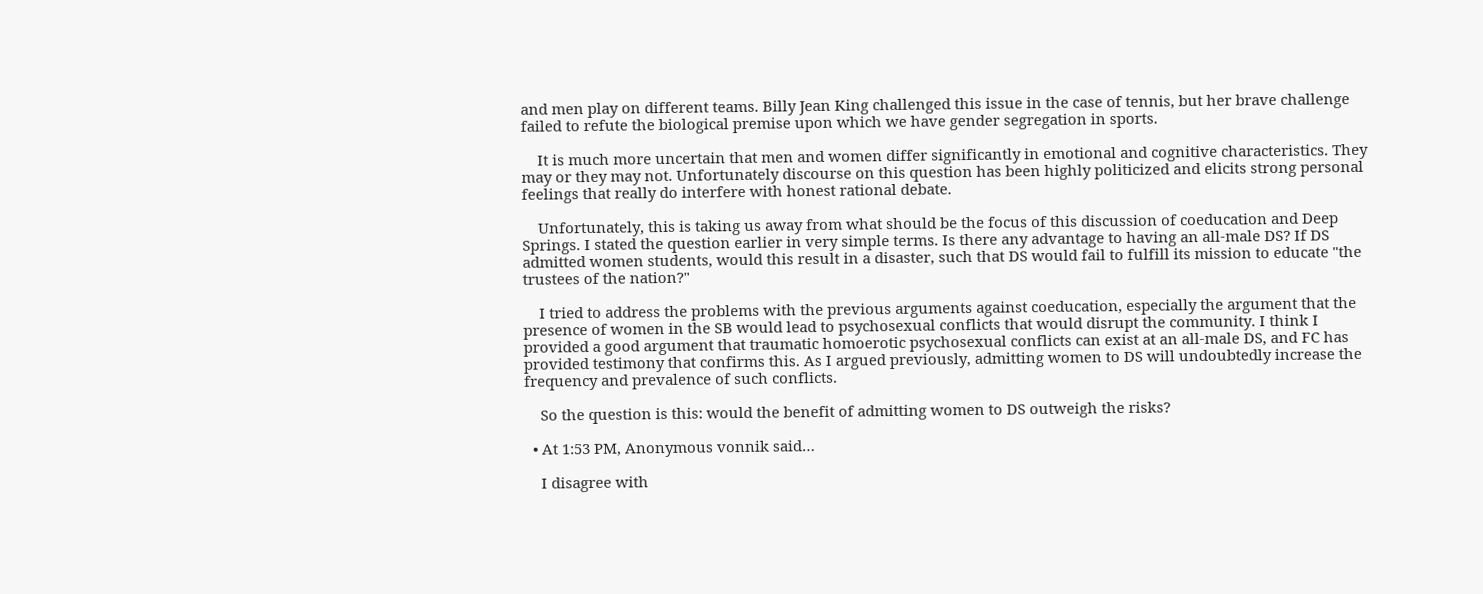and men play on different teams. Billy Jean King challenged this issue in the case of tennis, but her brave challenge failed to refute the biological premise upon which we have gender segregation in sports.

    It is much more uncertain that men and women differ significantly in emotional and cognitive characteristics. They may or they may not. Unfortunately discourse on this question has been highly politicized and elicits strong personal feelings that really do interfere with honest rational debate.

    Unfortunately, this is taking us away from what should be the focus of this discussion of coeducation and Deep Springs. I stated the question earlier in very simple terms. Is there any advantage to having an all-male DS? If DS admitted women students, would this result in a disaster, such that DS would fail to fulfill its mission to educate "the trustees of the nation?"

    I tried to address the problems with the previous arguments against coeducation, especially the argument that the presence of women in the SB would lead to psychosexual conflicts that would disrupt the community. I think I provided a good argument that traumatic homoerotic psychosexual conflicts can exist at an all-male DS, and FC has provided testimony that confirms this. As I argued previously, admitting women to DS will undoubtedly increase the frequency and prevalence of such conflicts.

    So the question is this: would the benefit of admitting women to DS outweigh the risks?

  • At 1:53 PM, Anonymous vonnik said…

    I disagree with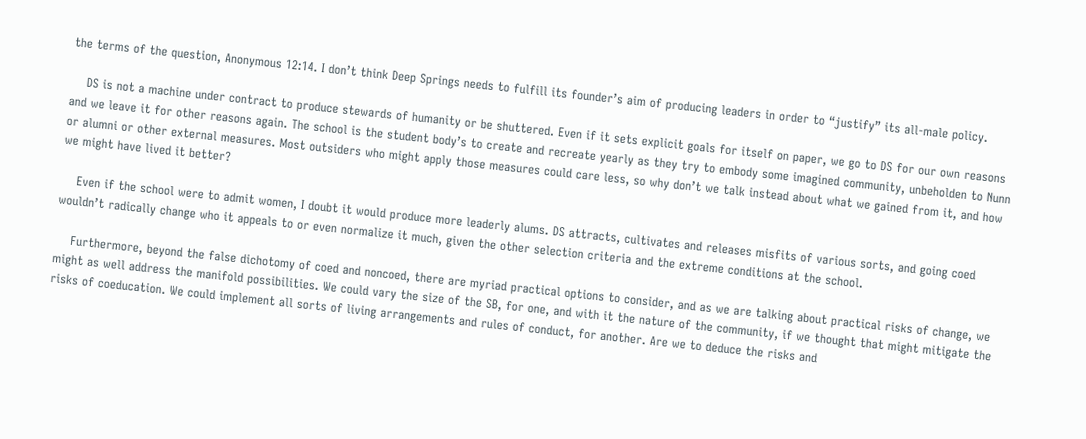the terms of the question, Anonymous 12:14. I don’t think Deep Springs needs to fulfill its founder’s aim of producing leaders in order to “justify” its all-male policy.

    DS is not a machine under contract to produce stewards of humanity or be shuttered. Even if it sets explicit goals for itself on paper, we go to DS for our own reasons and we leave it for other reasons again. The school is the student body’s to create and recreate yearly as they try to embody some imagined community, unbeholden to Nunn or alumni or other external measures. Most outsiders who might apply those measures could care less, so why don’t we talk instead about what we gained from it, and how we might have lived it better?

    Even if the school were to admit women, I doubt it would produce more leaderly alums. DS attracts, cultivates and releases misfits of various sorts, and going coed wouldn’t radically change who it appeals to or even normalize it much, given the other selection criteria and the extreme conditions at the school.

    Furthermore, beyond the false dichotomy of coed and noncoed, there are myriad practical options to consider, and as we are talking about practical risks of change, we might as well address the manifold possibilities. We could vary the size of the SB, for one, and with it the nature of the community, if we thought that might mitigate the risks of coeducation. We could implement all sorts of living arrangements and rules of conduct, for another. Are we to deduce the risks and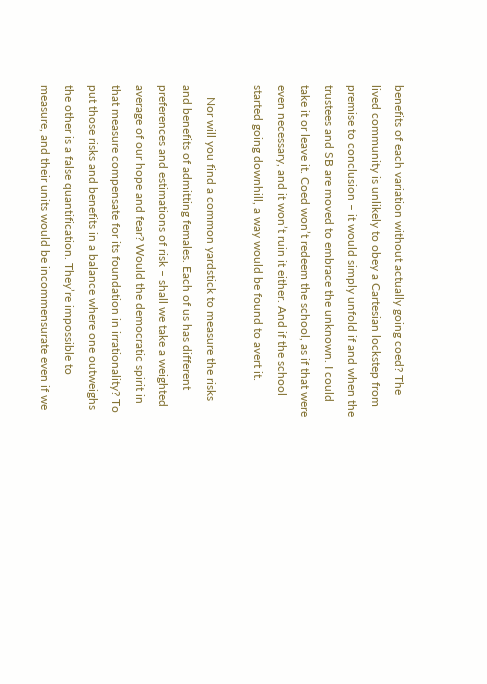benefits of each variation without actually going coed? The lived community is unlikely to obey a Cartesian lockstep from premise to conclusion – it would simply unfold if and when the trustees and SB are moved to embrace the unknown. I could take it or leave it. Coed won’t redeem the school, as if that were even necessary, and it won’t ruin it either. And if the school started going downhill, a way would be found to avert it.

    Nor will you find a common yardstick to measure the risks and benefits of admitting females. Each of us has different preferences and estimations of risk – shall we take a weighted average of our hope and fear? Would the democratic spirit in that measure compensate for its foundation in irrationality? To put those risks and benefits in a balance where one outweighs the other is a false quantification. They’re impossible to measure, and their units would be incommensurate even if we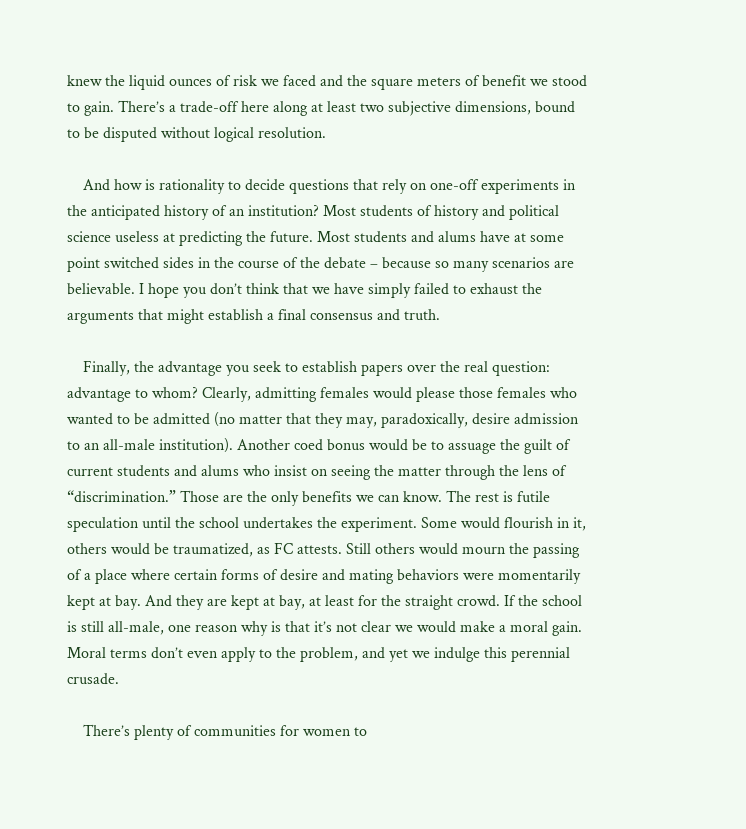knew the liquid ounces of risk we faced and the square meters of benefit we stood to gain. There’s a trade-off here along at least two subjective dimensions, bound to be disputed without logical resolution.

    And how is rationality to decide questions that rely on one-off experiments in the anticipated history of an institution? Most students of history and political science useless at predicting the future. Most students and alums have at some point switched sides in the course of the debate – because so many scenarios are believable. I hope you don’t think that we have simply failed to exhaust the arguments that might establish a final consensus and truth.

    Finally, the advantage you seek to establish papers over the real question: advantage to whom? Clearly, admitting females would please those females who wanted to be admitted (no matter that they may, paradoxically, desire admission to an all-male institution). Another coed bonus would be to assuage the guilt of current students and alums who insist on seeing the matter through the lens of “discrimination.” Those are the only benefits we can know. The rest is futile speculation until the school undertakes the experiment. Some would flourish in it, others would be traumatized, as FC attests. Still others would mourn the passing of a place where certain forms of desire and mating behaviors were momentarily kept at bay. And they are kept at bay, at least for the straight crowd. If the school is still all-male, one reason why is that it’s not clear we would make a moral gain. Moral terms don’t even apply to the problem, and yet we indulge this perennial crusade.

    There’s plenty of communities for women to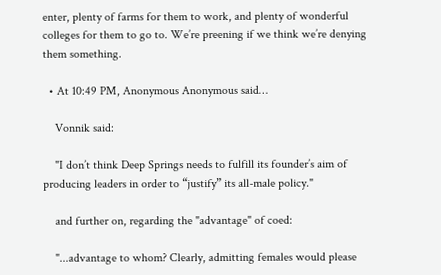enter, plenty of farms for them to work, and plenty of wonderful colleges for them to go to. We’re preening if we think we’re denying them something.

  • At 10:49 PM, Anonymous Anonymous said…

    Vonnik said:

    "I don’t think Deep Springs needs to fulfill its founder’s aim of producing leaders in order to “justify” its all-male policy."

    and further on, regarding the "advantage" of coed:

    "...advantage to whom? Clearly, admitting females would please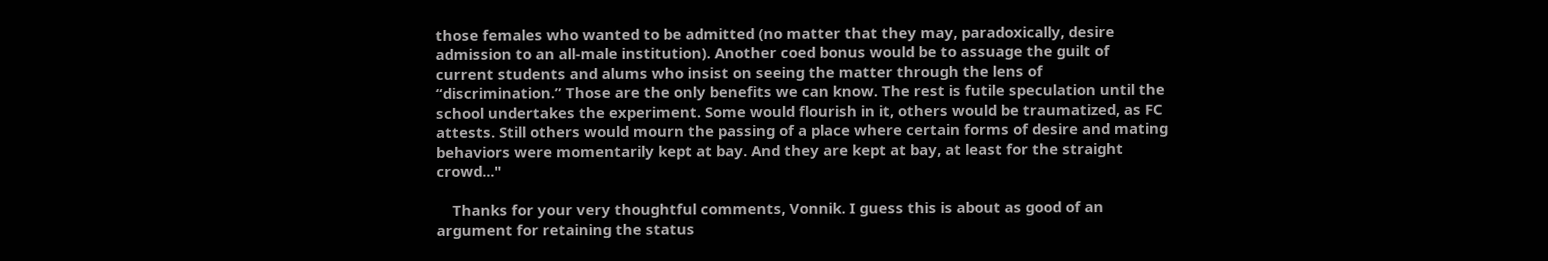those females who wanted to be admitted (no matter that they may, paradoxically, desire admission to an all-male institution). Another coed bonus would be to assuage the guilt of current students and alums who insist on seeing the matter through the lens of “discrimination.” Those are the only benefits we can know. The rest is futile speculation until the school undertakes the experiment. Some would flourish in it, others would be traumatized, as FC attests. Still others would mourn the passing of a place where certain forms of desire and mating behaviors were momentarily kept at bay. And they are kept at bay, at least for the straight crowd..."

    Thanks for your very thoughtful comments, Vonnik. I guess this is about as good of an argument for retaining the status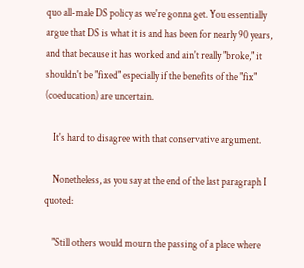quo all-male DS policy as we're gonna get. You essentially argue that DS is what it is and has been for nearly 90 years, and that because it has worked and ain't really "broke," it shouldn't be "fixed" especially if the benefits of the "fix" (coeducation) are uncertain.

    It's hard to disagree with that conservative argument.

    Nonetheless, as you say at the end of the last paragraph I quoted:

    "Still others would mourn the passing of a place where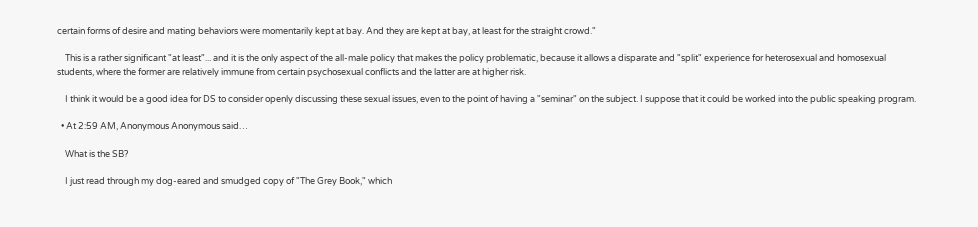certain forms of desire and mating behaviors were momentarily kept at bay. And they are kept at bay, at least for the straight crowd."

    This is a rather significant "at least"... and it is the only aspect of the all-male policy that makes the policy problematic, because it allows a disparate and "split" experience for heterosexual and homosexual students, where the former are relatively immune from certain psychosexual conflicts and the latter are at higher risk.

    I think it would be a good idea for DS to consider openly discussing these sexual issues, even to the point of having a "seminar" on the subject. I suppose that it could be worked into the public speaking program.

  • At 2:59 AM, Anonymous Anonymous said…

    What is the SB?

    I just read through my dog-eared and smudged copy of "The Grey Book," which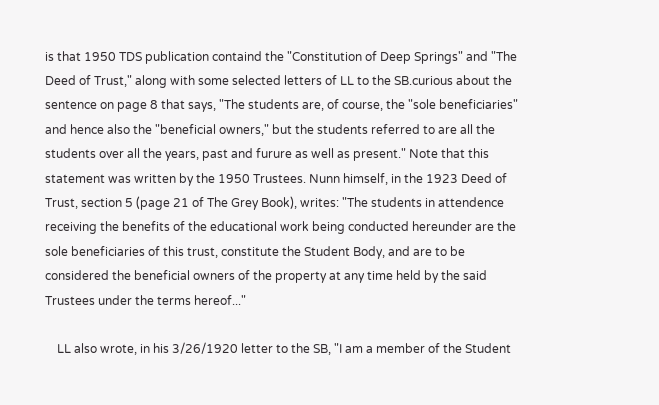is that 1950 TDS publication containd the "Constitution of Deep Springs" and "The Deed of Trust," along with some selected letters of LL to the SB.curious about the sentence on page 8 that says, "The students are, of course, the "sole beneficiaries" and hence also the "beneficial owners," but the students referred to are all the students over all the years, past and furure as well as present." Note that this statement was written by the 1950 Trustees. Nunn himself, in the 1923 Deed of Trust, section 5 (page 21 of The Grey Book), writes: "The students in attendence receiving the benefits of the educational work being conducted hereunder are the sole beneficiaries of this trust, constitute the Student Body, and are to be considered the beneficial owners of the property at any time held by the said Trustees under the terms hereof..."

    LL also wrote, in his 3/26/1920 letter to the SB, "I am a member of the Student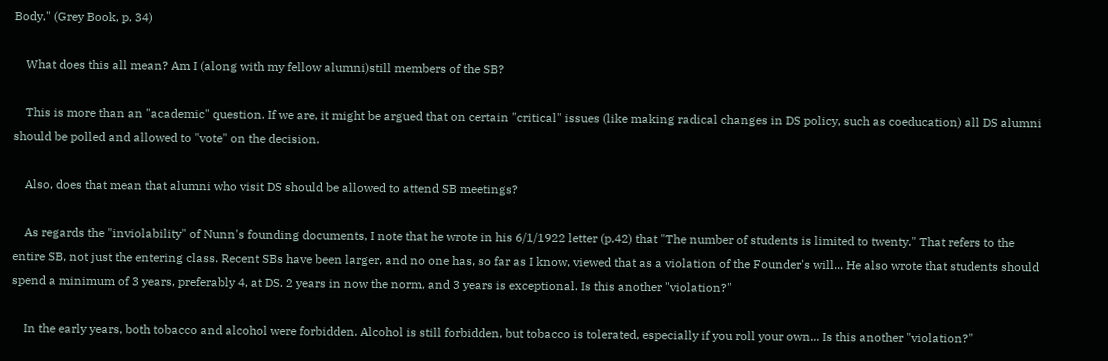Body." (Grey Book, p. 34)

    What does this all mean? Am I (along with my fellow alumni)still members of the SB?

    This is more than an "academic" question. If we are, it might be argued that on certain "critical" issues (like making radical changes in DS policy, such as coeducation) all DS alumni should be polled and allowed to "vote" on the decision.

    Also, does that mean that alumni who visit DS should be allowed to attend SB meetings?

    As regards the "inviolability" of Nunn's founding documents, I note that he wrote in his 6/1/1922 letter (p.42) that "The number of students is limited to twenty." That refers to the entire SB, not just the entering class. Recent SBs have been larger, and no one has, so far as I know, viewed that as a violation of the Founder's will... He also wrote that students should spend a minimum of 3 years, preferably 4, at DS. 2 years in now the norm, and 3 years is exceptional. Is this another "violation?"

    In the early years, both tobacco and alcohol were forbidden. Alcohol is still forbidden, but tobacco is tolerated, especially if you roll your own... Is this another "violation?"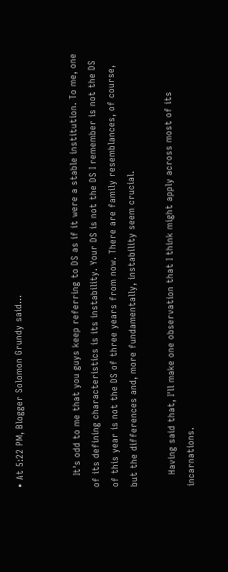• At 5:22 PM, Blogger Solomon Grundy said…


    It's odd to me that you guys keep referring to DS as if it were a stable institution. To me, one of its defining characteristics is its instability. Your DS is not the DS I remember is not the DS of this year is not the DS of three years from now. There are family resemblances, of course, but the differences and, more fundamentally, instability seem crucial.

    Having said that, I'll make one observation that I think might apply across most of its incarnations.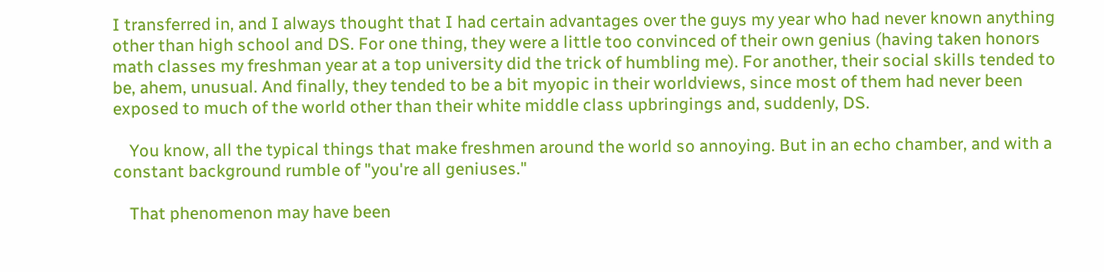I transferred in, and I always thought that I had certain advantages over the guys my year who had never known anything other than high school and DS. For one thing, they were a little too convinced of their own genius (having taken honors math classes my freshman year at a top university did the trick of humbling me). For another, their social skills tended to be, ahem, unusual. And finally, they tended to be a bit myopic in their worldviews, since most of them had never been exposed to much of the world other than their white middle class upbringings and, suddenly, DS.

    You know, all the typical things that make freshmen around the world so annoying. But in an echo chamber, and with a constant background rumble of "you're all geniuses."

    That phenomenon may have been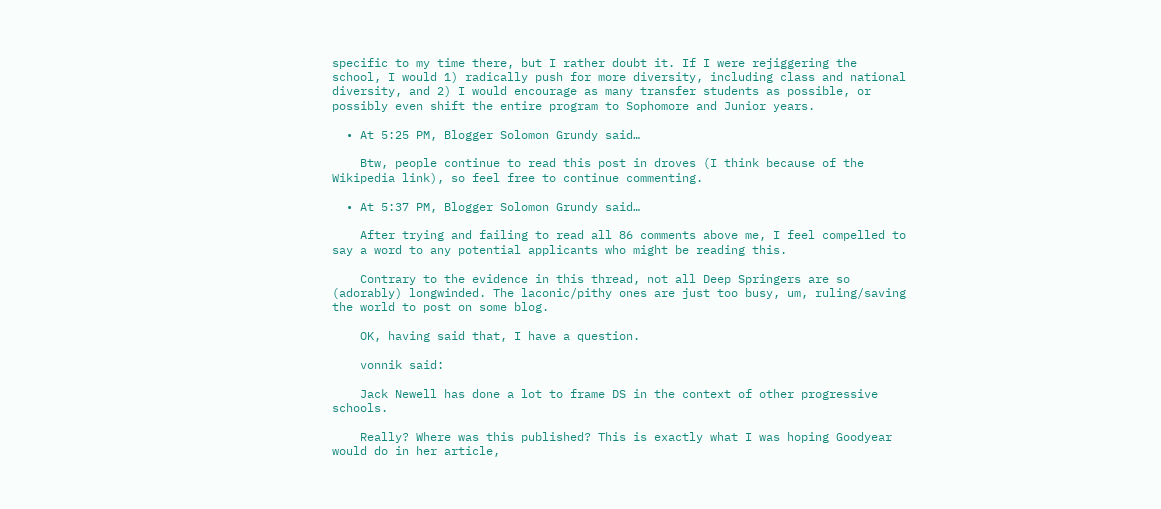specific to my time there, but I rather doubt it. If I were rejiggering the school, I would 1) radically push for more diversity, including class and national diversity, and 2) I would encourage as many transfer students as possible, or possibly even shift the entire program to Sophomore and Junior years.

  • At 5:25 PM, Blogger Solomon Grundy said…

    Btw, people continue to read this post in droves (I think because of the Wikipedia link), so feel free to continue commenting.

  • At 5:37 PM, Blogger Solomon Grundy said…

    After trying and failing to read all 86 comments above me, I feel compelled to say a word to any potential applicants who might be reading this.

    Contrary to the evidence in this thread, not all Deep Springers are so (adorably) longwinded. The laconic/pithy ones are just too busy, um, ruling/saving the world to post on some blog.

    OK, having said that, I have a question.

    vonnik said:

    Jack Newell has done a lot to frame DS in the context of other progressive schools.

    Really? Where was this published? This is exactly what I was hoping Goodyear would do in her article,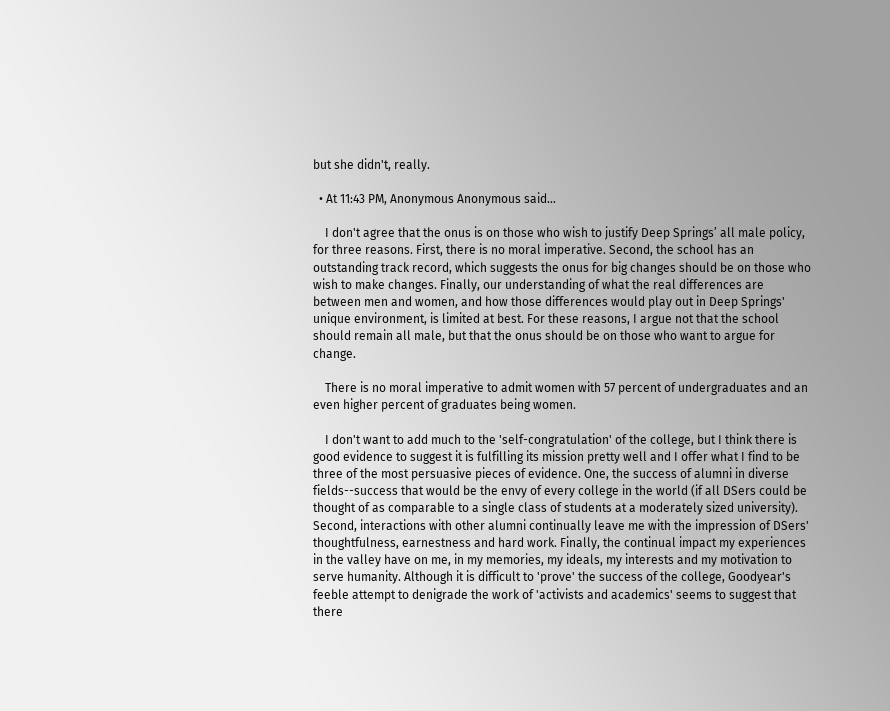but she didn't, really.

  • At 11:43 PM, Anonymous Anonymous said…

    I don't agree that the onus is on those who wish to justify Deep Springs’ all male policy, for three reasons. First, there is no moral imperative. Second, the school has an outstanding track record, which suggests the onus for big changes should be on those who wish to make changes. Finally, our understanding of what the real differences are between men and women, and how those differences would play out in Deep Springs' unique environment, is limited at best. For these reasons, I argue not that the school should remain all male, but that the onus should be on those who want to argue for change.

    There is no moral imperative to admit women with 57 percent of undergraduates and an even higher percent of graduates being women.

    I don't want to add much to the 'self-congratulation' of the college, but I think there is good evidence to suggest it is fulfilling its mission pretty well and I offer what I find to be three of the most persuasive pieces of evidence. One, the success of alumni in diverse fields--success that would be the envy of every college in the world (if all DSers could be thought of as comparable to a single class of students at a moderately sized university). Second, interactions with other alumni continually leave me with the impression of DSers' thoughtfulness, earnestness and hard work. Finally, the continual impact my experiences in the valley have on me, in my memories, my ideals, my interests and my motivation to serve humanity. Although it is difficult to 'prove' the success of the college, Goodyear's feeble attempt to denigrade the work of 'activists and academics' seems to suggest that there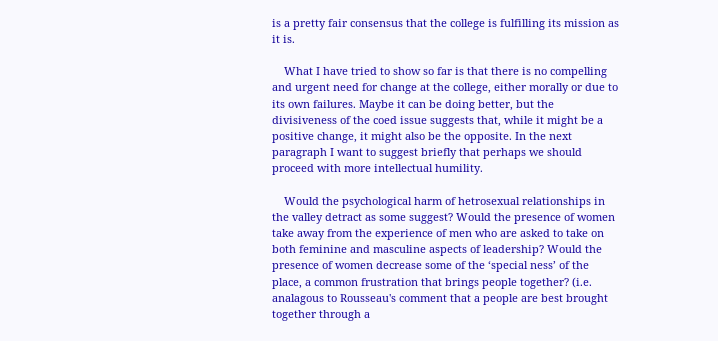is a pretty fair consensus that the college is fulfilling its mission as it is.

    What I have tried to show so far is that there is no compelling and urgent need for change at the college, either morally or due to its own failures. Maybe it can be doing better, but the divisiveness of the coed issue suggests that, while it might be a positive change, it might also be the opposite. In the next paragraph I want to suggest briefly that perhaps we should proceed with more intellectual humility.

    Would the psychological harm of hetrosexual relationships in the valley detract as some suggest? Would the presence of women take away from the experience of men who are asked to take on both feminine and masculine aspects of leadership? Would the presence of women decrease some of the ‘special ness’ of the place, a common frustration that brings people together? (i.e. analagous to Rousseau's comment that a people are best brought together through a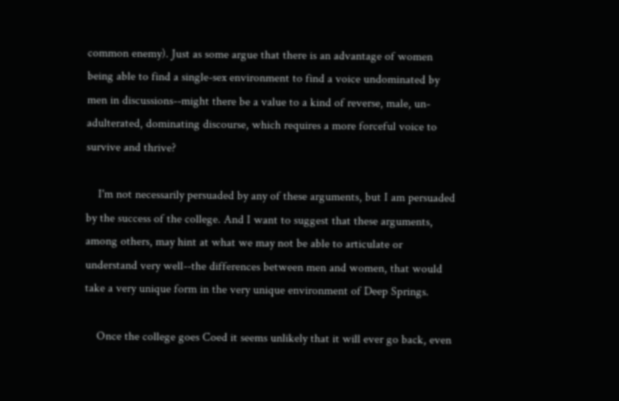common enemy). Just as some argue that there is an advantage of women being able to find a single-sex environment to find a voice undominated by men in discussions--might there be a value to a kind of reverse, male, un-adulterated, dominating discourse, which requires a more forceful voice to survive and thrive?

    I'm not necessarily persuaded by any of these arguments, but I am persuaded by the success of the college. And I want to suggest that these arguments, among others, may hint at what we may not be able to articulate or understand very well--the differences between men and women, that would take a very unique form in the very unique environment of Deep Springs.

    Once the college goes Coed it seems unlikely that it will ever go back, even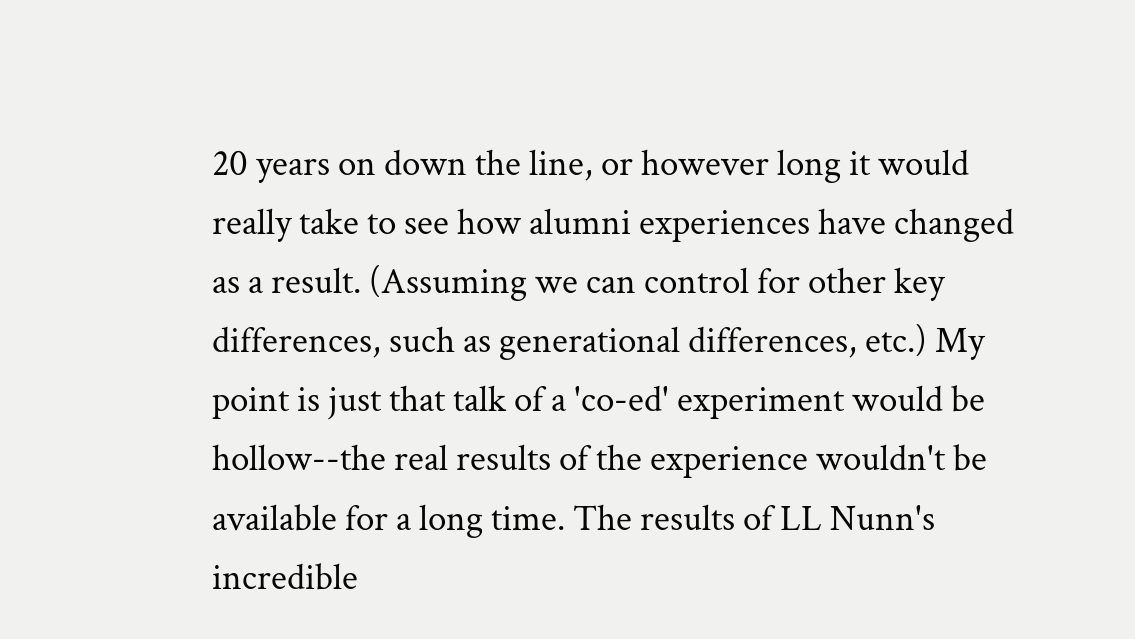20 years on down the line, or however long it would really take to see how alumni experiences have changed as a result. (Assuming we can control for other key differences, such as generational differences, etc.) My point is just that talk of a 'co-ed' experiment would be hollow--the real results of the experience wouldn't be available for a long time. The results of LL Nunn's incredible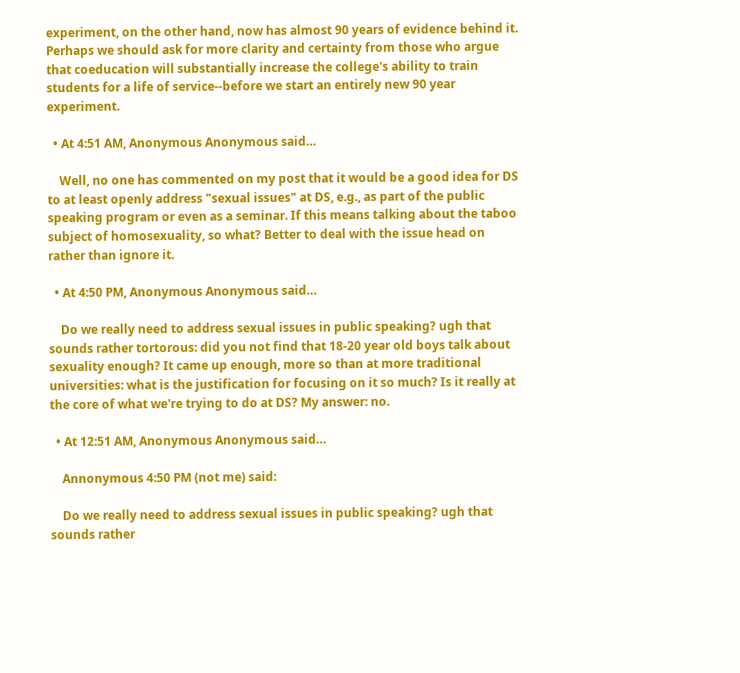experiment, on the other hand, now has almost 90 years of evidence behind it. Perhaps we should ask for more clarity and certainty from those who argue that coeducation will substantially increase the college's ability to train students for a life of service--before we start an entirely new 90 year experiment.

  • At 4:51 AM, Anonymous Anonymous said…

    Well, no one has commented on my post that it would be a good idea for DS to at least openly address "sexual issues" at DS, e.g., as part of the public speaking program or even as a seminar. If this means talking about the taboo subject of homosexuality, so what? Better to deal with the issue head on rather than ignore it.

  • At 4:50 PM, Anonymous Anonymous said…

    Do we really need to address sexual issues in public speaking? ugh that sounds rather tortorous: did you not find that 18-20 year old boys talk about sexuality enough? It came up enough, more so than at more traditional universities: what is the justification for focusing on it so much? Is it really at the core of what we're trying to do at DS? My answer: no.

  • At 12:51 AM, Anonymous Anonymous said…

    Annonymous 4:50 PM (not me) said:

    Do we really need to address sexual issues in public speaking? ugh that sounds rather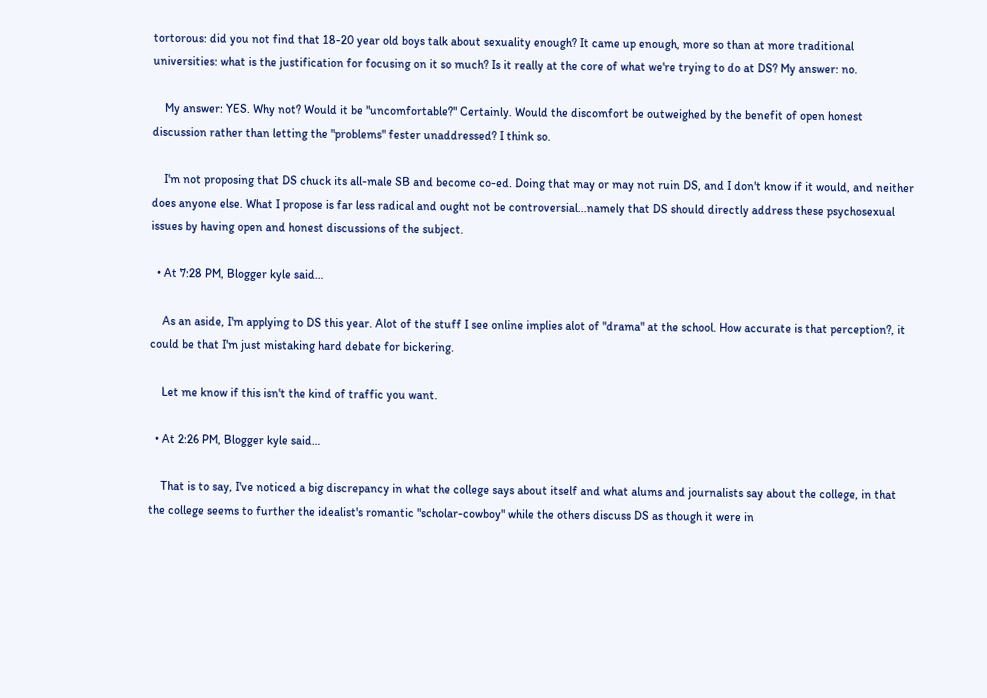tortorous: did you not find that 18-20 year old boys talk about sexuality enough? It came up enough, more so than at more traditional universities: what is the justification for focusing on it so much? Is it really at the core of what we're trying to do at DS? My answer: no.

    My answer: YES. Why not? Would it be "uncomfortable?" Certainly. Would the discomfort be outweighed by the benefit of open honest discussion rather than letting the "problems" fester unaddressed? I think so.

    I'm not proposing that DS chuck its all-male SB and become co-ed. Doing that may or may not ruin DS, and I don't know if it would, and neither does anyone else. What I propose is far less radical and ought not be controversial...namely that DS should directly address these psychosexual issues by having open and honest discussions of the subject.

  • At 7:28 PM, Blogger kyle said…

    As an aside, I'm applying to DS this year. Alot of the stuff I see online implies alot of "drama" at the school. How accurate is that perception?, it could be that I'm just mistaking hard debate for bickering.

    Let me know if this isn't the kind of traffic you want.

  • At 2:26 PM, Blogger kyle said…

    That is to say, I've noticed a big discrepancy in what the college says about itself and what alums and journalists say about the college, in that the college seems to further the idealist's romantic "scholar-cowboy" while the others discuss DS as though it were in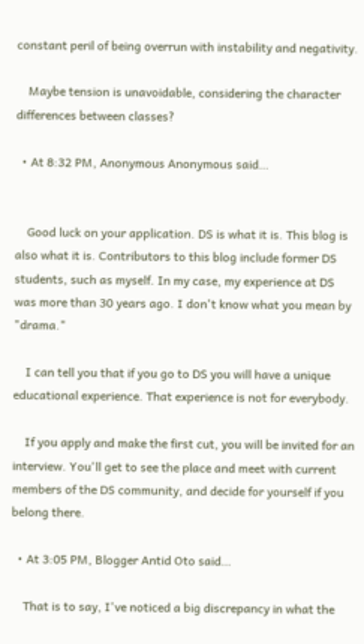constant peril of being overrun with instability and negativity.

    Maybe tension is unavoidable, considering the character differences between classes?

  • At 8:32 PM, Anonymous Anonymous said…


    Good luck on your application. DS is what it is. This blog is also what it is. Contributors to this blog include former DS students, such as myself. In my case, my experience at DS was more than 30 years ago. I don't know what you mean by "drama."

    I can tell you that if you go to DS you will have a unique educational experience. That experience is not for everybody.

    If you apply and make the first cut, you will be invited for an interview. You'll get to see the place and meet with current members of the DS community, and decide for yourself if you belong there.

  • At 3:05 PM, Blogger Antid Oto said…

    That is to say, I've noticed a big discrepancy in what the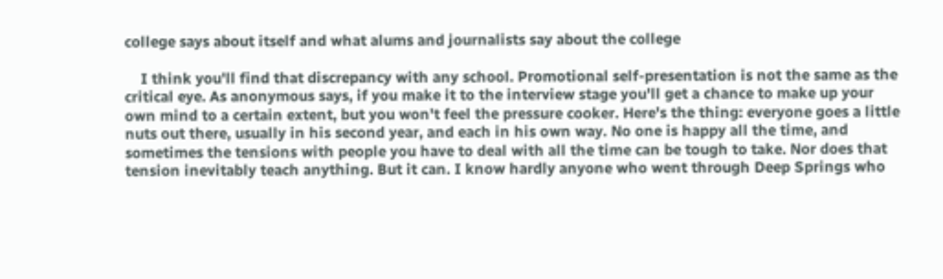college says about itself and what alums and journalists say about the college

    I think you'll find that discrepancy with any school. Promotional self-presentation is not the same as the critical eye. As anonymous says, if you make it to the interview stage you'll get a chance to make up your own mind to a certain extent, but you won't feel the pressure cooker. Here's the thing: everyone goes a little nuts out there, usually in his second year, and each in his own way. No one is happy all the time, and sometimes the tensions with people you have to deal with all the time can be tough to take. Nor does that tension inevitably teach anything. But it can. I know hardly anyone who went through Deep Springs who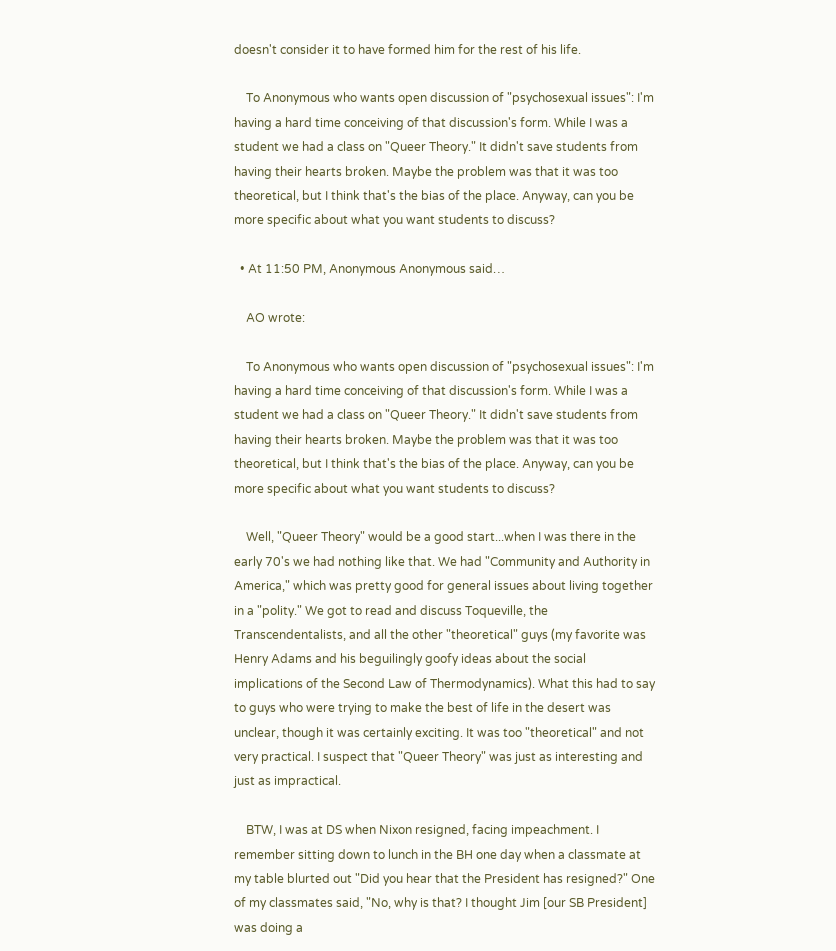doesn't consider it to have formed him for the rest of his life.

    To Anonymous who wants open discussion of "psychosexual issues": I'm having a hard time conceiving of that discussion's form. While I was a student we had a class on "Queer Theory." It didn't save students from having their hearts broken. Maybe the problem was that it was too theoretical, but I think that's the bias of the place. Anyway, can you be more specific about what you want students to discuss?

  • At 11:50 PM, Anonymous Anonymous said…

    AO wrote:

    To Anonymous who wants open discussion of "psychosexual issues": I'm having a hard time conceiving of that discussion's form. While I was a student we had a class on "Queer Theory." It didn't save students from having their hearts broken. Maybe the problem was that it was too theoretical, but I think that's the bias of the place. Anyway, can you be more specific about what you want students to discuss?

    Well, "Queer Theory" would be a good start...when I was there in the early 70's we had nothing like that. We had "Community and Authority in America," which was pretty good for general issues about living together in a "polity." We got to read and discuss Toqueville, the Transcendentalists, and all the other "theoretical" guys (my favorite was Henry Adams and his beguilingly goofy ideas about the social implications of the Second Law of Thermodynamics). What this had to say to guys who were trying to make the best of life in the desert was unclear, though it was certainly exciting. It was too "theoretical" and not very practical. I suspect that "Queer Theory" was just as interesting and just as impractical.

    BTW, I was at DS when Nixon resigned, facing impeachment. I remember sitting down to lunch in the BH one day when a classmate at my table blurted out "Did you hear that the President has resigned?" One of my classmates said, "No, why is that? I thought Jim [our SB President] was doing a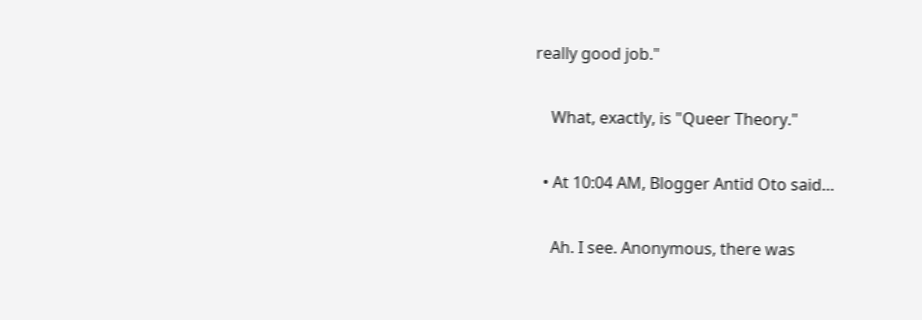really good job."

    What, exactly, is "Queer Theory."

  • At 10:04 AM, Blogger Antid Oto said…

    Ah. I see. Anonymous, there was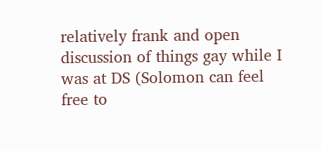relatively frank and open discussion of things gay while I was at DS (Solomon can feel free to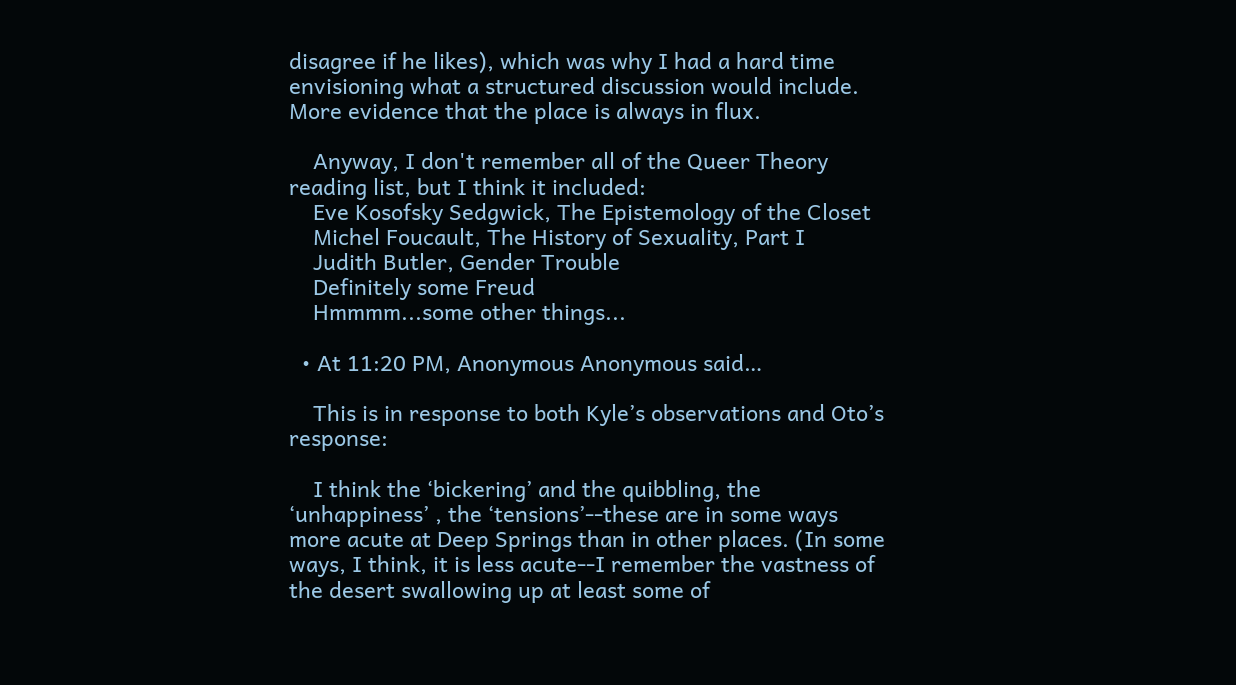disagree if he likes), which was why I had a hard time envisioning what a structured discussion would include. More evidence that the place is always in flux.

    Anyway, I don't remember all of the Queer Theory reading list, but I think it included:
    Eve Kosofsky Sedgwick, The Epistemology of the Closet
    Michel Foucault, The History of Sexuality, Part I
    Judith Butler, Gender Trouble
    Definitely some Freud
    Hmmmm...some other things...

  • At 11:20 PM, Anonymous Anonymous said…

    This is in response to both Kyle’s observations and Oto’s response:

    I think the ‘bickering’ and the quibbling, the ‘unhappiness’ , the ‘tensions’--these are in some ways more acute at Deep Springs than in other places. (In some ways, I think, it is less acute--I remember the vastness of the desert swallowing up at least some of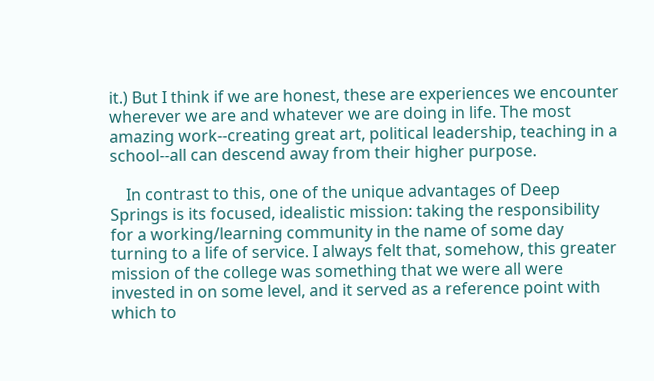it.) But I think if we are honest, these are experiences we encounter wherever we are and whatever we are doing in life. The most amazing work--creating great art, political leadership, teaching in a school--all can descend away from their higher purpose.

    In contrast to this, one of the unique advantages of Deep Springs is its focused, idealistic mission: taking the responsibility for a working/learning community in the name of some day turning to a life of service. I always felt that, somehow, this greater mission of the college was something that we were all were invested in on some level, and it served as a reference point with which to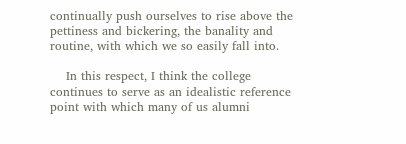continually push ourselves to rise above the pettiness and bickering, the banality and routine, with which we so easily fall into.

    In this respect, I think the college continues to serve as an idealistic reference point with which many of us alumni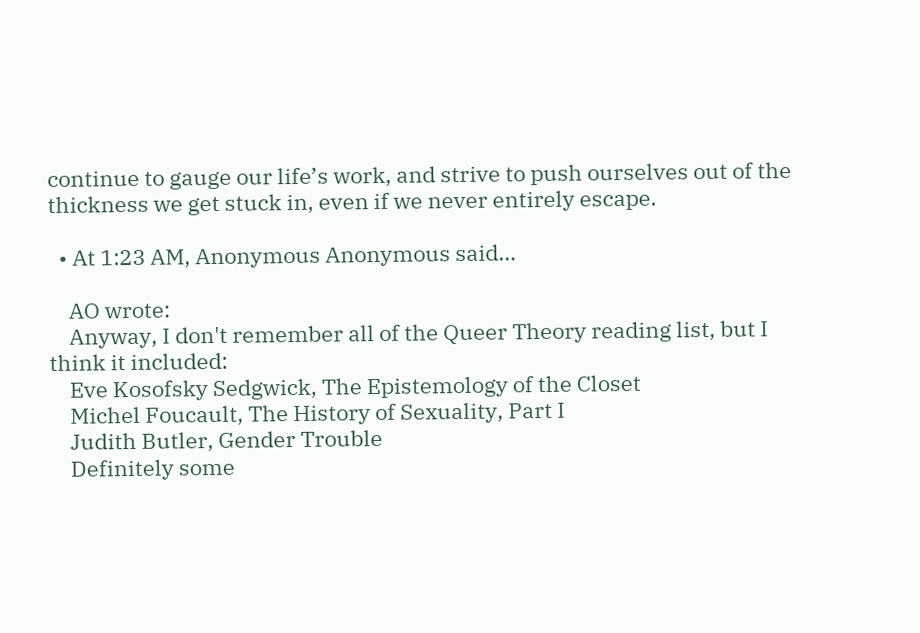continue to gauge our life’s work, and strive to push ourselves out of the thickness we get stuck in, even if we never entirely escape.

  • At 1:23 AM, Anonymous Anonymous said…

    AO wrote:
    Anyway, I don't remember all of the Queer Theory reading list, but I think it included:
    Eve Kosofsky Sedgwick, The Epistemology of the Closet
    Michel Foucault, The History of Sexuality, Part I
    Judith Butler, Gender Trouble
    Definitely some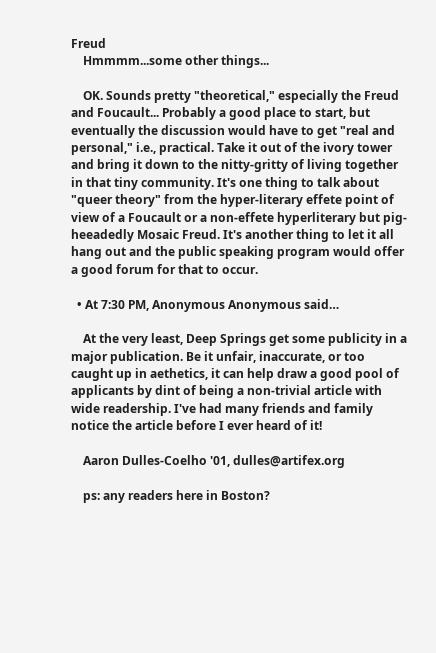Freud
    Hmmmm...some other things...

    OK. Sounds pretty "theoretical," especially the Freud and Foucault... Probably a good place to start, but eventually the discussion would have to get "real and personal," i.e., practical. Take it out of the ivory tower and bring it down to the nitty-gritty of living together in that tiny community. It's one thing to talk about "queer theory" from the hyper-literary effete point of view of a Foucault or a non-effete hyperliterary but pig-heeadedly Mosaic Freud. It's another thing to let it all hang out and the public speaking program would offer a good forum for that to occur.

  • At 7:30 PM, Anonymous Anonymous said…

    At the very least, Deep Springs get some publicity in a major publication. Be it unfair, inaccurate, or too caught up in aethetics, it can help draw a good pool of applicants by dint of being a non-trivial article with wide readership. I've had many friends and family notice the article before I ever heard of it!

    Aaron Dulles-Coelho '01, dulles@artifex.org

    ps: any readers here in Boston?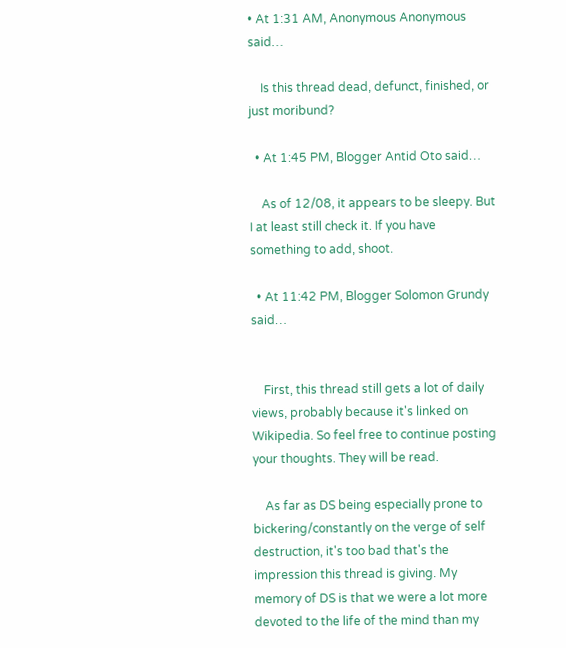• At 1:31 AM, Anonymous Anonymous said…

    Is this thread dead, defunct, finished, or just moribund?

  • At 1:45 PM, Blogger Antid Oto said…

    As of 12/08, it appears to be sleepy. But I at least still check it. If you have something to add, shoot.

  • At 11:42 PM, Blogger Solomon Grundy said…


    First, this thread still gets a lot of daily views, probably because it's linked on Wikipedia. So feel free to continue posting your thoughts. They will be read.

    As far as DS being especially prone to bickering/constantly on the verge of self destruction, it's too bad that's the impression this thread is giving. My memory of DS is that we were a lot more devoted to the life of the mind than my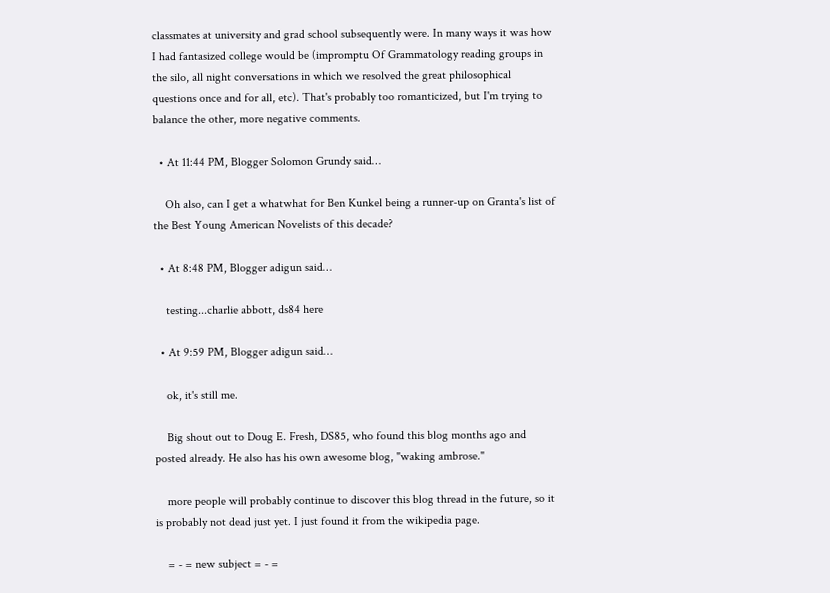classmates at university and grad school subsequently were. In many ways it was how I had fantasized college would be (impromptu Of Grammatology reading groups in the silo, all night conversations in which we resolved the great philosophical questions once and for all, etc). That's probably too romanticized, but I'm trying to balance the other, more negative comments.

  • At 11:44 PM, Blogger Solomon Grundy said…

    Oh also, can I get a whatwhat for Ben Kunkel being a runner-up on Granta's list of the Best Young American Novelists of this decade?

  • At 8:48 PM, Blogger adigun said…

    testing...charlie abbott, ds84 here

  • At 9:59 PM, Blogger adigun said…

    ok, it's still me.

    Big shout out to Doug E. Fresh, DS85, who found this blog months ago and posted already. He also has his own awesome blog, "waking ambrose."

    more people will probably continue to discover this blog thread in the future, so it is probably not dead just yet. I just found it from the wikipedia page.

    = - = new subject = - =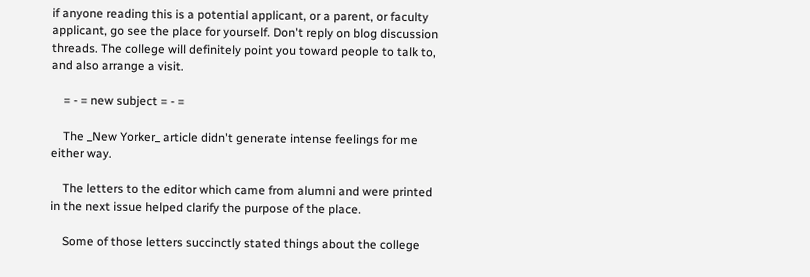if anyone reading this is a potential applicant, or a parent, or faculty applicant, go see the place for yourself. Don't reply on blog discussion threads. The college will definitely point you toward people to talk to, and also arrange a visit.

    = - = new subject = - =

    The _New Yorker_ article didn't generate intense feelings for me either way.

    The letters to the editor which came from alumni and were printed in the next issue helped clarify the purpose of the place.

    Some of those letters succinctly stated things about the college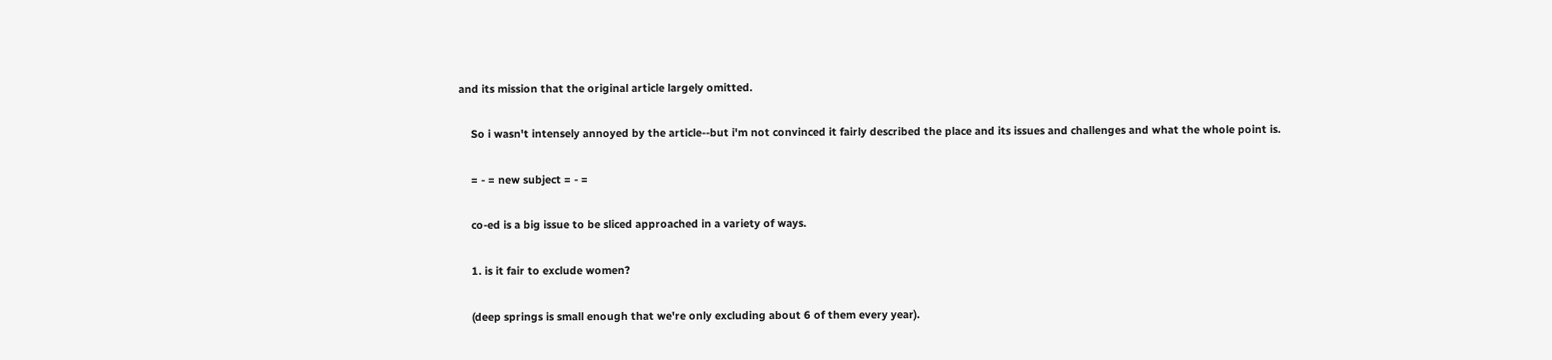and its mission that the original article largely omitted.

    So i wasn't intensely annoyed by the article--but i'm not convinced it fairly described the place and its issues and challenges and what the whole point is.

    = - = new subject = - =

    co-ed is a big issue to be sliced approached in a variety of ways.

    1. is it fair to exclude women?

    (deep springs is small enough that we're only excluding about 6 of them every year).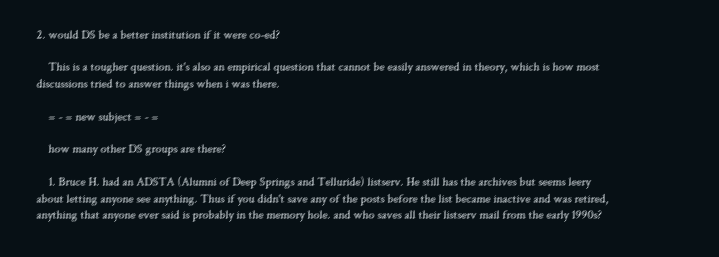2. would DS be a better institution if it were co-ed?

    This is a tougher question. it's also an empirical question that cannot be easily answered in theory, which is how most discussions tried to answer things when i was there.

    = - = new subject = - =

    how many other DS groups are there?

    1. Bruce H. had an ADSTA (Alumni of Deep Springs and Telluride) listserv. He still has the archives but seems leery about letting anyone see anything. Thus if you didn't save any of the posts before the list became inactive and was retired, anything that anyone ever said is probably in the memory hole. and who saves all their listserv mail from the early 1990s?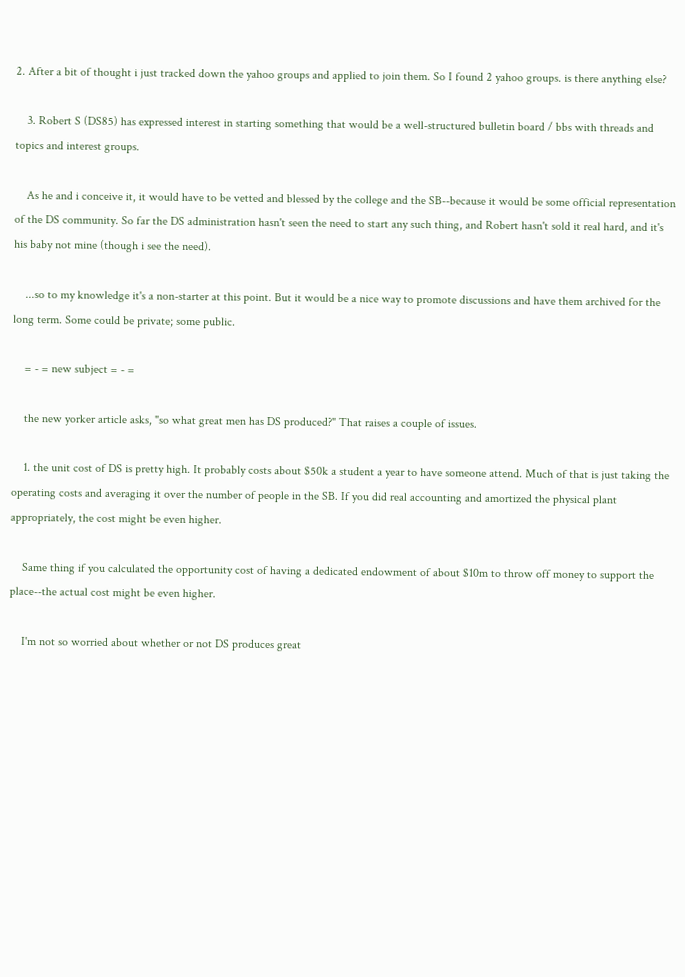2. After a bit of thought i just tracked down the yahoo groups and applied to join them. So I found 2 yahoo groups. is there anything else?

    3. Robert S (DS85) has expressed interest in starting something that would be a well-structured bulletin board / bbs with threads and topics and interest groups.

    As he and i conceive it, it would have to be vetted and blessed by the college and the SB--because it would be some official representation of the DS community. So far the DS administration hasn't seen the need to start any such thing, and Robert hasn't sold it real hard, and it's his baby not mine (though i see the need).

    ...so to my knowledge it's a non-starter at this point. But it would be a nice way to promote discussions and have them archived for the long term. Some could be private; some public.

    = - = new subject = - =

    the new yorker article asks, "so what great men has DS produced?" That raises a couple of issues.

    1. the unit cost of DS is pretty high. It probably costs about $50k a student a year to have someone attend. Much of that is just taking the operating costs and averaging it over the number of people in the SB. If you did real accounting and amortized the physical plant appropriately, the cost might be even higher.

    Same thing if you calculated the opportunity cost of having a dedicated endowment of about $10m to throw off money to support the place--the actual cost might be even higher.

    I'm not so worried about whether or not DS produces great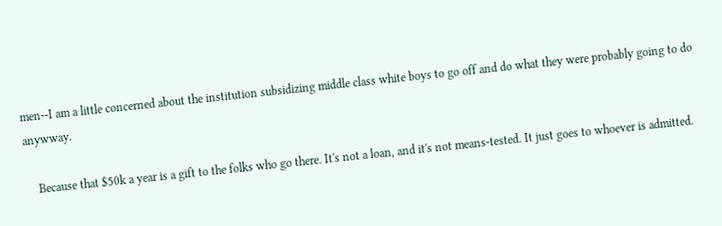men--I am a little concerned about the institution subsidizing middle class white boys to go off and do what they were probably going to do anywway.

    Because that $50k a year is a gift to the folks who go there. It's not a loan, and it's not means-tested. It just goes to whoever is admitted.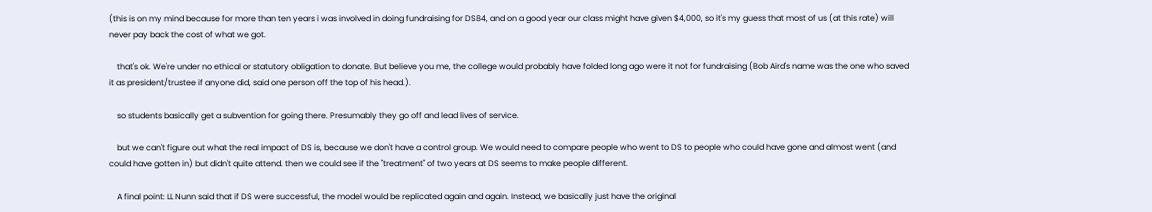(this is on my mind because for more than ten years i was involved in doing fundraising for DS84, and on a good year our class might have given $4,000, so it's my guess that most of us (at this rate) will never pay back the cost of what we got.

    that's ok. We're under no ethical or statutory obligation to donate. But believe you me, the college would probably have folded long ago were it not for fundraising (Bob Aird's name was the one who saved it as president/trustee if anyone did, said one person off the top of his head.).

    so students basically get a subvention for going there. Presumably they go off and lead lives of service.

    but we can't figure out what the real impact of DS is, because we don't have a control group. We would need to compare people who went to DS to people who could have gone and almost went (and could have gotten in) but didn't quite attend. then we could see if the "treatment" of two years at DS seems to make people different.

    A final point: LL Nunn said that if DS were successful, the model would be replicated again and again. Instead, we basically just have the original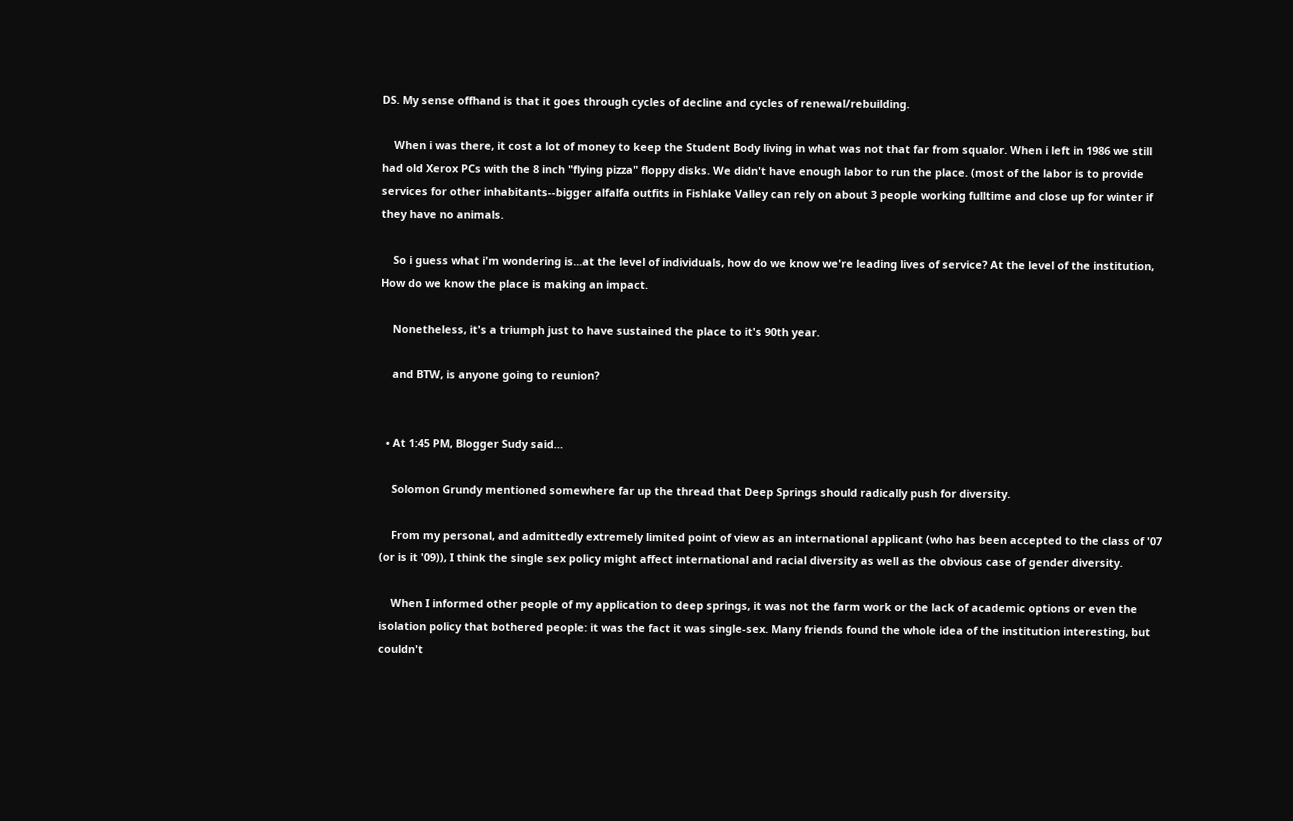DS. My sense offhand is that it goes through cycles of decline and cycles of renewal/rebuilding.

    When i was there, it cost a lot of money to keep the Student Body living in what was not that far from squalor. When i left in 1986 we still had old Xerox PCs with the 8 inch "flying pizza" floppy disks. We didn't have enough labor to run the place. (most of the labor is to provide services for other inhabitants--bigger alfalfa outfits in Fishlake Valley can rely on about 3 people working fulltime and close up for winter if they have no animals.

    So i guess what i'm wondering is...at the level of individuals, how do we know we're leading lives of service? At the level of the institution, How do we know the place is making an impact.

    Nonetheless, it's a triumph just to have sustained the place to it's 90th year.

    and BTW, is anyone going to reunion?


  • At 1:45 PM, Blogger Sudy said…

    Solomon Grundy mentioned somewhere far up the thread that Deep Springs should radically push for diversity.

    From my personal, and admittedly extremely limited point of view as an international applicant (who has been accepted to the class of '07 (or is it '09)), I think the single sex policy might affect international and racial diversity as well as the obvious case of gender diversity.

    When I informed other people of my application to deep springs, it was not the farm work or the lack of academic options or even the isolation policy that bothered people: it was the fact it was single-sex. Many friends found the whole idea of the institution interesting, but couldn't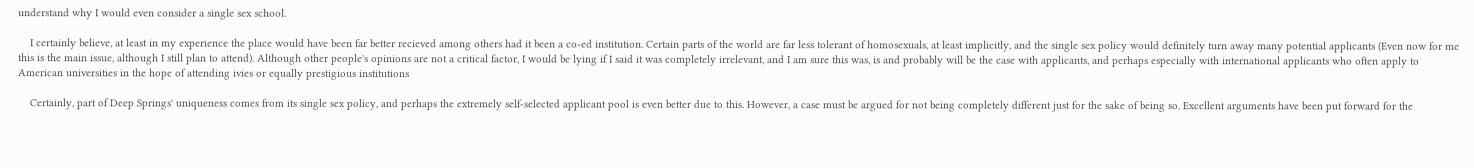understand why I would even consider a single sex school.

    I certainly believe, at least in my experience the place would have been far better recieved among others had it been a co-ed institution. Certain parts of the world are far less tolerant of homosexuals, at least implicitly, and the single sex policy would definitely turn away many potential applicants (Even now for me this is the main issue, although I still plan to attend). Although other people's opinions are not a critical factor, I would be lying if I said it was completely irrelevant, and I am sure this was, is and probably will be the case with applicants, and perhaps especially with international applicants who often apply to American universities in the hope of attending ivies or equally prestigious institutions

    Certainly, part of Deep Springs' uniqueness comes from its single sex policy, and perhaps the extremely self-selected applicant pool is even better due to this. However, a case must be argued for not being completely different just for the sake of being so. Excellent arguments have been put forward for the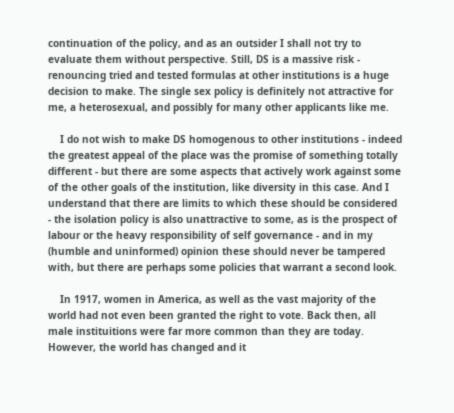continuation of the policy, and as an outsider I shall not try to evaluate them without perspective. Still, DS is a massive risk - renouncing tried and tested formulas at other institutions is a huge decision to make. The single sex policy is definitely not attractive for me, a heterosexual, and possibly for many other applicants like me.

    I do not wish to make DS homogenous to other institutions - indeed the greatest appeal of the place was the promise of something totally different - but there are some aspects that actively work against some of the other goals of the institution, like diversity in this case. And I understand that there are limits to which these should be considered - the isolation policy is also unattractive to some, as is the prospect of labour or the heavy responsibility of self governance - and in my (humble and uninformed) opinion these should never be tampered with, but there are perhaps some policies that warrant a second look.

    In 1917, women in America, as well as the vast majority of the world had not even been granted the right to vote. Back then, all male instituitions were far more common than they are today. However, the world has changed and it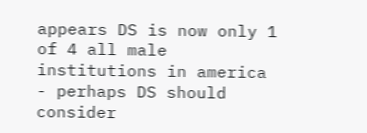appears DS is now only 1 of 4 all male institutions in america - perhaps DS should consider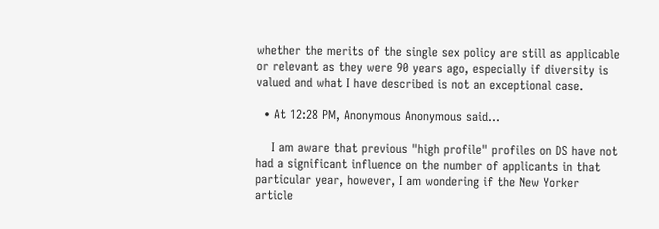whether the merits of the single sex policy are still as applicable or relevant as they were 90 years ago, especially if diversity is valued and what I have described is not an exceptional case.

  • At 12:28 PM, Anonymous Anonymous said…

    I am aware that previous "high profile" profiles on DS have not had a significant influence on the number of applicants in that particular year, however, I am wondering if the New Yorker article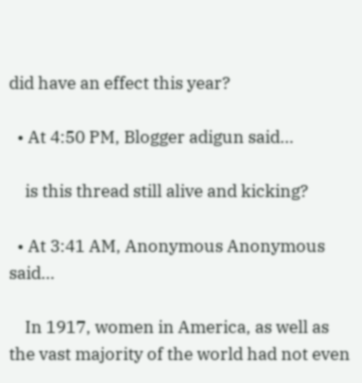did have an effect this year?

  • At 4:50 PM, Blogger adigun said…

    is this thread still alive and kicking?

  • At 3:41 AM, Anonymous Anonymous said…

    In 1917, women in America, as well as the vast majority of the world had not even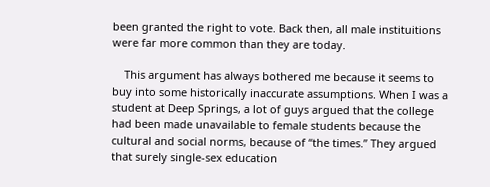been granted the right to vote. Back then, all male instituitions were far more common than they are today.

    This argument has always bothered me because it seems to buy into some historically inaccurate assumptions. When I was a student at Deep Springs, a lot of guys argued that the college had been made unavailable to female students because the cultural and social norms, because of “the times.” They argued that surely single-sex education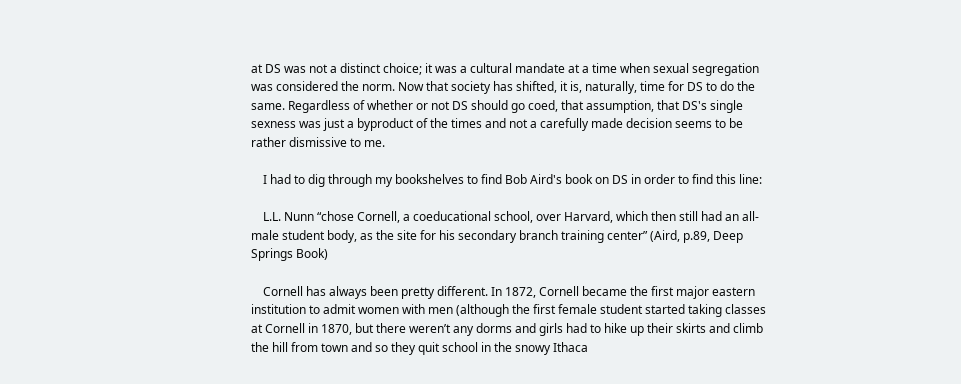at DS was not a distinct choice; it was a cultural mandate at a time when sexual segregation was considered the norm. Now that society has shifted, it is, naturally, time for DS to do the same. Regardless of whether or not DS should go coed, that assumption, that DS's single sexness was just a byproduct of the times and not a carefully made decision seems to be rather dismissive to me.

    I had to dig through my bookshelves to find Bob Aird's book on DS in order to find this line:

    L.L. Nunn “chose Cornell, a coeducational school, over Harvard, which then still had an all-male student body, as the site for his secondary branch training center” (Aird, p.89, Deep Springs Book)

    Cornell has always been pretty different. In 1872, Cornell became the first major eastern institution to admit women with men (although the first female student started taking classes at Cornell in 1870, but there weren’t any dorms and girls had to hike up their skirts and climb the hill from town and so they quit school in the snowy Ithaca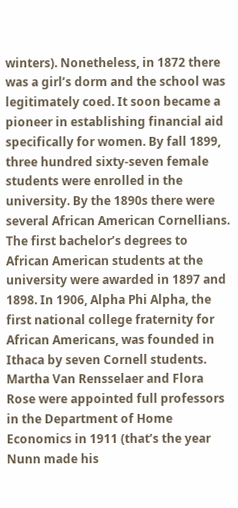winters). Nonetheless, in 1872 there was a girl’s dorm and the school was legitimately coed. It soon became a pioneer in establishing financial aid specifically for women. By fall 1899, three hundred sixty-seven female students were enrolled in the university. By the 1890s there were several African American Cornellians. The first bachelor’s degrees to African American students at the university were awarded in 1897 and 1898. In 1906, Alpha Phi Alpha, the first national college fraternity for African Americans, was founded in Ithaca by seven Cornell students. Martha Van Rensselaer and Flora Rose were appointed full professors in the Department of Home Economics in 1911 (that’s the year Nunn made his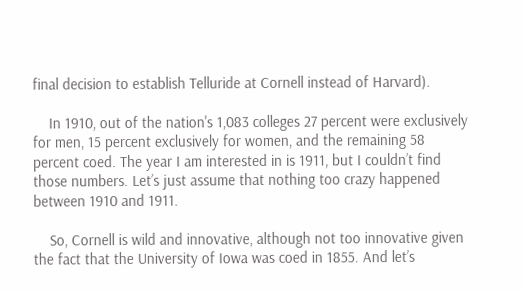final decision to establish Telluride at Cornell instead of Harvard).

    In 1910, out of the nation's 1,083 colleges 27 percent were exclusively for men, 15 percent exclusively for women, and the remaining 58 percent coed. The year I am interested in is 1911, but I couldn’t find those numbers. Let’s just assume that nothing too crazy happened between 1910 and 1911.

    So, Cornell is wild and innovative, although not too innovative given the fact that the University of Iowa was coed in 1855. And let’s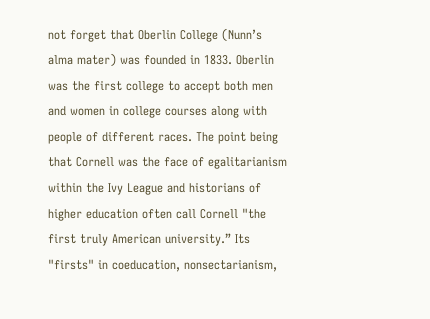not forget that Oberlin College (Nunn’s alma mater) was founded in 1833. Oberlin was the first college to accept both men and women in college courses along with people of different races. The point being that Cornell was the face of egalitarianism within the Ivy League and historians of higher education often call Cornell "the first truly American university.” Its "firsts" in coeducation, nonsectarianism,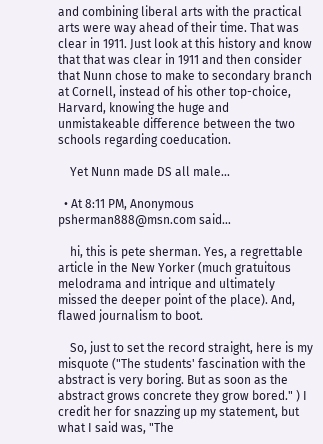and combining liberal arts with the practical arts were way ahead of their time. That was clear in 1911. Just look at this history and know that that was clear in 1911 and then consider that Nunn chose to make to secondary branch at Cornell, instead of his other top-choice, Harvard, knowing the huge and unmistakeable difference between the two schools regarding coeducation.

    Yet Nunn made DS all male...

  • At 8:11 PM, Anonymous psherman888@msn.com said…

    hi, this is pete sherman. Yes, a regrettable article in the New Yorker (much gratuitous melodrama and intrique and ultimately missed the deeper point of the place). And, flawed journalism to boot.

    So, just to set the record straight, here is my misquote ("The students' fascination with the abstract is very boring. But as soon as the abstract grows concrete they grow bored." ) I credit her for snazzing up my statement, but what I said was, "The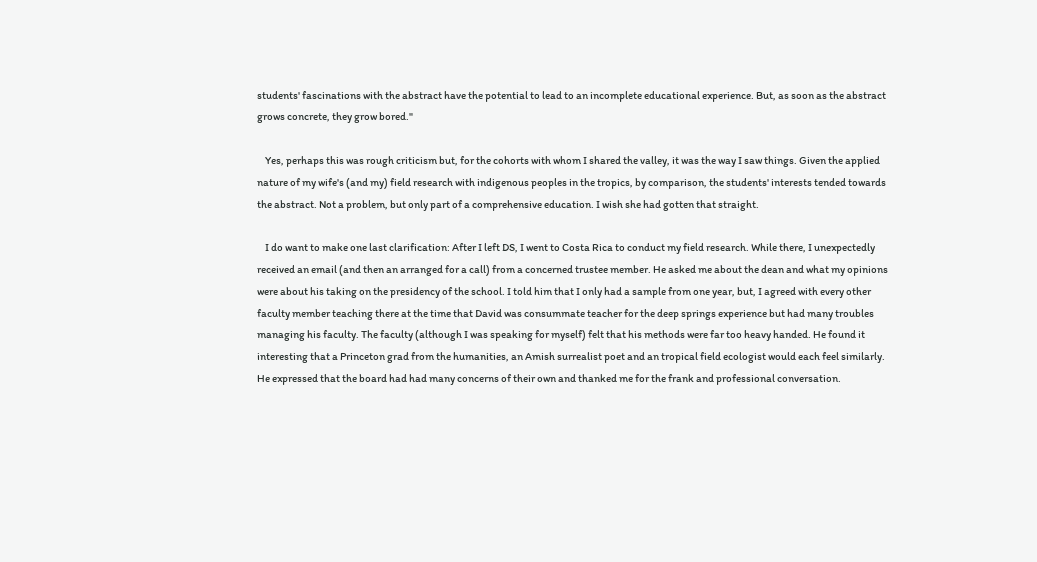students' fascinations with the abstract have the potential to lead to an incomplete educational experience. But, as soon as the abstract grows concrete, they grow bored."

    Yes, perhaps this was rough criticism but, for the cohorts with whom I shared the valley, it was the way I saw things. Given the applied nature of my wife's (and my) field research with indigenous peoples in the tropics, by comparison, the students' interests tended towards the abstract. Not a problem, but only part of a comprehensive education. I wish she had gotten that straight.

    I do want to make one last clarification: After I left DS, I went to Costa Rica to conduct my field research. While there, I unexpectedly received an email (and then an arranged for a call) from a concerned trustee member. He asked me about the dean and what my opinions were about his taking on the presidency of the school. I told him that I only had a sample from one year, but, I agreed with every other faculty member teaching there at the time that David was consummate teacher for the deep springs experience but had many troubles managing his faculty. The faculty (although I was speaking for myself) felt that his methods were far too heavy handed. He found it interesting that a Princeton grad from the humanities, an Amish surrealist poet and an tropical field ecologist would each feel similarly. He expressed that the board had had many concerns of their own and thanked me for the frank and professional conversation.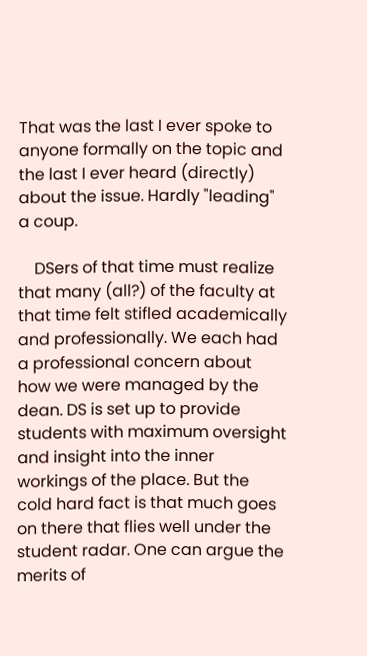That was the last I ever spoke to anyone formally on the topic and the last I ever heard (directly) about the issue. Hardly "leading" a coup.

    DSers of that time must realize that many (all?) of the faculty at that time felt stifled academically and professionally. We each had a professional concern about how we were managed by the dean. DS is set up to provide students with maximum oversight and insight into the inner workings of the place. But the cold hard fact is that much goes on there that flies well under the student radar. One can argue the merits of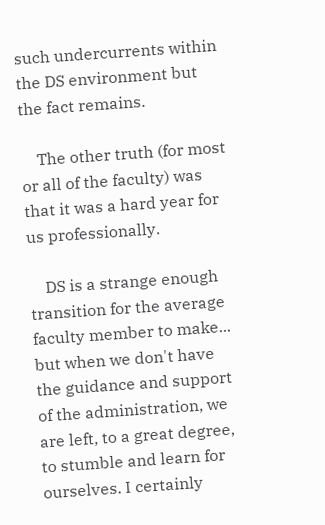such undercurrents within the DS environment but the fact remains.

    The other truth (for most or all of the faculty) was that it was a hard year for us professionally.

    DS is a strange enough transition for the average faculty member to make... but when we don't have the guidance and support of the administration, we are left, to a great degree, to stumble and learn for ourselves. I certainly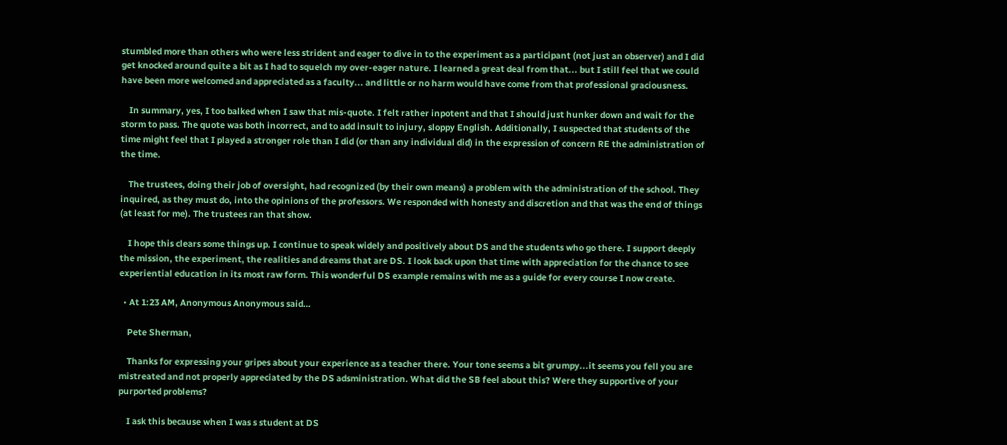stumbled more than others who were less strident and eager to dive in to the experiment as a participant (not just an observer) and I did get knocked around quite a bit as I had to squelch my over-eager nature. I learned a great deal from that... but I still feel that we could have been more welcomed and appreciated as a faculty... and little or no harm would have come from that professional graciousness.

    In summary, yes, I too balked when I saw that mis-quote. I felt rather inpotent and that I should just hunker down and wait for the storm to pass. The quote was both incorrect, and to add insult to injury, sloppy English. Additionally, I suspected that students of the time might feel that I played a stronger role than I did (or than any individual did) in the expression of concern RE the administration of the time.

    The trustees, doing their job of oversight, had recognized (by their own means) a problem with the administration of the school. They inquired, as they must do, into the opinions of the professors. We responded with honesty and discretion and that was the end of things (at least for me). The trustees ran that show.

    I hope this clears some things up. I continue to speak widely and positively about DS and the students who go there. I support deeply the mission, the experiment, the realities and dreams that are DS. I look back upon that time with appreciation for the chance to see experiential education in its most raw form. This wonderful DS example remains with me as a guide for every course I now create.

  • At 1:23 AM, Anonymous Anonymous said…

    Pete Sherman,

    Thanks for expressing your gripes about your experience as a teacher there. Your tone seems a bit grumpy...it seems you fell you are mistreated and not properly appreciated by the DS adsministration. What did the SB feel about this? Were they supportive of your purported problems?

    I ask this because when I was s student at DS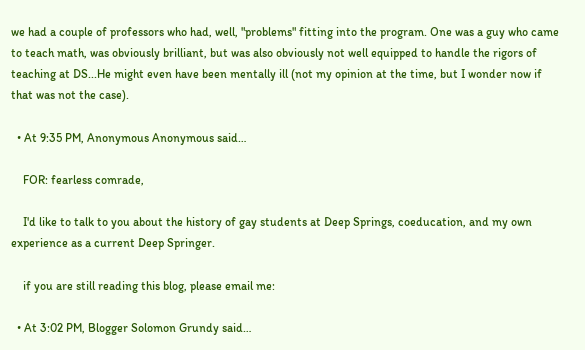we had a couple of professors who had, well, "problems" fitting into the program. One was a guy who came to teach math, was obviously brilliant, but was also obviously not well equipped to handle the rigors of teaching at DS...He might even have been mentally ill (not my opinion at the time, but I wonder now if that was not the case).

  • At 9:35 PM, Anonymous Anonymous said…

    FOR: fearless comrade,

    I'd like to talk to you about the history of gay students at Deep Springs, coeducation, and my own experience as a current Deep Springer.

    if you are still reading this blog, please email me:

  • At 3:02 PM, Blogger Solomon Grundy said…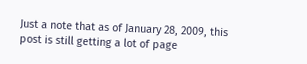Just a note that as of January 28, 2009, this post is still getting a lot of page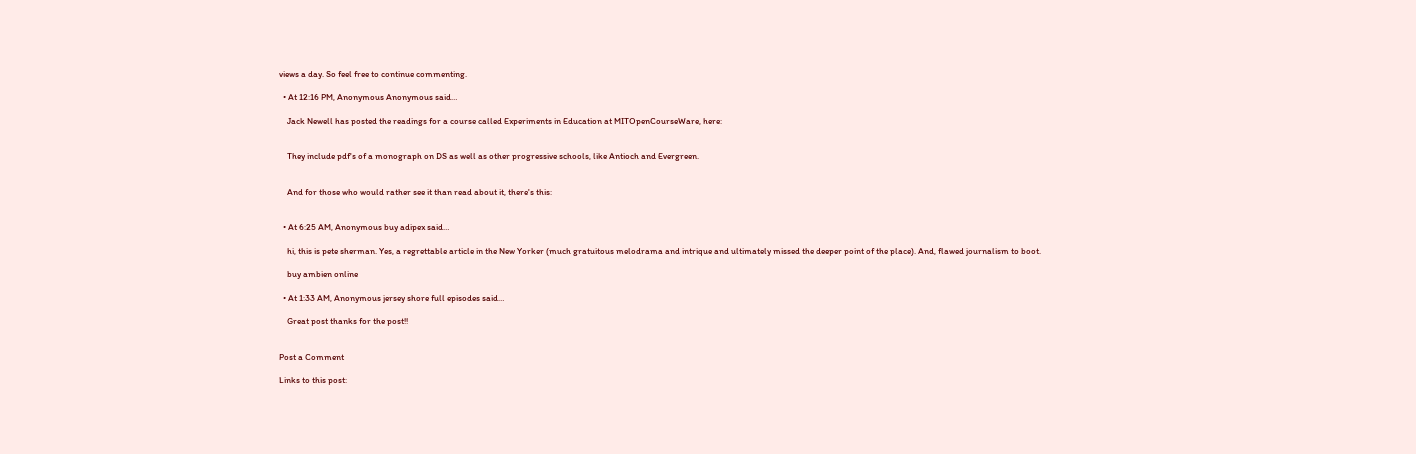views a day. So feel free to continue commenting.

  • At 12:16 PM, Anonymous Anonymous said…

    Jack Newell has posted the readings for a course called Experiments in Education at MITOpenCourseWare, here:


    They include pdf's of a monograph on DS as well as other progressive schools, like Antioch and Evergreen.


    And for those who would rather see it than read about it, there's this:


  • At 6:25 AM, Anonymous buy adipex said…

    hi, this is pete sherman. Yes, a regrettable article in the New Yorker (much gratuitous melodrama and intrique and ultimately missed the deeper point of the place). And, flawed journalism to boot.

    buy ambien online

  • At 1:33 AM, Anonymous jersey shore full episodes said…

    Great post thanks for the post!!


Post a Comment

Links to this post: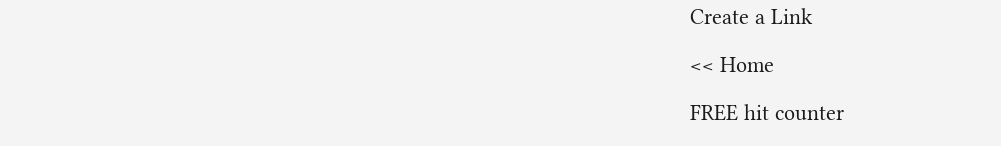Create a Link

<< Home

FREE hit counter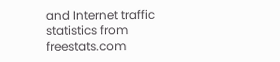and Internet traffic statistics from freestats.com